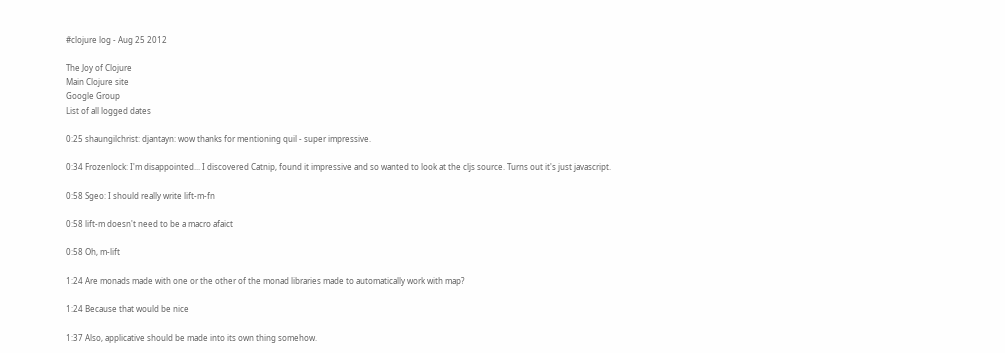#clojure log - Aug 25 2012

The Joy of Clojure
Main Clojure site
Google Group
List of all logged dates

0:25 shaungilchrist: djantayn: wow thanks for mentioning quil - super impressive.

0:34 Frozenlock: I'm disappointed... I discovered Catnip, found it impressive and so wanted to look at the cljs source. Turns out it's just javascript.

0:58 Sgeo: I should really write lift-m-fn

0:58 lift-m doesn't need to be a macro afaict

0:58 Oh, m-lift

1:24 Are monads made with one or the other of the monad libraries made to automatically work with map?

1:24 Because that would be nice

1:37 Also, applicative should be made into its own thing somehow.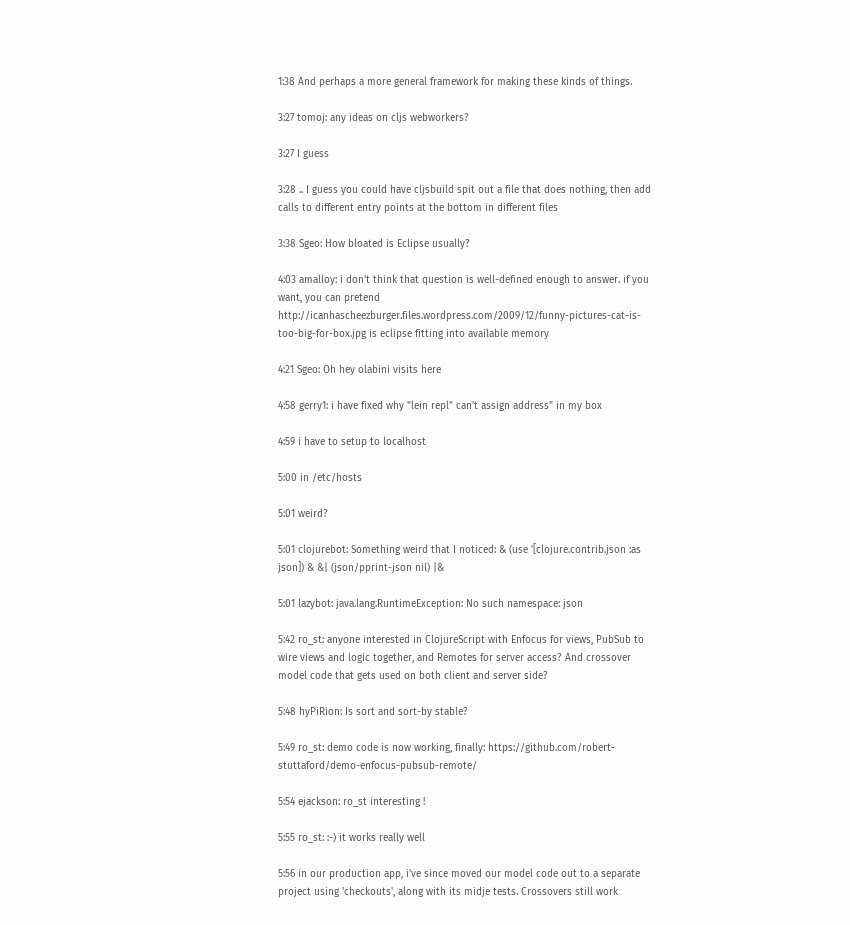1:38 And perhaps a more general framework for making these kinds of things.

3:27 tomoj: any ideas on cljs webworkers?

3:27 I guess

3:28 .. I guess you could have cljsbuild spit out a file that does nothing, then add calls to different entry points at the bottom in different files

3:38 Sgeo: How bloated is Eclipse usually?

4:03 amalloy: i don't think that question is well-defined enough to answer. if you want, you can pretend http://icanhascheezburger.files.wordpress.com/2009/12/funny-pictures-cat-is-too-big-for-box.jpg is eclipse fitting into available memory

4:21 Sgeo: Oh hey olabini visits here

4:58 gerry1: i have fixed why "lein repl" can't assign address" in my box

4:59 i have to setup to localhost

5:00 in /etc/hosts

5:01 weird?

5:01 clojurebot: Something weird that I noticed: & (use '[clojure.contrib.json :as json]) & &| (json/pprint-json nil) |&

5:01 lazybot: java.lang.RuntimeException: No such namespace: json

5:42 ro_st: anyone interested in ClojureScript with Enfocus for views, PubSub to wire views and logic together, and Remotes for server access? And crossover model code that gets used on both client and server side?

5:48 hyPiRion: Is sort and sort-by stable?

5:49 ro_st: demo code is now working, finally: https://github.com/robert-stuttaford/demo-enfocus-pubsub-remote/

5:54 ejackson: ro_st interesting !

5:55 ro_st: :-) it works really well

5:56 in our production app, i've since moved our model code out to a separate project using 'checkouts', along with its midje tests. Crossovers still work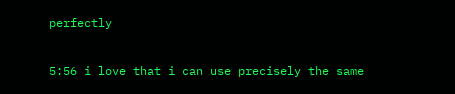perfectly

5:56 i love that i can use precisely the same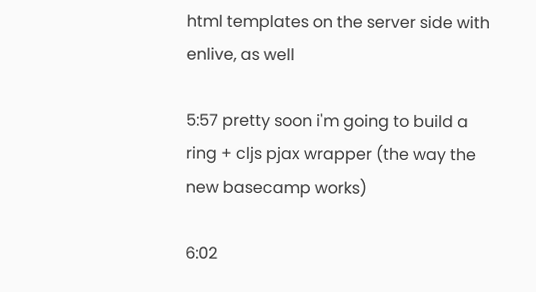html templates on the server side with enlive, as well

5:57 pretty soon i'm going to build a ring + cljs pjax wrapper (the way the new basecamp works)

6:02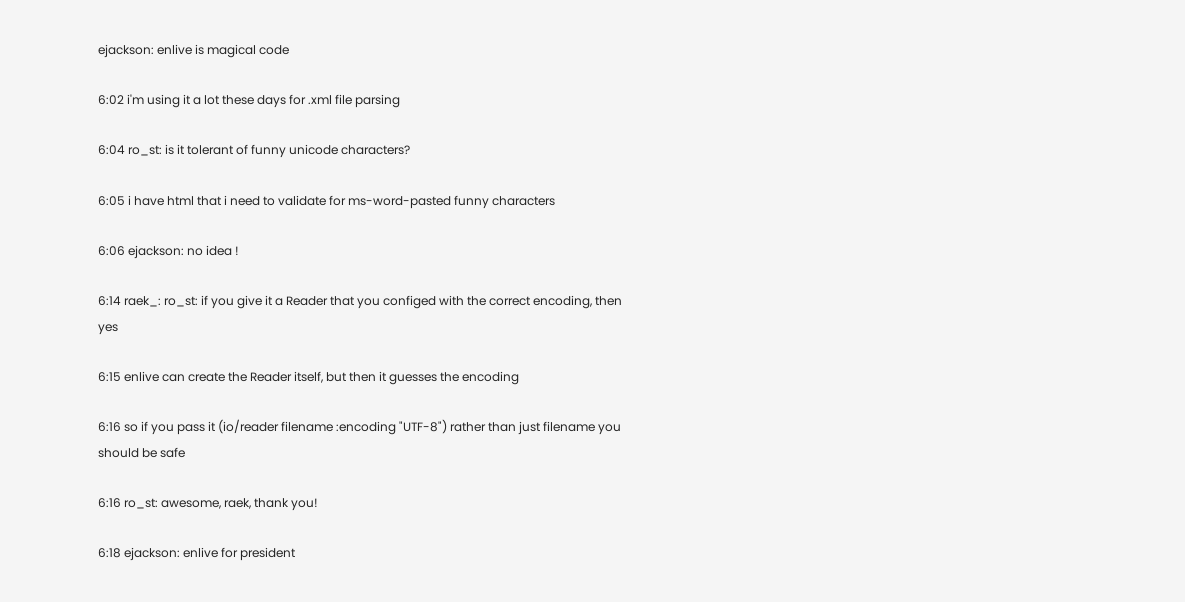ejackson: enlive is magical code

6:02 i'm using it a lot these days for .xml file parsing

6:04 ro_st: is it tolerant of funny unicode characters?

6:05 i have html that i need to validate for ms-word-pasted funny characters

6:06 ejackson: no idea !

6:14 raek_: ro_st: if you give it a Reader that you configed with the correct encoding, then yes

6:15 enlive can create the Reader itself, but then it guesses the encoding

6:16 so if you pass it (io/reader filename :encoding "UTF-8") rather than just filename you should be safe

6:16 ro_st: awesome, raek, thank you!

6:18 ejackson: enlive for president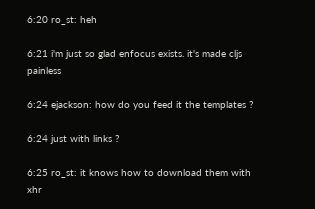6:20 ro_st: heh

6:21 i'm just so glad enfocus exists. it's made cljs painless

6:24 ejackson: how do you feed it the templates ?

6:24 just with links ?

6:25 ro_st: it knows how to download them with xhr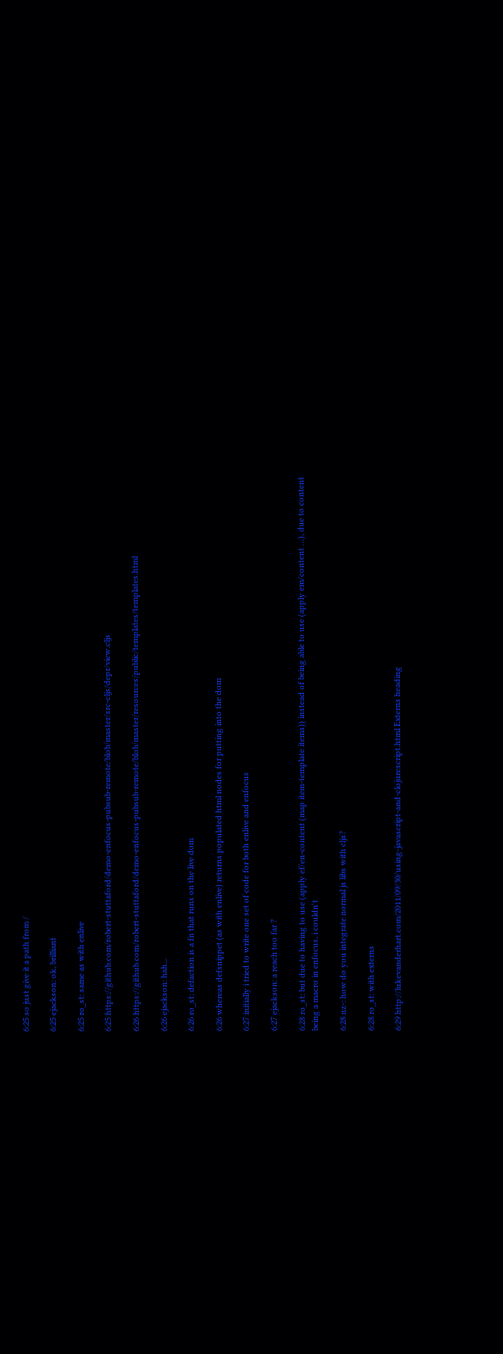6:25 so just give it a path from /

6:25 ejackson: ok, brilliant

6:25 ro_st: same as with enlive

6:25 https://github.com/robert-stuttaford/demo-enfocus-pubsub-remote/blob/master/src-cljs/depr/view.cljs

6:26 https://github.com/robert-stuttaford/demo-enfocus-pubsub-remote/blob/master/resources/public/templates/templates.html

6:26 ejackson: hah...

6:26 ro_st: defaction is a fn that runs on the live dom

6:26 whereas defsnippet (as with enlive) returns populated html nodes for putting into the dom

6:27 initially i tried to write one set of code for both enlive and enfocus

6:27 ejackson: a reach too far ?

6:28 ro_st: but due to having to use (apply ef/en-content (map item-template items)) instead of being able to use (apply em/content …), due to content being a macro in enfocus, i couldn't

6:28 nz-: how do you integrate normal js libs with cljs?

6:28 ro_st: with externs

6:29 http://lukevanderhart.com/2011/09/30/using-javascript-and-clojurescript.html Externs heading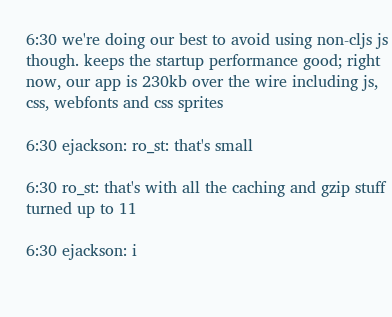6:30 we're doing our best to avoid using non-cljs js though. keeps the startup performance good; right now, our app is 230kb over the wire including js, css, webfonts and css sprites

6:30 ejackson: ro_st: that's small

6:30 ro_st: that's with all the caching and gzip stuff turned up to 11

6:30 ejackson: i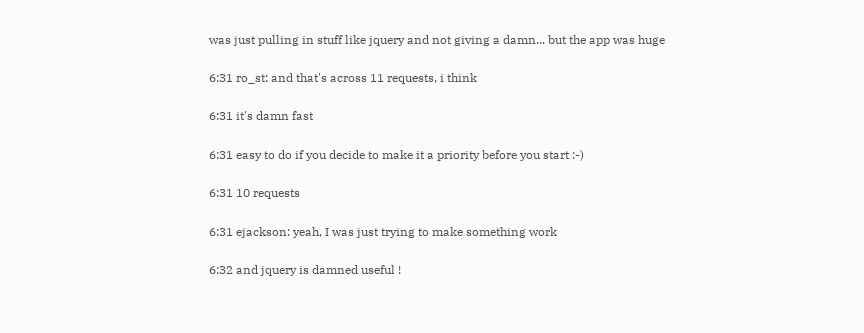was just pulling in stuff like jquery and not giving a damn... but the app was huge

6:31 ro_st: and that's across 11 requests, i think

6:31 it's damn fast

6:31 easy to do if you decide to make it a priority before you start :-)

6:31 10 requests

6:31 ejackson: yeah, I was just trying to make something work

6:32 and jquery is damned useful !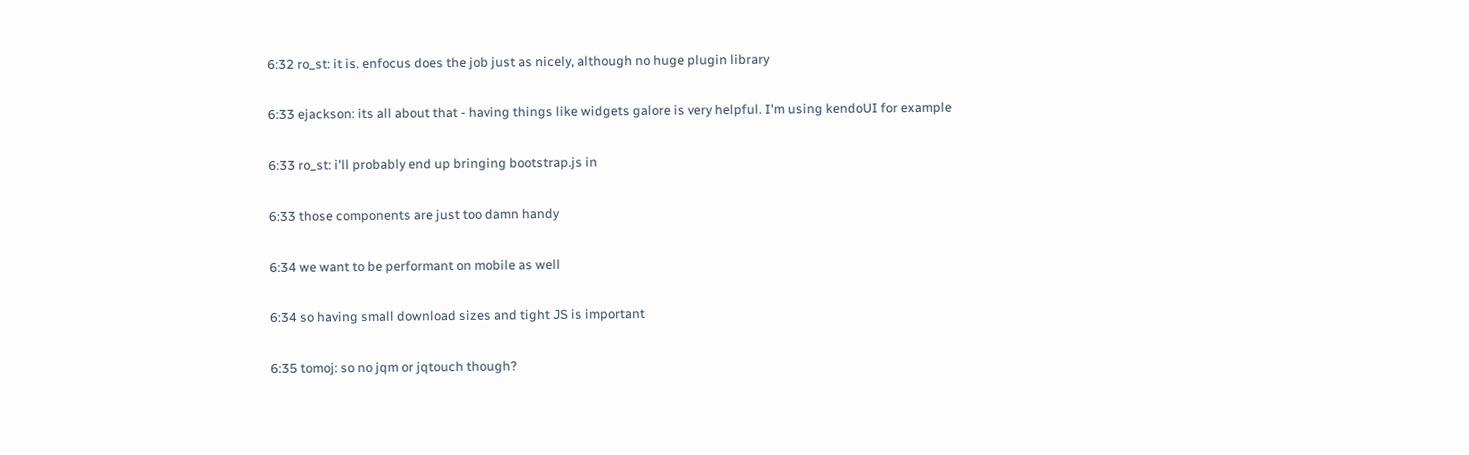6:32 ro_st: it is. enfocus does the job just as nicely, although no huge plugin library

6:33 ejackson: its all about that - having things like widgets galore is very helpful. I'm using kendoUI for example

6:33 ro_st: i'll probably end up bringing bootstrap.js in

6:33 those components are just too damn handy

6:34 we want to be performant on mobile as well

6:34 so having small download sizes and tight JS is important

6:35 tomoj: so no jqm or jqtouch though?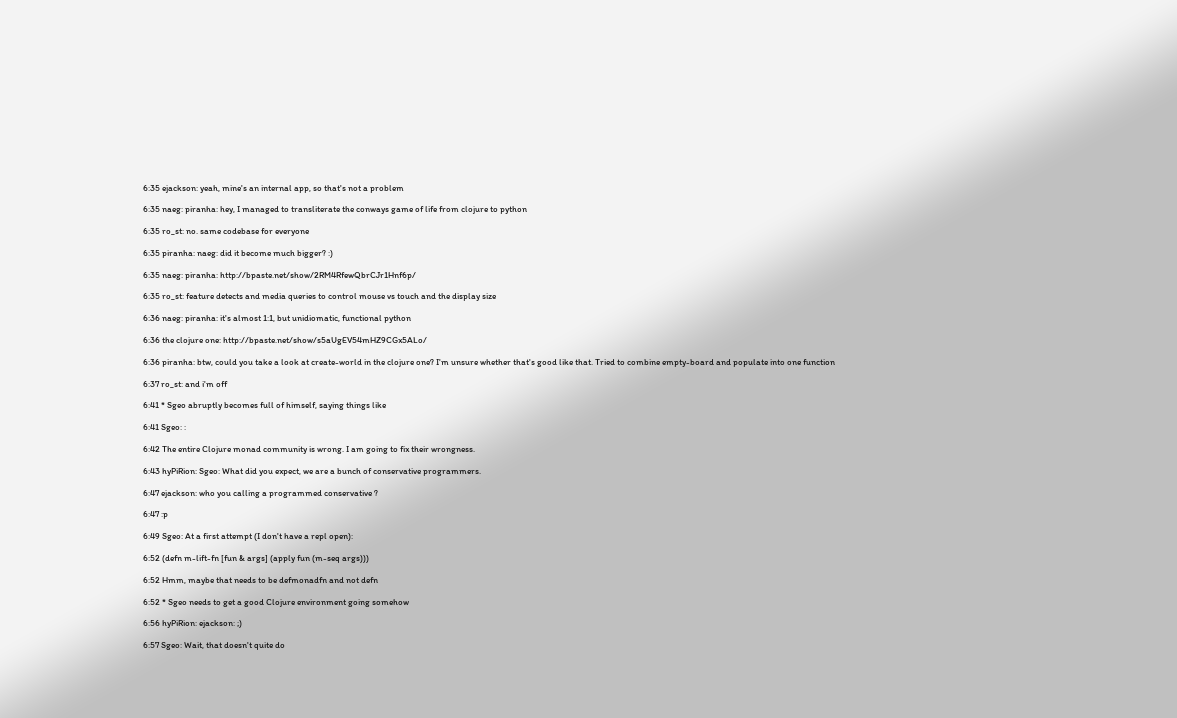6:35 ejackson: yeah, mine's an internal app, so that's not a problem

6:35 naeg: piranha: hey, I managed to transliterate the conways game of life from clojure to python

6:35 ro_st: no. same codebase for everyone

6:35 piranha: naeg: did it become much bigger? :)

6:35 naeg: piranha: http://bpaste.net/show/2RM4RfewQbrCJr1Hnf6p/

6:35 ro_st: feature detects and media queries to control mouse vs touch and the display size

6:36 naeg: piranha: it's almost 1:1, but unidiomatic, functional python

6:36 the clojure one: http://bpaste.net/show/s5aUgEV54mHZ9CGx5ALo/

6:36 piranha: btw, could you take a look at create-world in the clojure one? I'm unsure whether that's good like that. Tried to combine empty-board and populate into one function

6:37 ro_st: and i'm off

6:41 * Sgeo abruptly becomes full of himself, saying things like

6:41 Sgeo: :

6:42 The entire Clojure monad community is wrong. I am going to fix their wrongness.

6:43 hyPiRion: Sgeo: What did you expect, we are a bunch of conservative programmers.

6:47 ejackson: who you calling a programmed conservative ?

6:47 :p

6:49 Sgeo: At a first attempt (I don't have a repl open):

6:52 (defn m-lift-fn [fun & args] (apply fun (m-seq args)))

6:52 Hmm, maybe that needs to be defmonadfn and not defn

6:52 * Sgeo needs to get a good Clojure environment going somehow

6:56 hyPiRion: ejackson: ;)

6:57 Sgeo: Wait, that doesn't quite do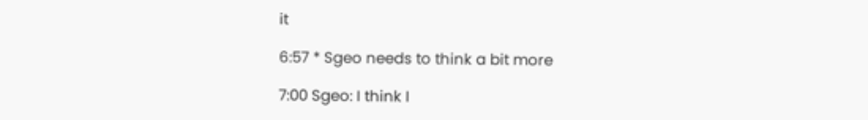it

6:57 * Sgeo needs to think a bit more

7:00 Sgeo: I think I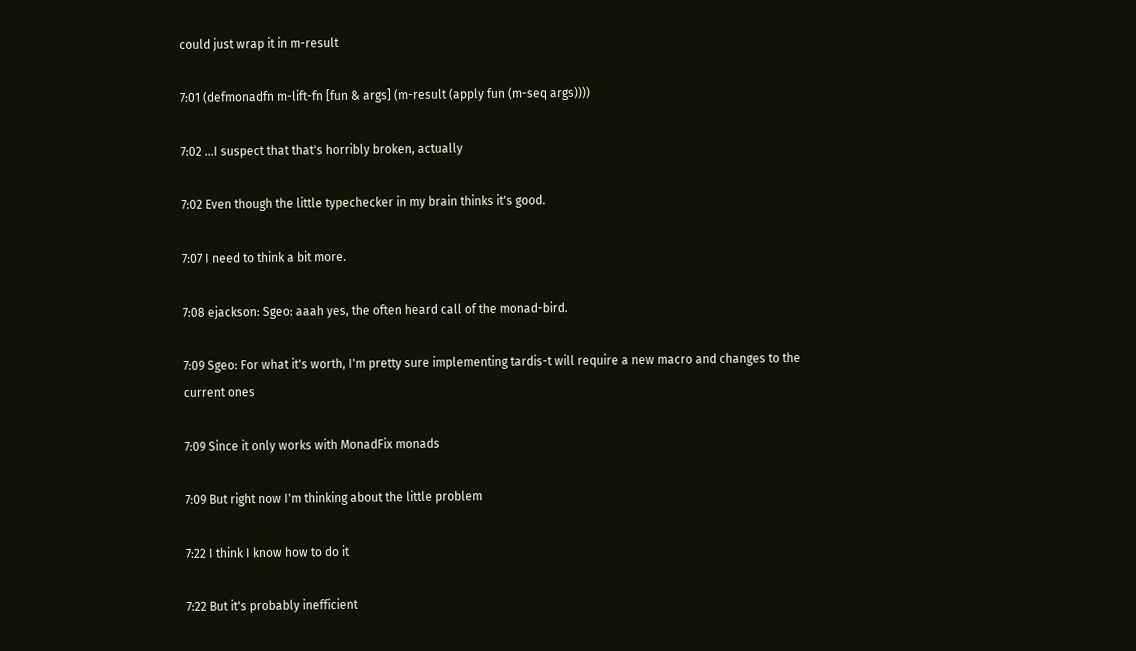could just wrap it in m-result

7:01 (defmonadfn m-lift-fn [fun & args] (m-result (apply fun (m-seq args))))

7:02 ...I suspect that that's horribly broken, actually

7:02 Even though the little typechecker in my brain thinks it's good.

7:07 I need to think a bit more.

7:08 ejackson: Sgeo: aaah yes, the often heard call of the monad-bird.

7:09 Sgeo: For what it's worth, I'm pretty sure implementing tardis-t will require a new macro and changes to the current ones

7:09 Since it only works with MonadFix monads

7:09 But right now I'm thinking about the little problem

7:22 I think I know how to do it

7:22 But it's probably inefficient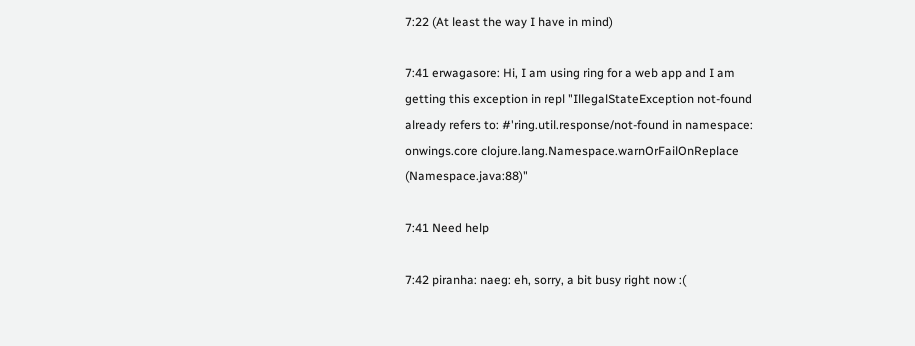7:22 (At least the way I have in mind)

7:41 erwagasore: Hi, I am using ring for a web app and I am getting this exception in repl "IllegalStateException not-found already refers to: #'ring.util.response/not-found in namespace: onwings.core clojure.lang.Namespace.warnOrFailOnReplace (Namespace.java:88)"

7:41 Need help

7:42 piranha: naeg: eh, sorry, a bit busy right now :(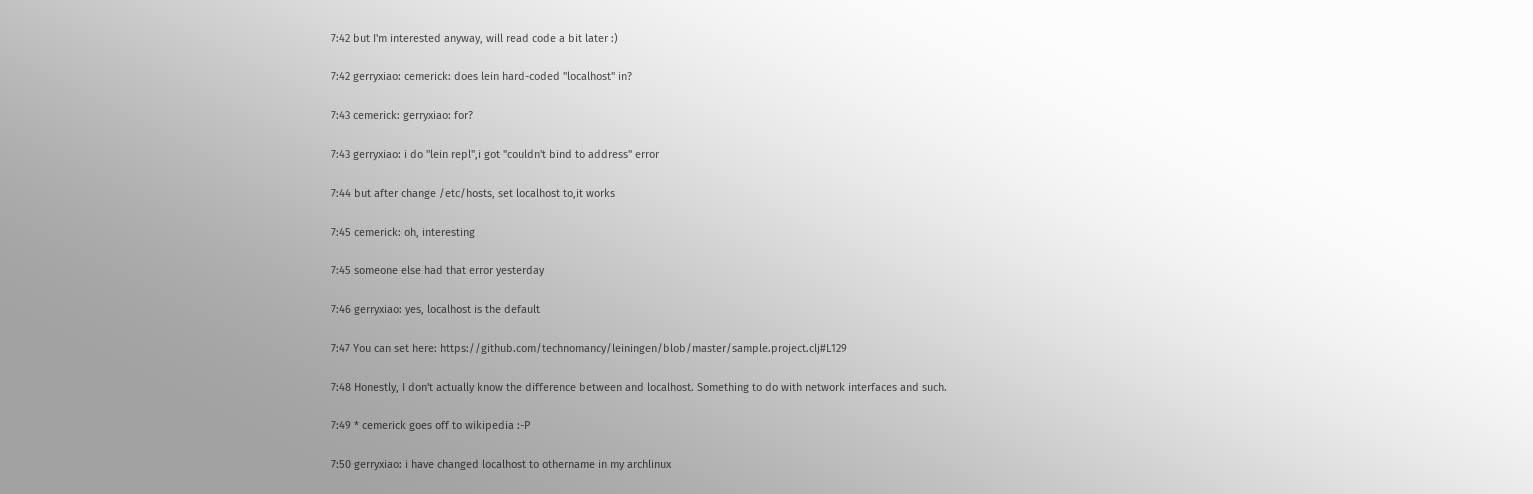7:42 but I'm interested anyway, will read code a bit later :)

7:42 gerryxiao: cemerick: does lein hard-coded "localhost" in?

7:43 cemerick: gerryxiao: for?

7:43 gerryxiao: i do "lein repl",i got "couldn't bind to address" error

7:44 but after change /etc/hosts, set localhost to,it works

7:45 cemerick: oh, interesting

7:45 someone else had that error yesterday

7:46 gerryxiao: yes, localhost is the default

7:47 You can set here: https://github.com/technomancy/leiningen/blob/master/sample.project.clj#L129

7:48 Honestly, I don't actually know the difference between and localhost. Something to do with network interfaces and such.

7:49 * cemerick goes off to wikipedia :-P

7:50 gerryxiao: i have changed localhost to othername in my archlinux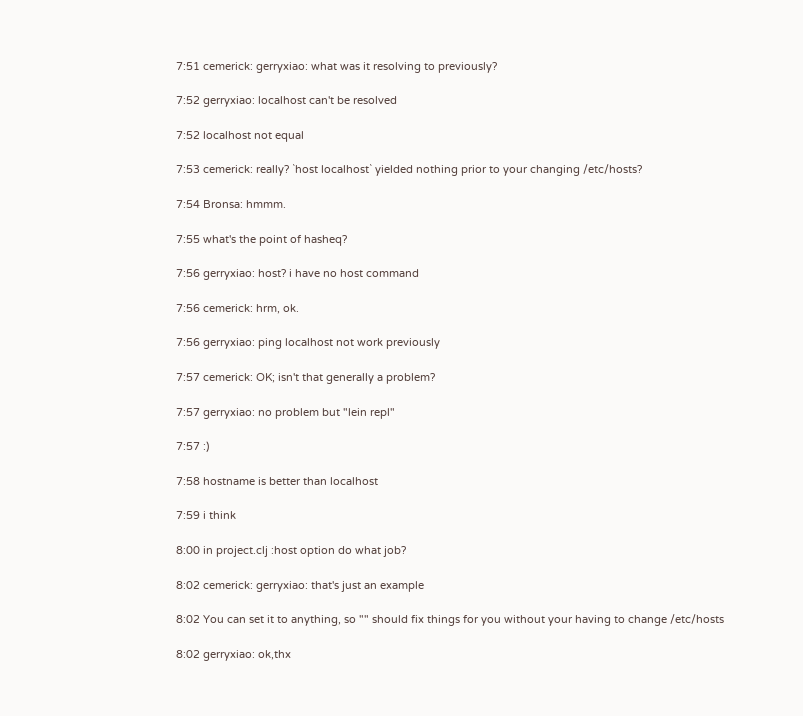7:51 cemerick: gerryxiao: what was it resolving to previously?

7:52 gerryxiao: localhost can't be resolved

7:52 localhost not equal

7:53 cemerick: really? `host localhost` yielded nothing prior to your changing /etc/hosts?

7:54 Bronsa: hmmm.

7:55 what's the point of hasheq?

7:56 gerryxiao: host? i have no host command

7:56 cemerick: hrm, ok.

7:56 gerryxiao: ping localhost not work previously

7:57 cemerick: OK; isn't that generally a problem?

7:57 gerryxiao: no problem but "lein repl"

7:57 :)

7:58 hostname is better than localhost

7:59 i think

8:00 in project.clj :host option do what job?

8:02 cemerick: gerryxiao: that's just an example

8:02 You can set it to anything, so "" should fix things for you without your having to change /etc/hosts

8:02 gerryxiao: ok,thx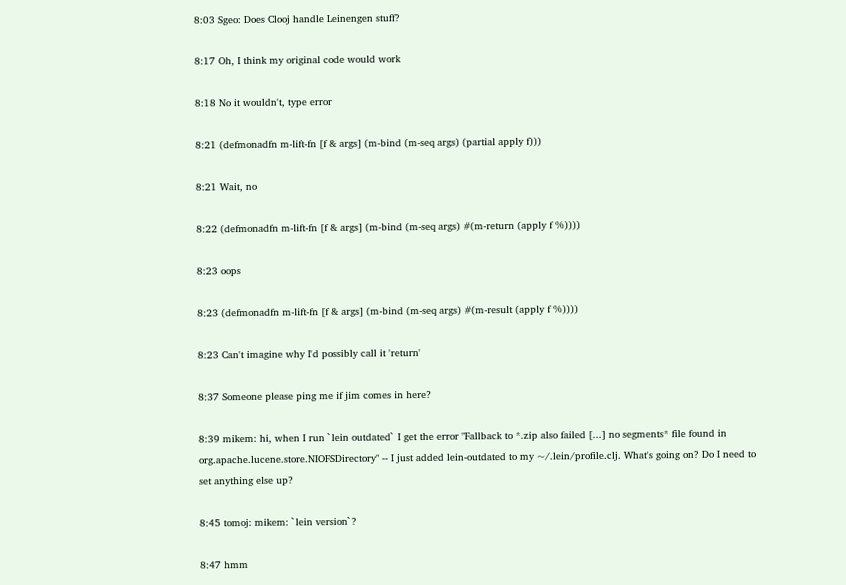8:03 Sgeo: Does Clooj handle Leinengen stuff?

8:17 Oh, I think my original code would work

8:18 No it wouldn't, type error

8:21 (defmonadfn m-lift-fn [f & args] (m-bind (m-seq args) (partial apply f)))

8:21 Wait, no

8:22 (defmonadfn m-lift-fn [f & args] (m-bind (m-seq args) #(m-return (apply f %))))

8:23 oops

8:23 (defmonadfn m-lift-fn [f & args] (m-bind (m-seq args) #(m-result (apply f %))))

8:23 Can't imagine why I'd possibly call it 'return'

8:37 Someone please ping me if jim comes in here?

8:39 mikem: hi, when I run `lein outdated` I get the error "Fallback to *.zip also failed [...] no segments* file found in org.apache.lucene.store.NIOFSDirectory" -- I just added lein-outdated to my ~/.lein/profile.clj. What's going on? Do I need to set anything else up?

8:45 tomoj: mikem: `lein version`?

8:47 hmm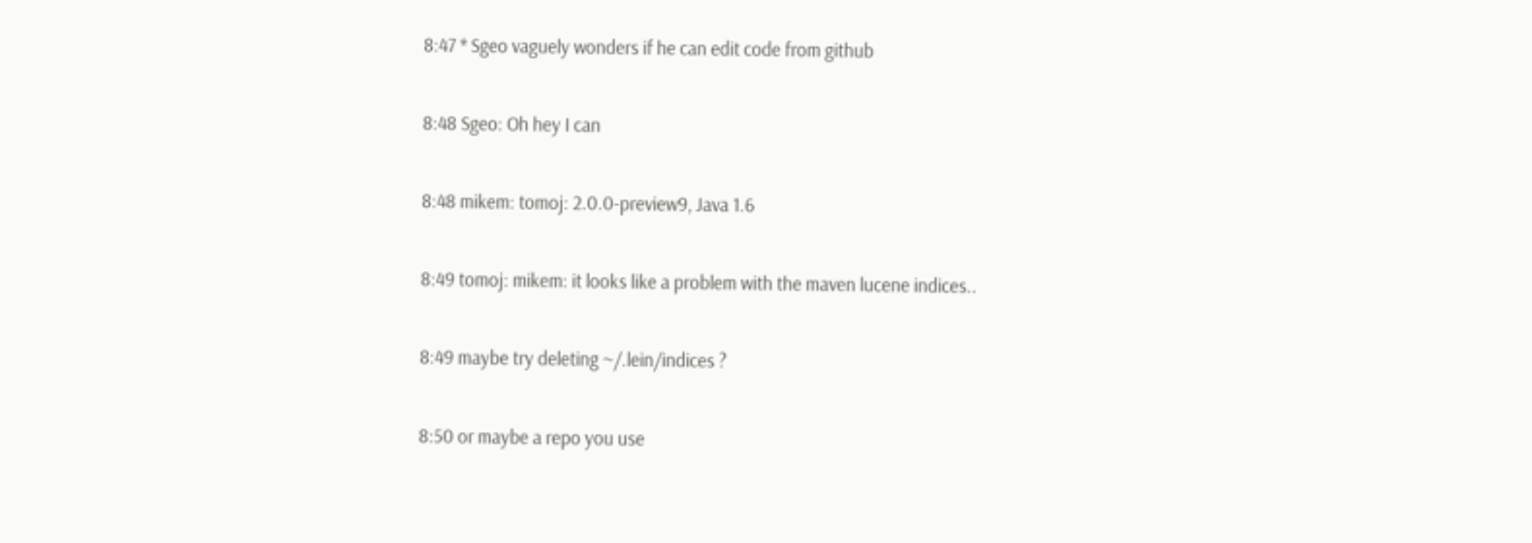8:47 * Sgeo vaguely wonders if he can edit code from github

8:48 Sgeo: Oh hey I can

8:48 mikem: tomoj: 2.0.0-preview9, Java 1.6

8:49 tomoj: mikem: it looks like a problem with the maven lucene indices..

8:49 maybe try deleting ~/.lein/indices ?

8:50 or maybe a repo you use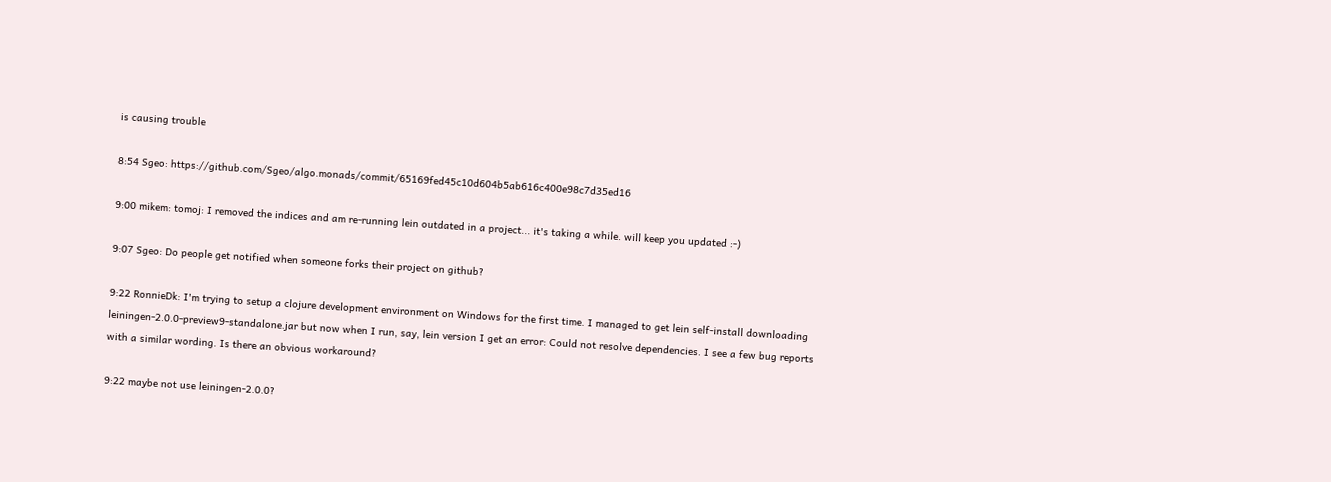is causing trouble

8:54 Sgeo: https://github.com/Sgeo/algo.monads/commit/65169fed45c10d604b5ab616c400e98c7d35ed16

9:00 mikem: tomoj: I removed the indices and am re-running lein outdated in a project... it's taking a while. will keep you updated :-)

9:07 Sgeo: Do people get notified when someone forks their project on github?

9:22 RonnieDk: I'm trying to setup a clojure development environment on Windows for the first time. I managed to get lein self-install downloading leiningen-2.0.0-preview9-standalone.jar but now when I run, say, lein version I get an error: Could not resolve dependencies. I see a few bug reports with a similar wording. Is there an obvious workaround?

9:22 maybe not use leiningen-2.0.0?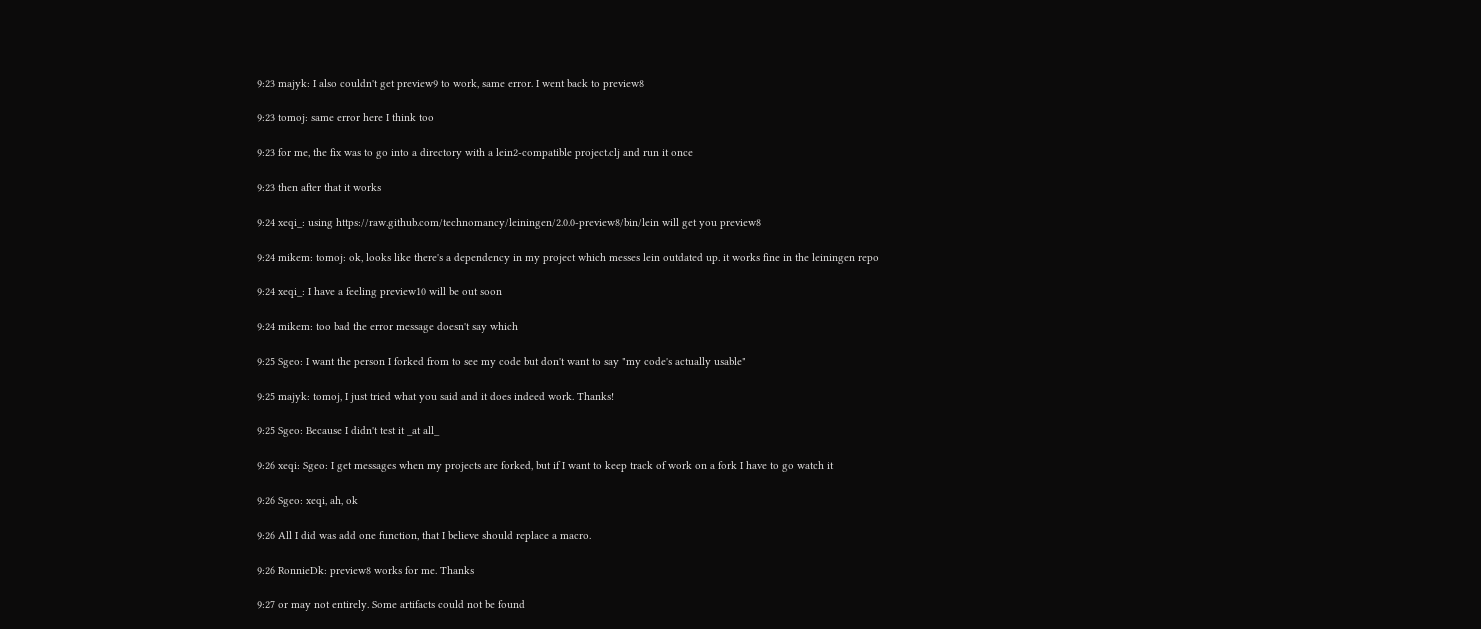9:23 majyk: I also couldn't get preview9 to work, same error. I went back to preview8

9:23 tomoj: same error here I think too

9:23 for me, the fix was to go into a directory with a lein2-compatible project.clj and run it once

9:23 then after that it works

9:24 xeqi_: using https://raw.github.com/technomancy/leiningen/2.0.0-preview8/bin/lein will get you preview8

9:24 mikem: tomoj: ok, looks like there's a dependency in my project which messes lein outdated up. it works fine in the leiningen repo

9:24 xeqi_: I have a feeling preview10 will be out soon

9:24 mikem: too bad the error message doesn't say which

9:25 Sgeo: I want the person I forked from to see my code but don't want to say "my code's actually usable"

9:25 majyk: tomoj, I just tried what you said and it does indeed work. Thanks!

9:25 Sgeo: Because I didn't test it _at all_

9:26 xeqi: Sgeo: I get messages when my projects are forked, but if I want to keep track of work on a fork I have to go watch it

9:26 Sgeo: xeqi, ah, ok

9:26 All I did was add one function, that I believe should replace a macro.

9:26 RonnieDk: preview8 works for me. Thanks

9:27 or may not entirely. Some artifacts could not be found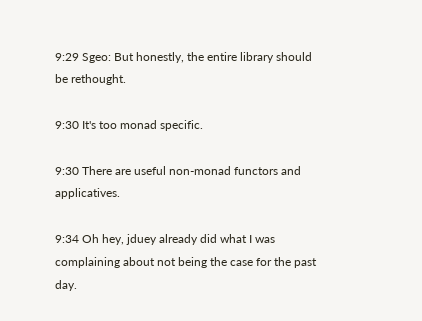9:29 Sgeo: But honestly, the entire library should be rethought.

9:30 It's too monad specific.

9:30 There are useful non-monad functors and applicatives.

9:34 Oh hey, jduey already did what I was complaining about not being the case for the past day.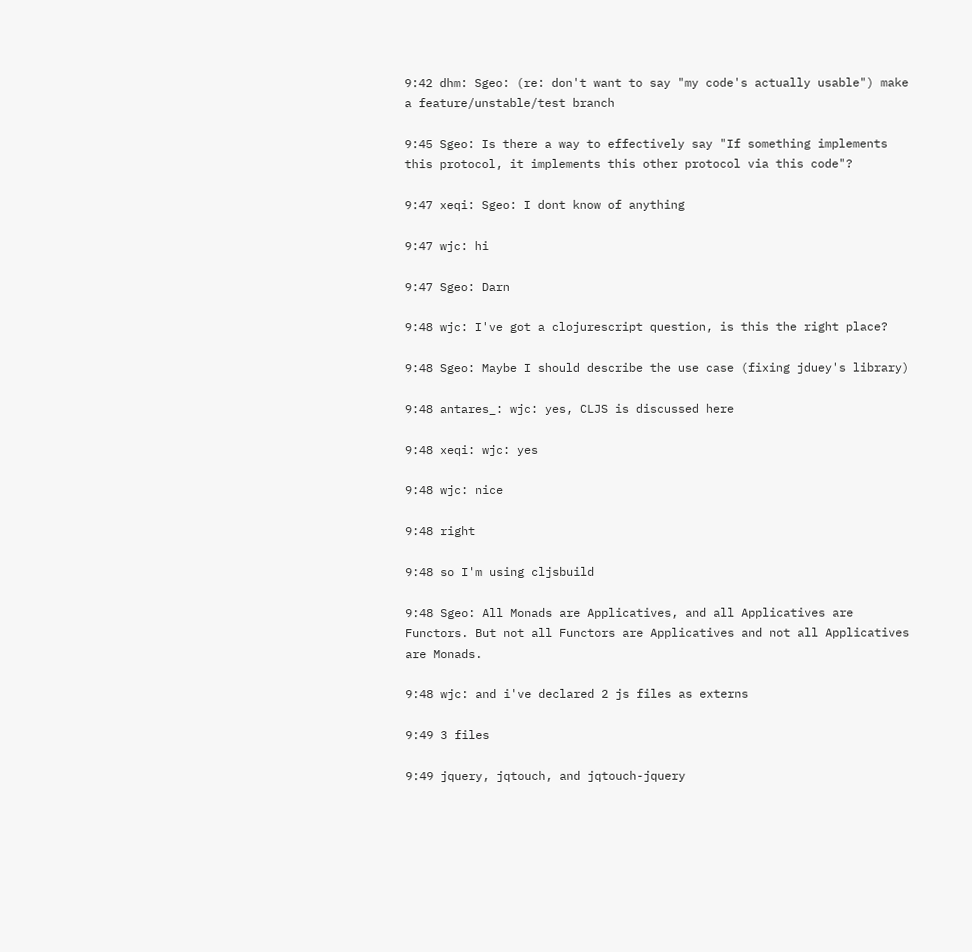9:42 dhm: Sgeo: (re: don't want to say "my code's actually usable") make a feature/unstable/test branch

9:45 Sgeo: Is there a way to effectively say "If something implements this protocol, it implements this other protocol via this code"?

9:47 xeqi: Sgeo: I dont know of anything

9:47 wjc: hi

9:47 Sgeo: Darn

9:48 wjc: I've got a clojurescript question, is this the right place?

9:48 Sgeo: Maybe I should describe the use case (fixing jduey's library)

9:48 antares_: wjc: yes, CLJS is discussed here

9:48 xeqi: wjc: yes

9:48 wjc: nice

9:48 right

9:48 so I'm using cljsbuild

9:48 Sgeo: All Monads are Applicatives, and all Applicatives are Functors. But not all Functors are Applicatives and not all Applicatives are Monads.

9:48 wjc: and i've declared 2 js files as externs

9:49 3 files

9:49 jquery, jqtouch, and jqtouch-jquery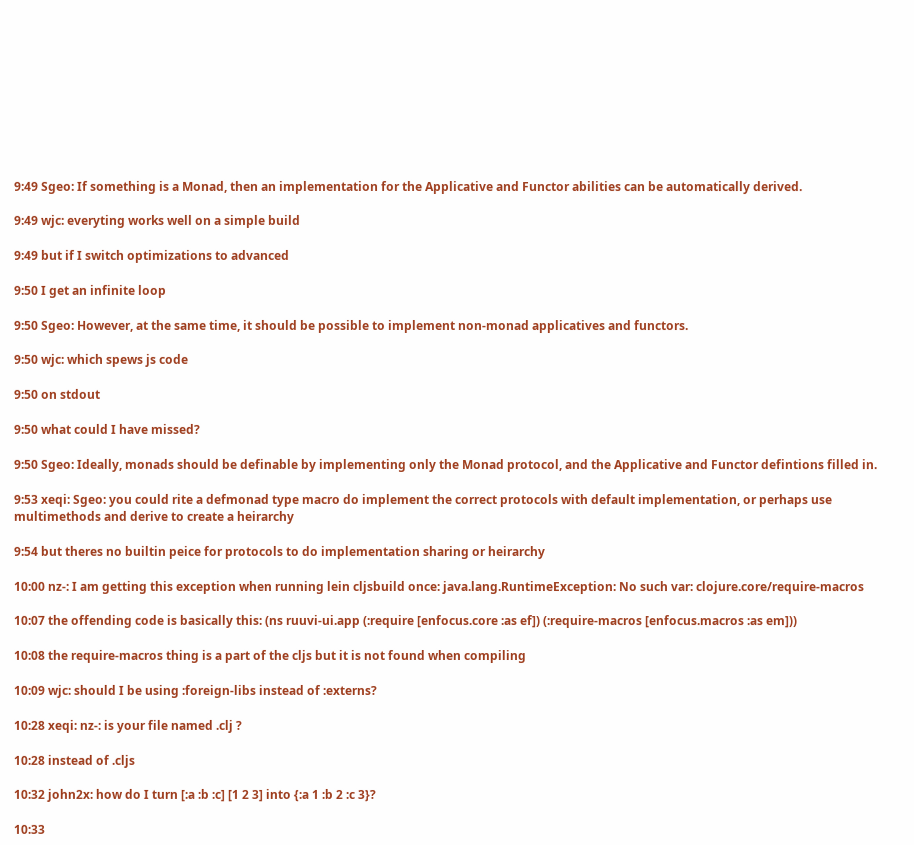9:49 Sgeo: If something is a Monad, then an implementation for the Applicative and Functor abilities can be automatically derived.

9:49 wjc: everyting works well on a simple build

9:49 but if I switch optimizations to advanced

9:50 I get an infinite loop

9:50 Sgeo: However, at the same time, it should be possible to implement non-monad applicatives and functors.

9:50 wjc: which spews js code

9:50 on stdout

9:50 what could I have missed?

9:50 Sgeo: Ideally, monads should be definable by implementing only the Monad protocol, and the Applicative and Functor defintions filled in.

9:53 xeqi: Sgeo: you could rite a defmonad type macro do implement the correct protocols with default implementation, or perhaps use multimethods and derive to create a heirarchy

9:54 but theres no builtin peice for protocols to do implementation sharing or heirarchy

10:00 nz-: I am getting this exception when running lein cljsbuild once: java.lang.RuntimeException: No such var: clojure.core/require-macros

10:07 the offending code is basically this: (ns ruuvi-ui.app (:require [enfocus.core :as ef]) (:require-macros [enfocus.macros :as em]))

10:08 the require-macros thing is a part of the cljs but it is not found when compiling

10:09 wjc: should I be using :foreign-libs instead of :externs?

10:28 xeqi: nz-: is your file named .clj ?

10:28 instead of .cljs

10:32 john2x: how do I turn [:a :b :c] [1 2 3] into {:a 1 :b 2 :c 3}?

10:33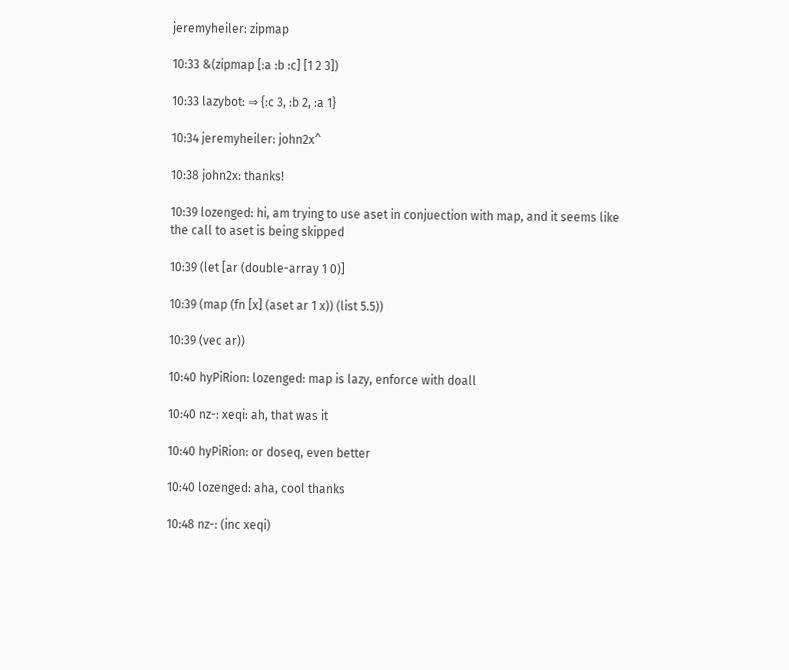jeremyheiler: zipmap

10:33 &(zipmap [:a :b :c] [1 2 3])

10:33 lazybot: ⇒ {:c 3, :b 2, :a 1}

10:34 jeremyheiler: john2x^

10:38 john2x: thanks!

10:39 lozenged: hi, am trying to use aset in conjuection with map, and it seems like the call to aset is being skipped

10:39 (let [ar (double-array 1 0)]

10:39 (map (fn [x] (aset ar 1 x)) (list 5.5))

10:39 (vec ar))

10:40 hyPiRion: lozenged: map is lazy, enforce with doall

10:40 nz-: xeqi: ah, that was it

10:40 hyPiRion: or doseq, even better

10:40 lozenged: aha, cool thanks

10:48 nz-: (inc xeqi)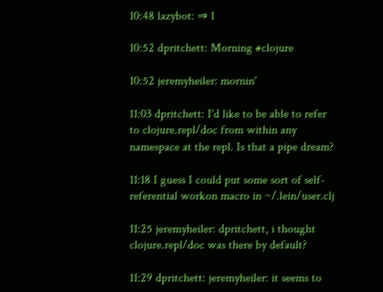10:48 lazybot: ⇒ 1

10:52 dpritchett: Morning #clojure

10:52 jeremyheiler: mornin'

11:03 dpritchett: I'd like to be able to refer to clojure.repl/doc from within any namespace at the repl. Is that a pipe dream?

11:18 I guess I could put some sort of self-referential workon macro in ~/.lein/user.clj

11:25 jeremyheiler: dpritchett, i thought clojure.repl/doc was there by default?

11:29 dpritchett: jeremyheiler: it seems to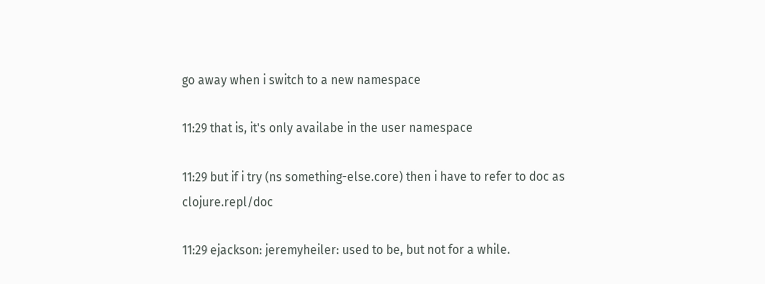go away when i switch to a new namespace

11:29 that is, it's only availabe in the user namespace

11:29 but if i try (ns something-else.core) then i have to refer to doc as clojure.repl/doc

11:29 ejackson: jeremyheiler: used to be, but not for a while.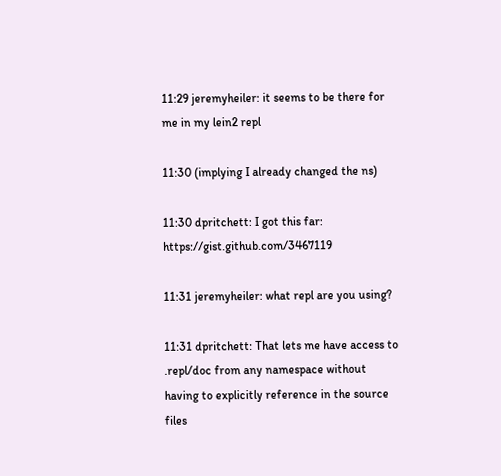11:29 jeremyheiler: it seems to be there for me in my lein2 repl

11:30 (implying I already changed the ns)

11:30 dpritchett: I got this far: https://gist.github.com/3467119

11:31 jeremyheiler: what repl are you using?

11:31 dpritchett: That lets me have access to .repl/doc from any namespace without having to explicitly reference in the source files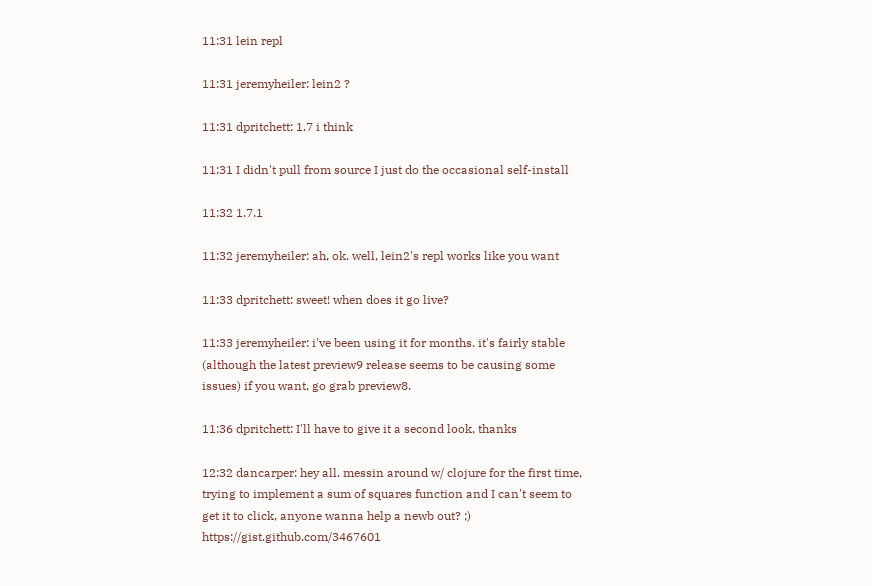11:31 lein repl

11:31 jeremyheiler: lein2 ?

11:31 dpritchett: 1.7 i think

11:31 I didn't pull from source I just do the occasional self-install

11:32 1.7.1

11:32 jeremyheiler: ah, ok. well, lein2's repl works like you want

11:33 dpritchett: sweet! when does it go live?

11:33 jeremyheiler: i've been using it for months. it's fairly stable (although the latest preview9 release seems to be causing some issues) if you want, go grab preview8.

11:36 dpritchett: I'll have to give it a second look, thanks

12:32 dancarper: hey all. messin around w/ clojure for the first time, trying to implement a sum of squares function and I can't seem to get it to click, anyone wanna help a newb out? ;) https://gist.github.com/3467601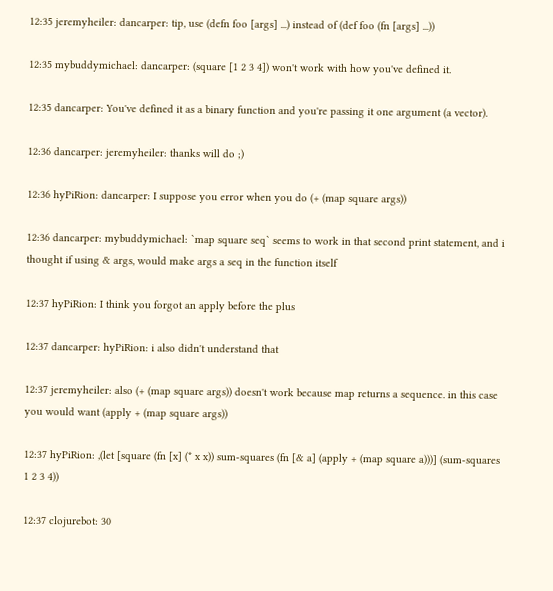12:35 jeremyheiler: dancarper: tip, use (defn foo [args] ...) instead of (def foo (fn [args] ...))

12:35 mybuddymichael: dancarper: (square [1 2 3 4]) won't work with how you've defined it.

12:35 dancarper: You've defined it as a binary function and you're passing it one argument (a vector).

12:36 dancarper: jeremyheiler: thanks will do ;)

12:36 hyPiRion: dancarper: I suppose you error when you do (+ (map square args))

12:36 dancarper: mybuddymichael: `map square seq` seems to work in that second print statement, and i thought if using & args, would make args a seq in the function itself

12:37 hyPiRion: I think you forgot an apply before the plus

12:37 dancarper: hyPiRion: i also didn't understand that

12:37 jeremyheiler: also (+ (map square args)) doesn't work because map returns a sequence. in this case you would want (apply + (map square args))

12:37 hyPiRion: ,(let [square (fn [x] (* x x)) sum-squares (fn [& a] (apply + (map square a)))] (sum-squares 1 2 3 4))

12:37 clojurebot: 30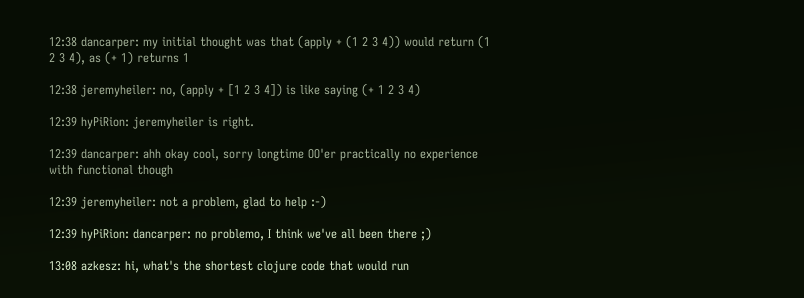12:38 dancarper: my initial thought was that (apply + (1 2 3 4)) would return (1 2 3 4), as (+ 1) returns 1

12:38 jeremyheiler: no, (apply + [1 2 3 4]) is like saying (+ 1 2 3 4)

12:39 hyPiRion: jeremyheiler is right.

12:39 dancarper: ahh okay cool, sorry longtime OO'er practically no experience with functional though

12:39 jeremyheiler: not a problem, glad to help :-)

12:39 hyPiRion: dancarper: no problemo, I think we've all been there ;)

13:08 azkesz: hi, what's the shortest clojure code that would run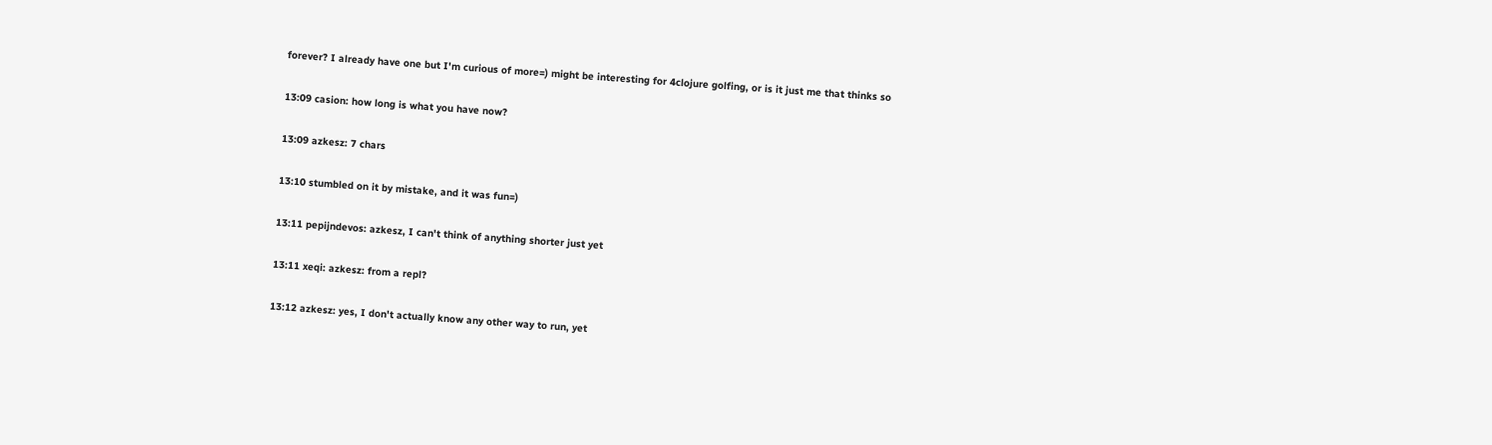forever? I already have one but I'm curious of more=) might be interesting for 4clojure golfing, or is it just me that thinks so

13:09 casion: how long is what you have now?

13:09 azkesz: 7 chars

13:10 stumbled on it by mistake, and it was fun=)

13:11 pepijndevos: azkesz, I can't think of anything shorter just yet

13:11 xeqi: azkesz: from a repl?

13:12 azkesz: yes, I don't actually know any other way to run, yet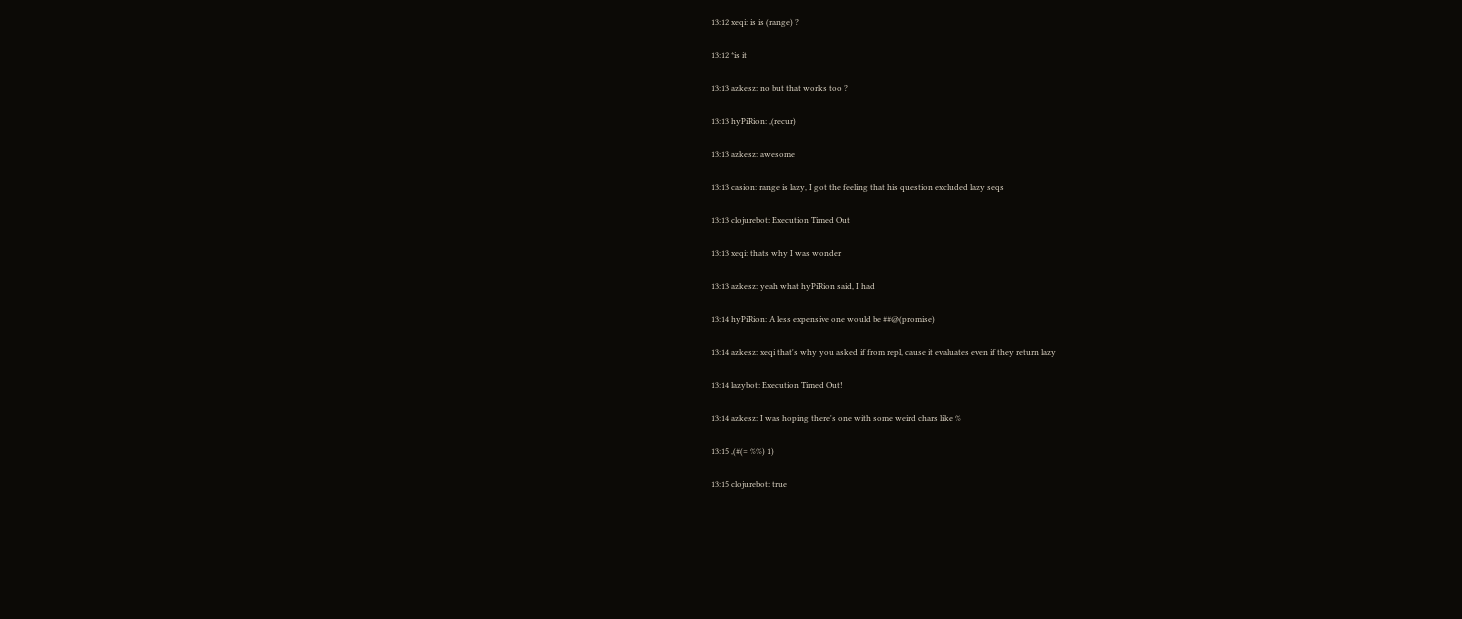13:12 xeqi: is is (range) ?

13:12 *is it

13:13 azkesz: no but that works too ?

13:13 hyPiRion: ,(recur)

13:13 azkesz: awesome

13:13 casion: range is lazy, I got the feeling that his question excluded lazy seqs

13:13 clojurebot: Execution Timed Out

13:13 xeqi: thats why I was wonder

13:13 azkesz: yeah what hyPiRion said, I had

13:14 hyPiRion: A less expensive one would be ##@(promise)

13:14 azkesz: xeqi that's why you asked if from repl, cause it evaluates even if they return lazy

13:14 lazybot: Execution Timed Out!

13:14 azkesz: I was hoping there's one with some weird chars like %

13:15 ,(#(= %%) 1)

13:15 clojurebot: true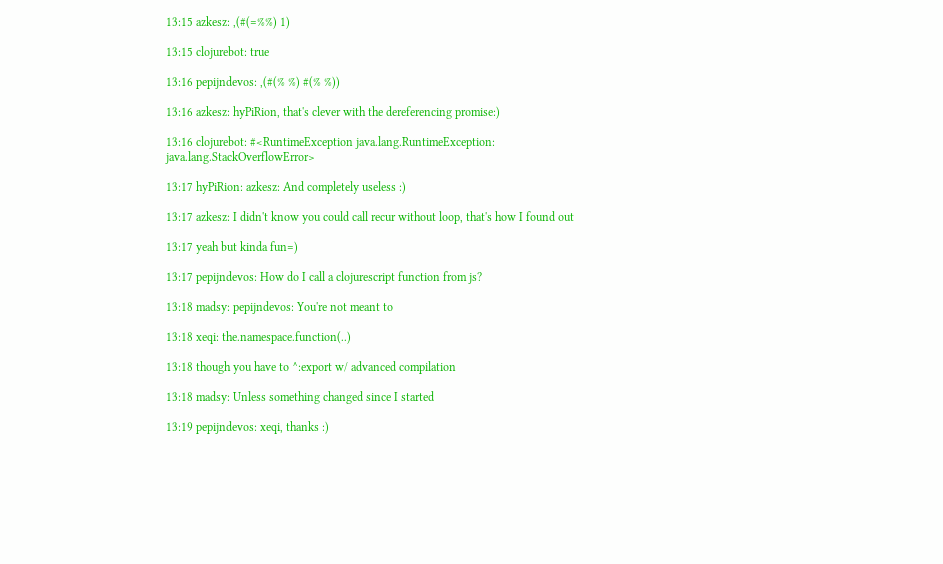13:15 azkesz: ,(#(=%%) 1)

13:15 clojurebot: true

13:16 pepijndevos: ,(#(% %) #(% %))

13:16 azkesz: hyPiRion, that's clever with the dereferencing promise:)

13:16 clojurebot: #<RuntimeException java.lang.RuntimeException: java.lang.StackOverflowError>

13:17 hyPiRion: azkesz: And completely useless :)

13:17 azkesz: I didn't know you could call recur without loop, that's how I found out

13:17 yeah but kinda fun=)

13:17 pepijndevos: How do I call a clojurescript function from js?

13:18 madsy: pepijndevos: You're not meant to

13:18 xeqi: the.namespace.function(..)

13:18 though you have to ^:export w/ advanced compilation

13:18 madsy: Unless something changed since I started

13:19 pepijndevos: xeqi, thanks :)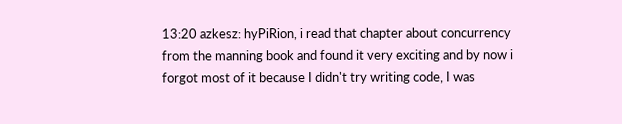13:20 azkesz: hyPiRion, i read that chapter about concurrency from the manning book and found it very exciting and by now i forgot most of it because I didn't try writing code, I was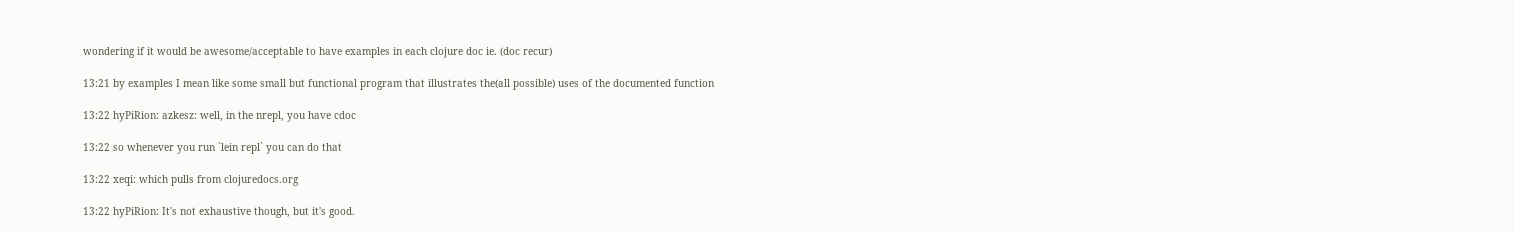wondering if it would be awesome/acceptable to have examples in each clojure doc ie. (doc recur)

13:21 by examples I mean like some small but functional program that illustrates the(all possible) uses of the documented function

13:22 hyPiRion: azkesz: well, in the nrepl, you have cdoc

13:22 so whenever you run `lein repl` you can do that

13:22 xeqi: which pulls from clojuredocs.org

13:22 hyPiRion: It's not exhaustive though, but it's good.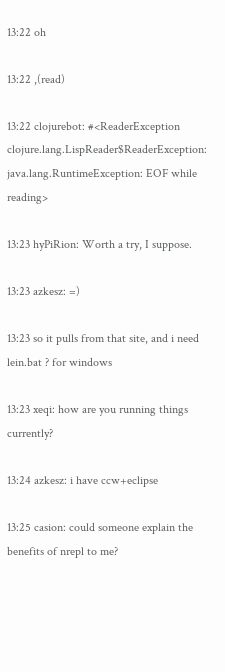13:22 oh

13:22 ,(read)

13:22 clojurebot: #<ReaderException clojure.lang.LispReader$ReaderException: java.lang.RuntimeException: EOF while reading>

13:23 hyPiRion: Worth a try, I suppose.

13:23 azkesz: =)

13:23 so it pulls from that site, and i need lein.bat ? for windows

13:23 xeqi: how are you running things currently?

13:24 azkesz: i have ccw+eclipse

13:25 casion: could someone explain the benefits of nrepl to me?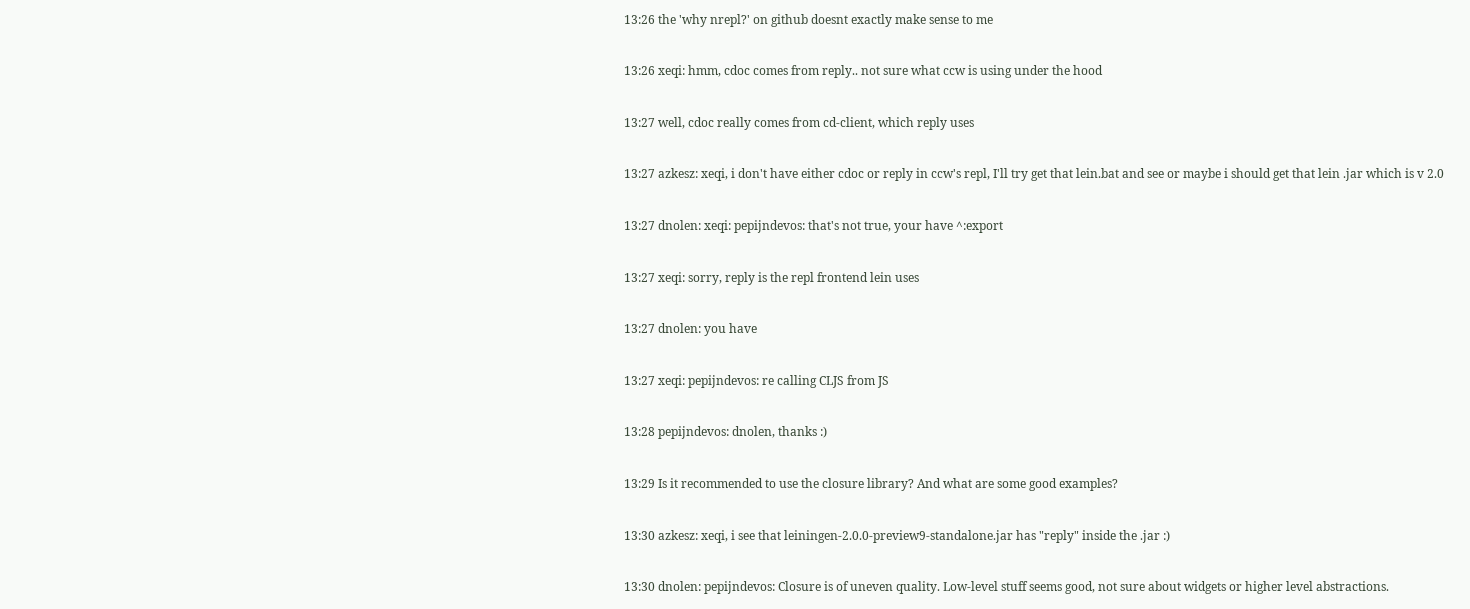13:26 the 'why nrepl?' on github doesnt exactly make sense to me

13:26 xeqi: hmm, cdoc comes from reply.. not sure what ccw is using under the hood

13:27 well, cdoc really comes from cd-client, which reply uses

13:27 azkesz: xeqi, i don't have either cdoc or reply in ccw's repl, I'll try get that lein.bat and see or maybe i should get that lein .jar which is v 2.0

13:27 dnolen: xeqi: pepijndevos: that's not true, your have ^:export

13:27 xeqi: sorry, reply is the repl frontend lein uses

13:27 dnolen: you have

13:27 xeqi: pepijndevos: re calling CLJS from JS

13:28 pepijndevos: dnolen, thanks :)

13:29 Is it recommended to use the closure library? And what are some good examples?

13:30 azkesz: xeqi, i see that leiningen-2.0.0-preview9-standalone.jar has "reply" inside the .jar :)

13:30 dnolen: pepijndevos: Closure is of uneven quality. Low-level stuff seems good, not sure about widgets or higher level abstractions.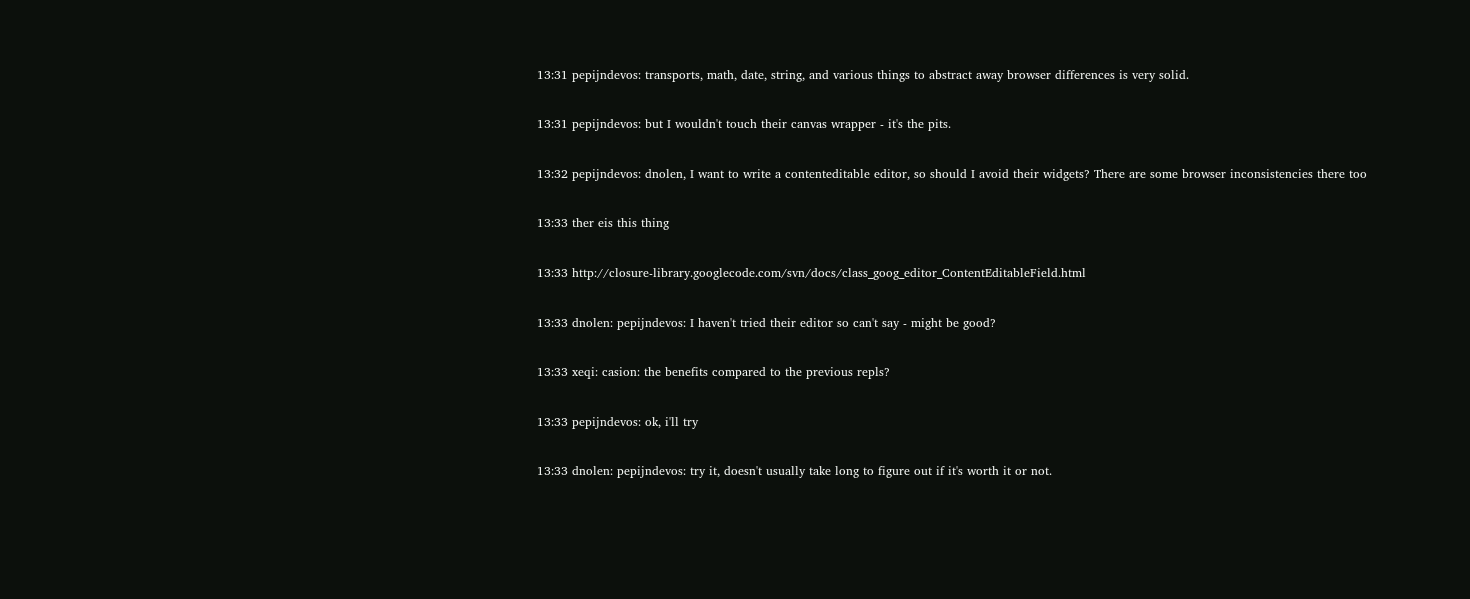13:31 pepijndevos: transports, math, date, string, and various things to abstract away browser differences is very solid.

13:31 pepijndevos: but I wouldn't touch their canvas wrapper - it's the pits.

13:32 pepijndevos: dnolen, I want to write a contenteditable editor, so should I avoid their widgets? There are some browser inconsistencies there too

13:33 ther eis this thing

13:33 http://closure-library.googlecode.com/svn/docs/class_goog_editor_ContentEditableField.html

13:33 dnolen: pepijndevos: I haven't tried their editor so can't say - might be good?

13:33 xeqi: casion: the benefits compared to the previous repls?

13:33 pepijndevos: ok, i'll try

13:33 dnolen: pepijndevos: try it, doesn't usually take long to figure out if it's worth it or not.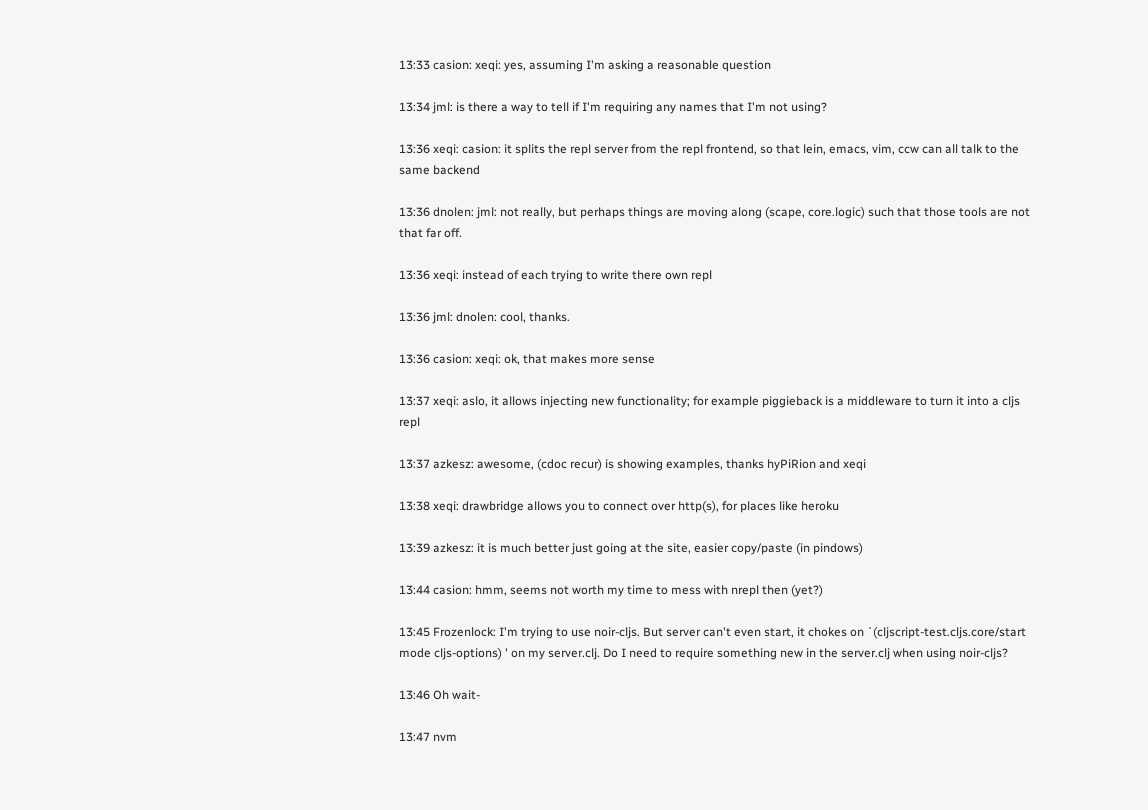13:33 casion: xeqi: yes, assuming I'm asking a reasonable question

13:34 jml: is there a way to tell if I'm requiring any names that I'm not using?

13:36 xeqi: casion: it splits the repl server from the repl frontend, so that lein, emacs, vim, ccw can all talk to the same backend

13:36 dnolen: jml: not really, but perhaps things are moving along (scape, core.logic) such that those tools are not that far off.

13:36 xeqi: instead of each trying to write there own repl

13:36 jml: dnolen: cool, thanks.

13:36 casion: xeqi: ok, that makes more sense

13:37 xeqi: aslo, it allows injecting new functionality; for example piggieback is a middleware to turn it into a cljs repl

13:37 azkesz: awesome, (cdoc recur) is showing examples, thanks hyPiRion and xeqi

13:38 xeqi: drawbridge allows you to connect over http(s), for places like heroku

13:39 azkesz: it is much better just going at the site, easier copy/paste (in pindows)

13:44 casion: hmm, seems not worth my time to mess with nrepl then (yet?)

13:45 Frozenlock: I'm trying to use noir-cljs. But server can't even start, it chokes on `(cljscript-test.cljs.core/start mode cljs-options) ' on my server.clj. Do I need to require something new in the server.clj when using noir-cljs?

13:46 Oh wait-

13:47 nvm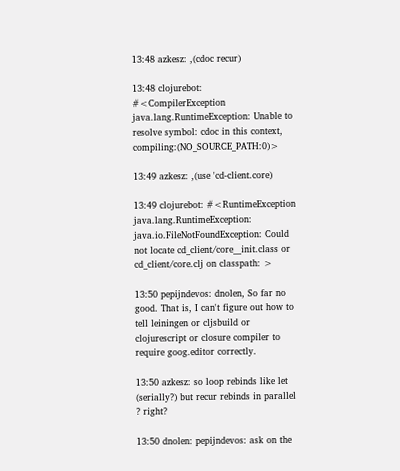13:48 azkesz: ,(cdoc recur)

13:48 clojurebot: #<CompilerException java.lang.RuntimeException: Unable to resolve symbol: cdoc in this context, compiling:(NO_SOURCE_PATH:0)>

13:49 azkesz: ,(use 'cd-client.core)

13:49 clojurebot: #<RuntimeException java.lang.RuntimeException: java.io.FileNotFoundException: Could not locate cd_client/core__init.class or cd_client/core.clj on classpath: >

13:50 pepijndevos: dnolen, So far no good. That is, I can't figure out how to tell leiningen or cljsbuild or clojurescript or closure compiler to require goog.editor correctly.

13:50 azkesz: so loop rebinds like let (serially?) but recur rebinds in parallel ? right?

13:50 dnolen: pepijndevos: ask on the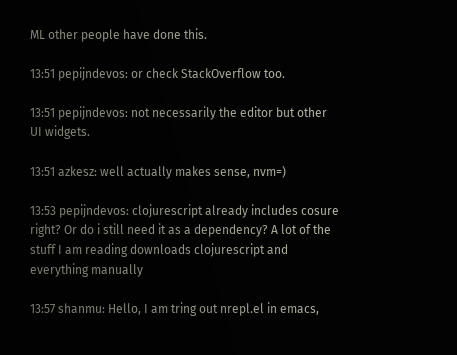ML other people have done this.

13:51 pepijndevos: or check StackOverflow too.

13:51 pepijndevos: not necessarily the editor but other UI widgets.

13:51 azkesz: well actually makes sense, nvm=)

13:53 pepijndevos: clojurescript already includes cosure right? Or do i still need it as a dependency? A lot of the stuff I am reading downloads clojurescript and everything manually

13:57 shanmu: Hello, I am tring out nrepl.el in emacs,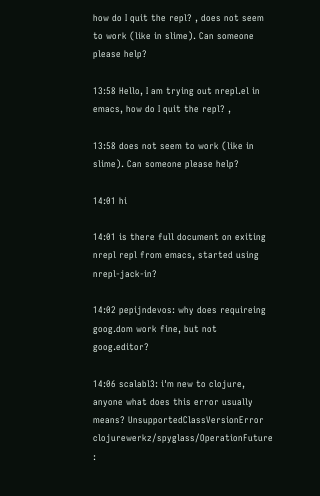how do I quit the repl? , does not seem to work (like in slime). Can someone please help?

13:58 Hello, I am trying out nrepl.el in emacs, how do I quit the repl? ,

13:58 does not seem to work (like in slime). Can someone please help?

14:01 hi

14:01 is there full document on exiting nrepl repl from emacs, started using nrepl-jack-in?

14:02 pepijndevos: why does requireing goog.dom work fine, but not goog.editor?

14:06 scalabl3: i'm new to clojure, anyone what does this error usually means? UnsupportedClassVersionError clojurewerkz/spyglass/OperationFuture :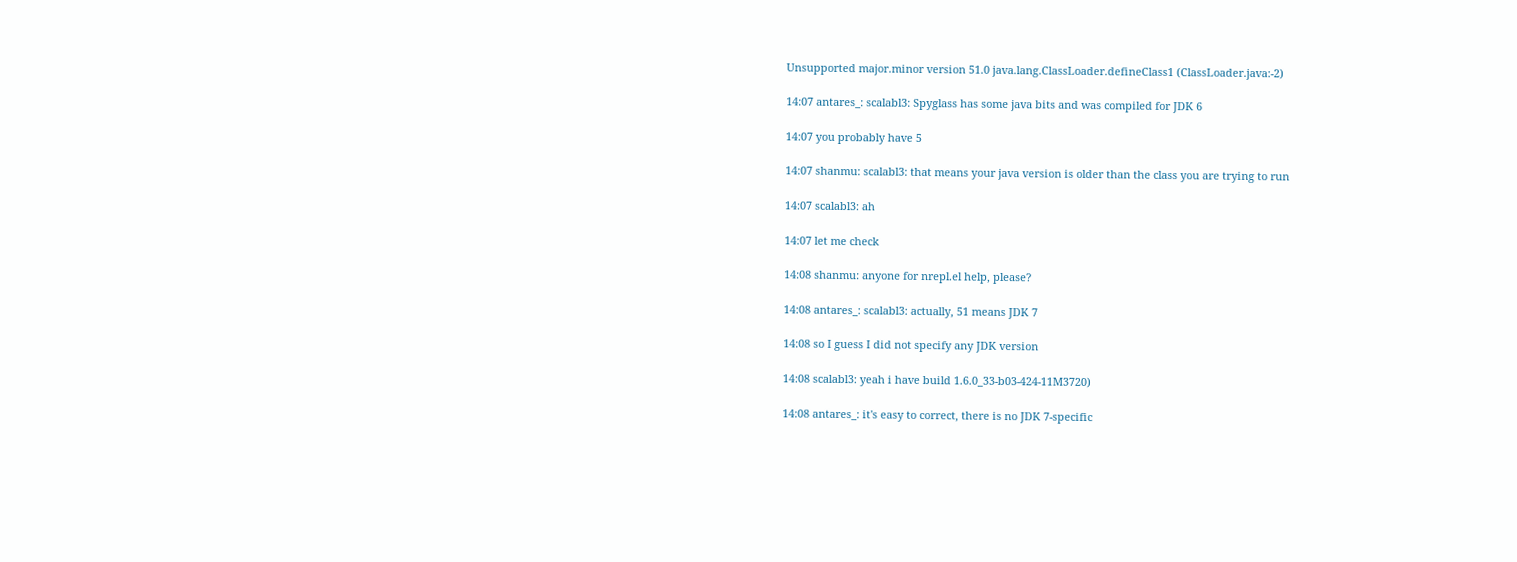Unsupported major.minor version 51.0 java.lang.ClassLoader.defineClass1 (ClassLoader.java:-2)

14:07 antares_: scalabl3: Spyglass has some java bits and was compiled for JDK 6

14:07 you probably have 5

14:07 shanmu: scalabl3: that means your java version is older than the class you are trying to run

14:07 scalabl3: ah

14:07 let me check

14:08 shanmu: anyone for nrepl.el help, please?

14:08 antares_: scalabl3: actually, 51 means JDK 7

14:08 so I guess I did not specify any JDK version

14:08 scalabl3: yeah i have build 1.6.0_33-b03-424-11M3720)

14:08 antares_: it's easy to correct, there is no JDK 7-specific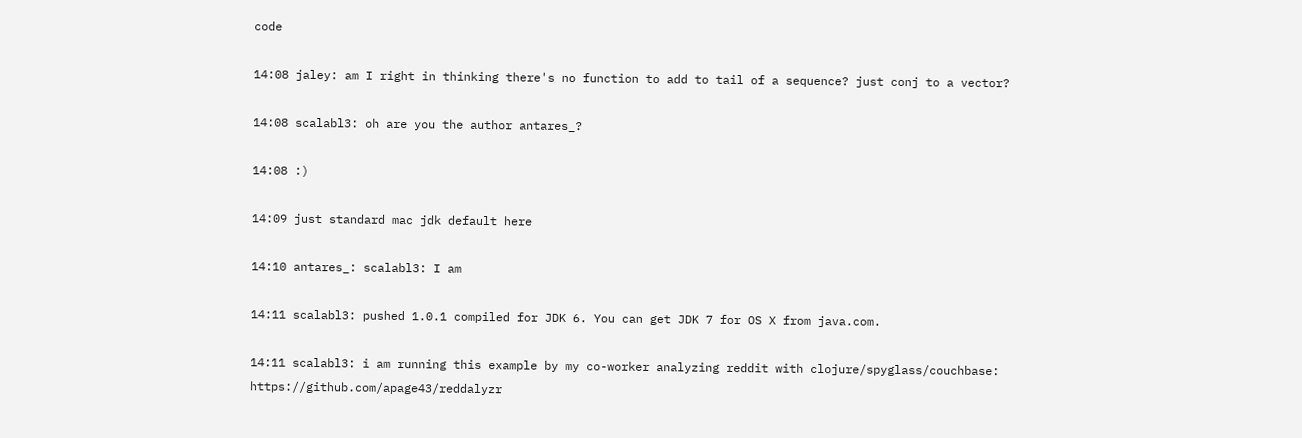code

14:08 jaley: am I right in thinking there's no function to add to tail of a sequence? just conj to a vector?

14:08 scalabl3: oh are you the author antares_?

14:08 :)

14:09 just standard mac jdk default here

14:10 antares_: scalabl3: I am

14:11 scalabl3: pushed 1.0.1 compiled for JDK 6. You can get JDK 7 for OS X from java.com.

14:11 scalabl3: i am running this example by my co-worker analyzing reddit with clojure/spyglass/couchbase: https://github.com/apage43/reddalyzr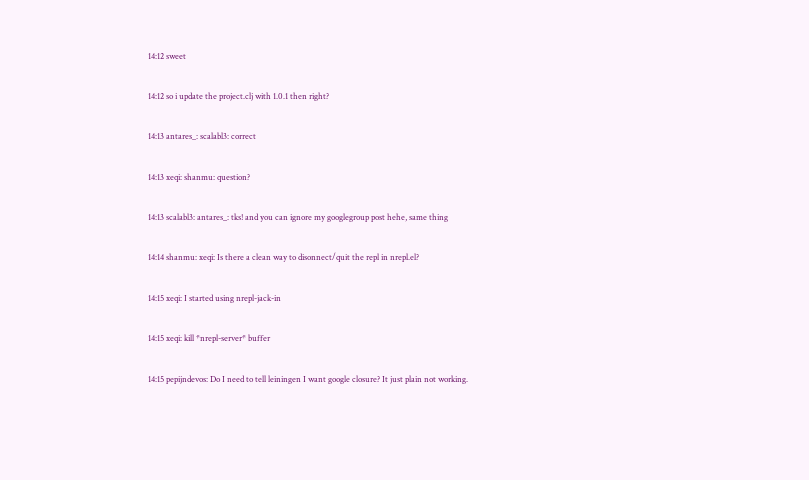14:12 sweet

14:12 so i update the project.clj with 1.0.1 then right?

14:13 antares_: scalabl3: correct

14:13 xeqi: shanmu: question?

14:13 scalabl3: antares_: tks! and you can ignore my googlegroup post hehe, same thing

14:14 shanmu: xeqi: Is there a clean way to disonnect/quit the repl in nrepl.el?

14:15 xeqi: I started using nrepl-jack-in

14:15 xeqi: kill *nrepl-server* buffer

14:15 pepijndevos: Do I need to tell leiningen I want google closure? It just plain not working.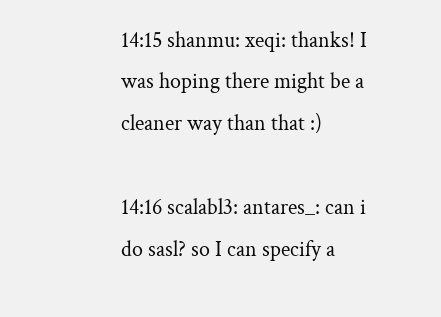14:15 shanmu: xeqi: thanks! I was hoping there might be a cleaner way than that :)

14:16 scalabl3: antares_: can i do sasl? so I can specify a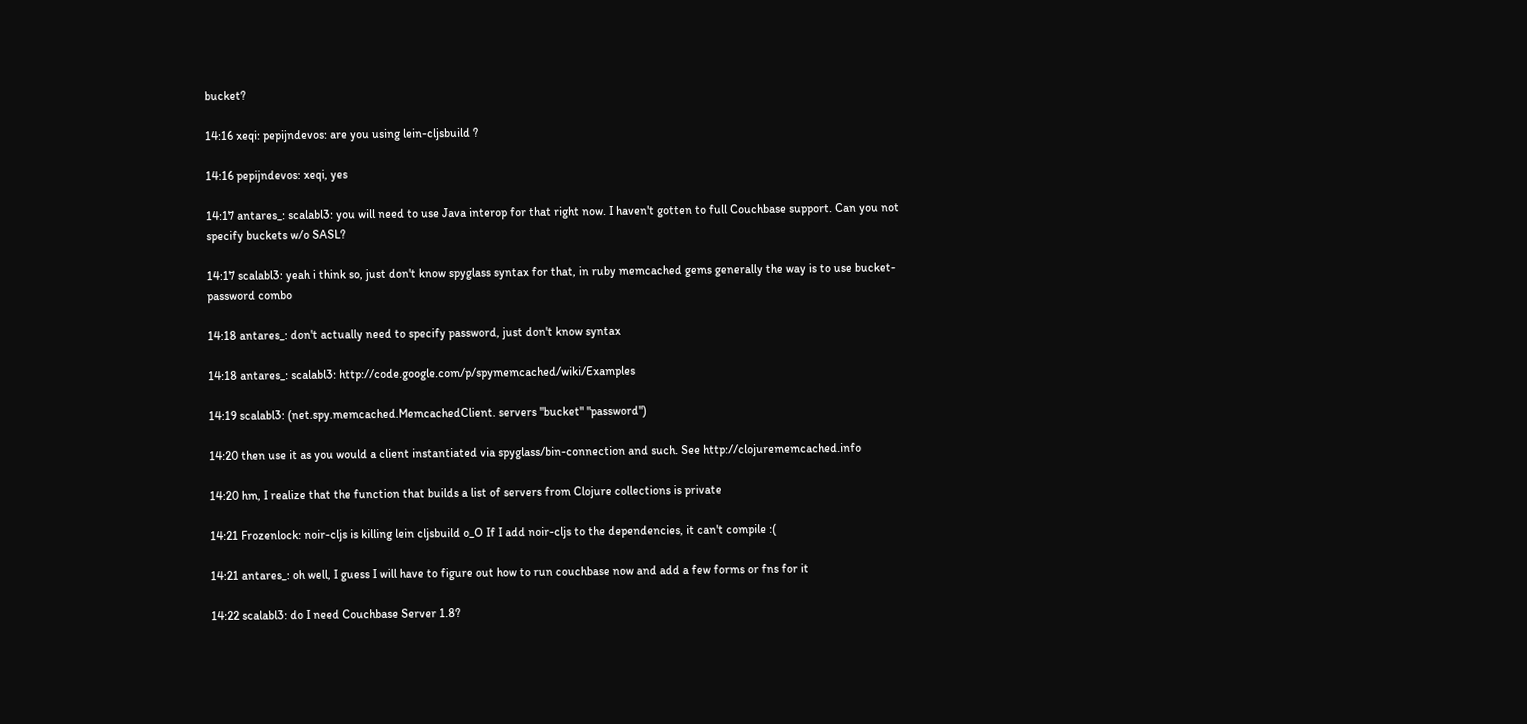bucket?

14:16 xeqi: pepijndevos: are you using lein-cljsbuild ?

14:16 pepijndevos: xeqi, yes

14:17 antares_: scalabl3: you will need to use Java interop for that right now. I haven't gotten to full Couchbase support. Can you not specify buckets w/o SASL?

14:17 scalabl3: yeah i think so, just don't know spyglass syntax for that, in ruby memcached gems generally the way is to use bucket-password combo

14:18 antares_: don't actually need to specify password, just don't know syntax

14:18 antares_: scalabl3: http://code.google.com/p/spymemcached/wiki/Examples

14:19 scalabl3: (net.spy.memcached.MemcachedClient. servers "bucket" "password")

14:20 then use it as you would a client instantiated via spyglass/bin-connection and such. See http://clojurememcached.info

14:20 hm, I realize that the function that builds a list of servers from Clojure collections is private

14:21 Frozenlock: noir-cljs is killing lein cljsbuild o_O If I add noir-cljs to the dependencies, it can't compile :(

14:21 antares_: oh well, I guess I will have to figure out how to run couchbase now and add a few forms or fns for it

14:22 scalabl3: do I need Couchbase Server 1.8?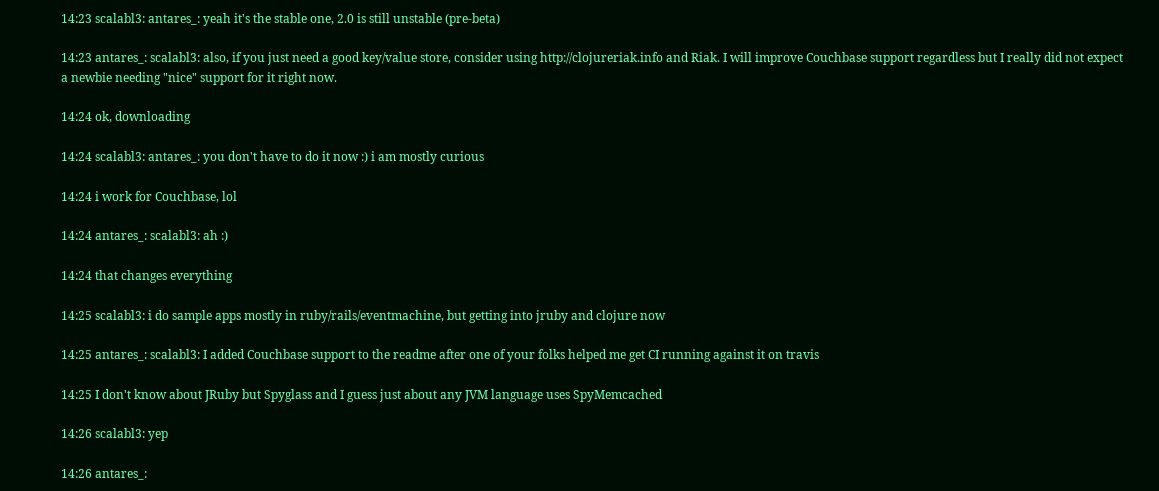14:23 scalabl3: antares_: yeah it's the stable one, 2.0 is still unstable (pre-beta)

14:23 antares_: scalabl3: also, if you just need a good key/value store, consider using http://clojureriak.info and Riak. I will improve Couchbase support regardless but I really did not expect a newbie needing "nice" support for it right now.

14:24 ok, downloading

14:24 scalabl3: antares_: you don't have to do it now :) i am mostly curious

14:24 i work for Couchbase, lol

14:24 antares_: scalabl3: ah :)

14:24 that changes everything

14:25 scalabl3: i do sample apps mostly in ruby/rails/eventmachine, but getting into jruby and clojure now

14:25 antares_: scalabl3: I added Couchbase support to the readme after one of your folks helped me get CI running against it on travis

14:25 I don't know about JRuby but Spyglass and I guess just about any JVM language uses SpyMemcached

14:26 scalabl3: yep

14:26 antares_: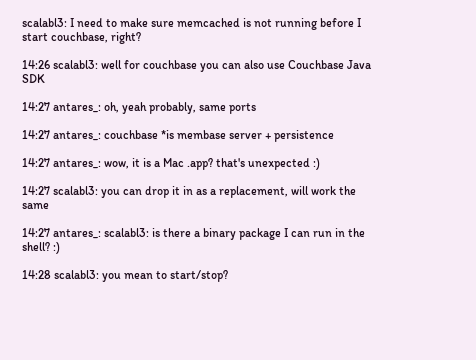scalabl3: I need to make sure memcached is not running before I start couchbase, right?

14:26 scalabl3: well for couchbase you can also use Couchbase Java SDK

14:27 antares_: oh, yeah probably, same ports

14:27 antares_: couchbase *is membase server + persistence

14:27 antares_: wow, it is a Mac .app? that's unexpected :)

14:27 scalabl3: you can drop it in as a replacement, will work the same

14:27 antares_: scalabl3: is there a binary package I can run in the shell? :)

14:28 scalabl3: you mean to start/stop?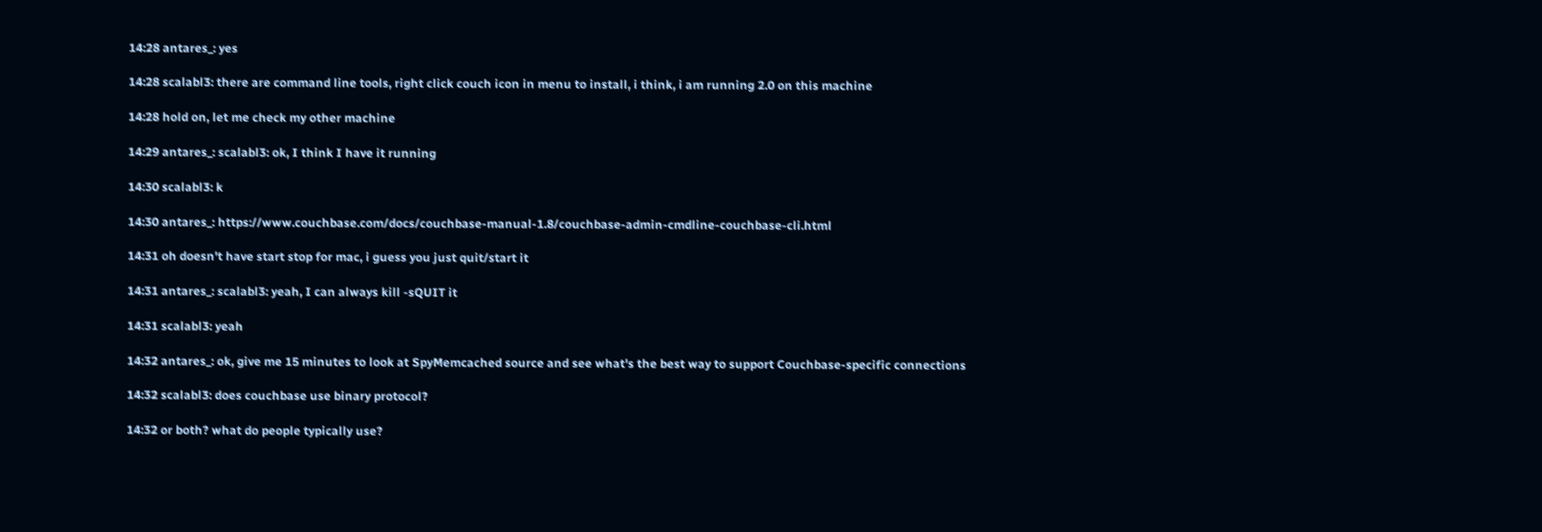14:28 antares_: yes

14:28 scalabl3: there are command line tools, right click couch icon in menu to install, i think, i am running 2.0 on this machine

14:28 hold on, let me check my other machine

14:29 antares_: scalabl3: ok, I think I have it running

14:30 scalabl3: k

14:30 antares_: https://www.couchbase.com/docs/couchbase-manual-1.8/couchbase-admin-cmdline-couchbase-cli.html

14:31 oh doesn't have start stop for mac, i guess you just quit/start it

14:31 antares_: scalabl3: yeah, I can always kill -sQUIT it

14:31 scalabl3: yeah

14:32 antares_: ok, give me 15 minutes to look at SpyMemcached source and see what's the best way to support Couchbase-specific connections

14:32 scalabl3: does couchbase use binary protocol?

14:32 or both? what do people typically use?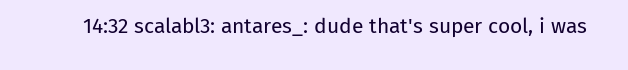14:32 scalabl3: antares_: dude that's super cool, i was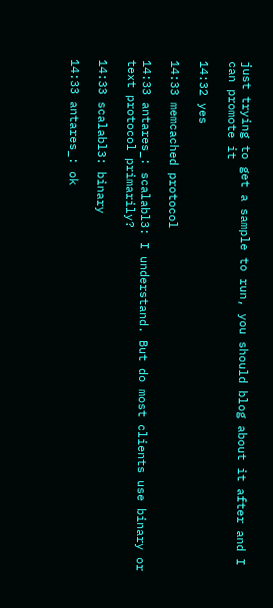just trying to get a sample to run, you should blog about it after and I can promote it

14:32 yes

14:33 memcached protocol

14:33 antares_: scalabl3: I understand. But do most clients use binary or text protocol primarily?

14:33 scalabl3: binary

14:33 antares_: ok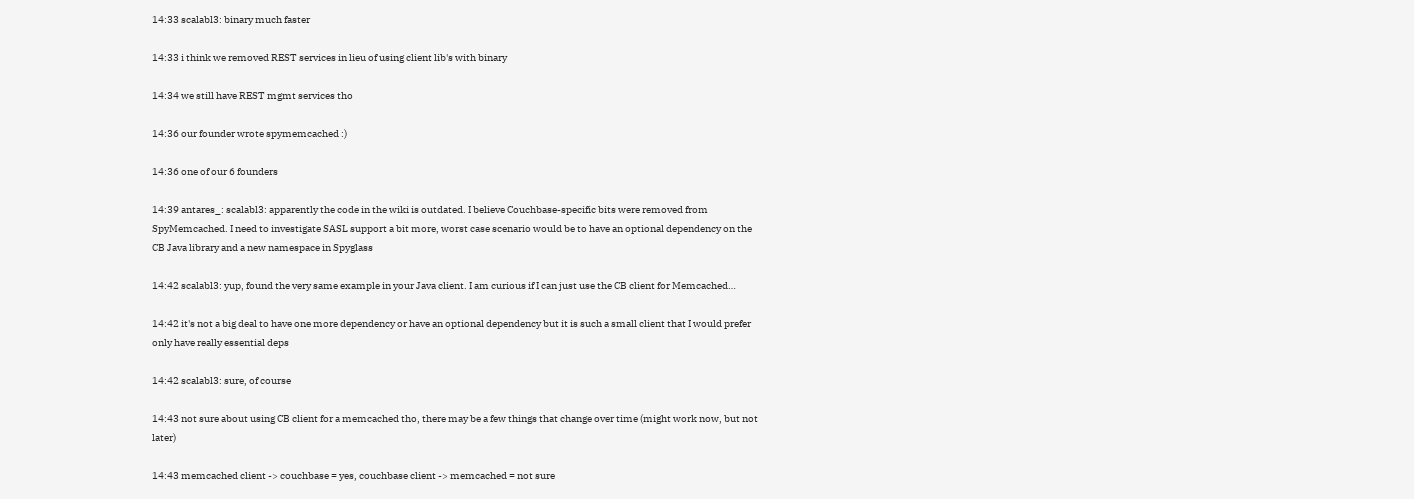14:33 scalabl3: binary much faster

14:33 i think we removed REST services in lieu of using client lib's with binary

14:34 we still have REST mgmt services tho

14:36 our founder wrote spymemcached :)

14:36 one of our 6 founders

14:39 antares_: scalabl3: apparently the code in the wiki is outdated. I believe Couchbase-specific bits were removed from SpyMemcached. I need to investigate SASL support a bit more, worst case scenario would be to have an optional dependency on the CB Java library and a new namespace in Spyglass

14:42 scalabl3: yup, found the very same example in your Java client. I am curious if I can just use the CB client for Memcached…

14:42 it's not a big deal to have one more dependency or have an optional dependency but it is such a small client that I would prefer only have really essential deps

14:42 scalabl3: sure, of course

14:43 not sure about using CB client for a memcached tho, there may be a few things that change over time (might work now, but not later)

14:43 memcached client -> couchbase = yes, couchbase client -> memcached = not sure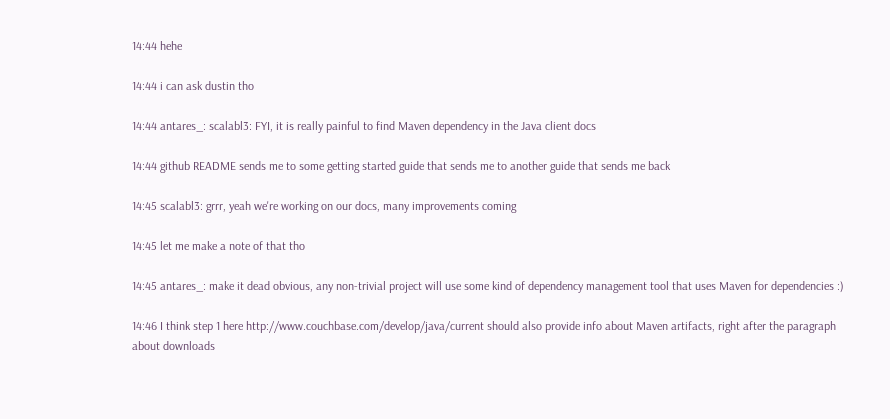14:44 hehe

14:44 i can ask dustin tho

14:44 antares_: scalabl3: FYI, it is really painful to find Maven dependency in the Java client docs

14:44 github README sends me to some getting started guide that sends me to another guide that sends me back

14:45 scalabl3: grrr, yeah we're working on our docs, many improvements coming

14:45 let me make a note of that tho

14:45 antares_: make it dead obvious, any non-trivial project will use some kind of dependency management tool that uses Maven for dependencies :)

14:46 I think step 1 here http://www.couchbase.com/develop/java/current should also provide info about Maven artifacts, right after the paragraph about downloads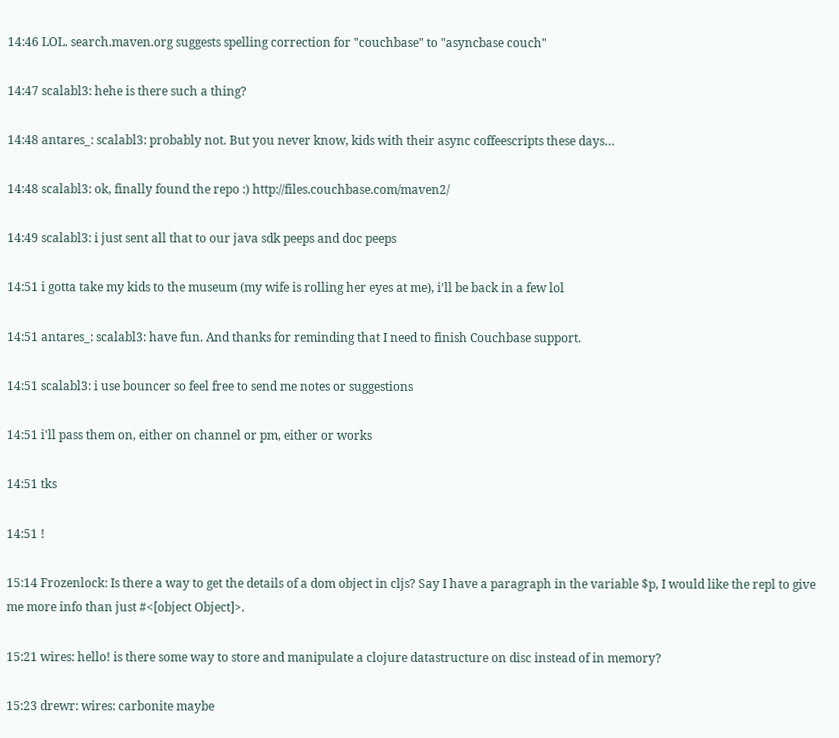14:46 LOL. search.maven.org suggests spelling correction for "couchbase" to "asyncbase couch"

14:47 scalabl3: hehe is there such a thing?

14:48 antares_: scalabl3: probably not. But you never know, kids with their async coffeescripts these days…

14:48 scalabl3: ok, finally found the repo :) http://files.couchbase.com/maven2/

14:49 scalabl3: i just sent all that to our java sdk peeps and doc peeps

14:51 i gotta take my kids to the museum (my wife is rolling her eyes at me), i'll be back in a few lol

14:51 antares_: scalabl3: have fun. And thanks for reminding that I need to finish Couchbase support.

14:51 scalabl3: i use bouncer so feel free to send me notes or suggestions

14:51 i'll pass them on, either on channel or pm, either or works

14:51 tks

14:51 !

15:14 Frozenlock: Is there a way to get the details of a dom object in cljs? Say I have a paragraph in the variable $p, I would like the repl to give me more info than just #<[object Object]>.

15:21 wires: hello! is there some way to store and manipulate a clojure datastructure on disc instead of in memory?

15:23 drewr: wires: carbonite maybe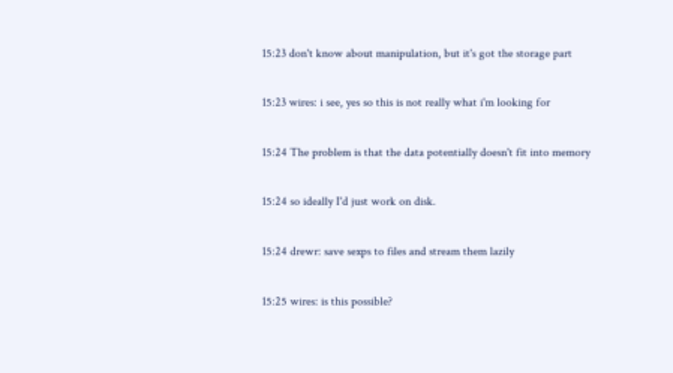15:23 don't know about manipulation, but it's got the storage part

15:23 wires: i see, yes so this is not really what i'm looking for

15:24 The problem is that the data potentially doesn't fit into memory

15:24 so ideally I'd just work on disk.

15:24 drewr: save sexps to files and stream them lazily

15:25 wires: is this possible?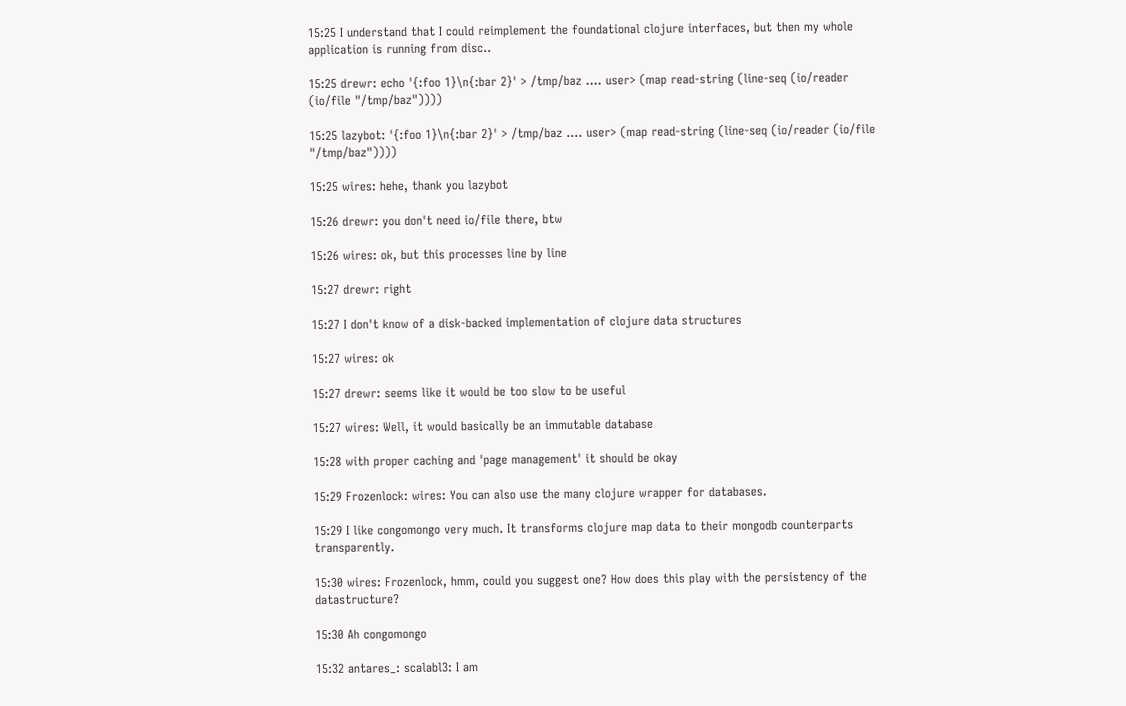15:25 I understand that I could reimplement the foundational clojure interfaces, but then my whole application is running from disc..

15:25 drewr: echo '{:foo 1}\n{:bar 2}' > /tmp/baz .... user> (map read-string (line-seq (io/reader (io/file "/tmp/baz"))))

15:25 lazybot: '{:foo 1}\n{:bar 2}' > /tmp/baz .... user> (map read-string (line-seq (io/reader (io/file "/tmp/baz"))))

15:25 wires: hehe, thank you lazybot

15:26 drewr: you don't need io/file there, btw

15:26 wires: ok, but this processes line by line

15:27 drewr: right

15:27 I don't know of a disk-backed implementation of clojure data structures

15:27 wires: ok

15:27 drewr: seems like it would be too slow to be useful

15:27 wires: Well, it would basically be an immutable database

15:28 with proper caching and 'page management' it should be okay

15:29 Frozenlock: wires: You can also use the many clojure wrapper for databases.

15:29 I like congomongo very much. It transforms clojure map data to their mongodb counterparts transparently.

15:30 wires: Frozenlock, hmm, could you suggest one? How does this play with the persistency of the datastructure?

15:30 Ah congomongo

15:32 antares_: scalabl3: I am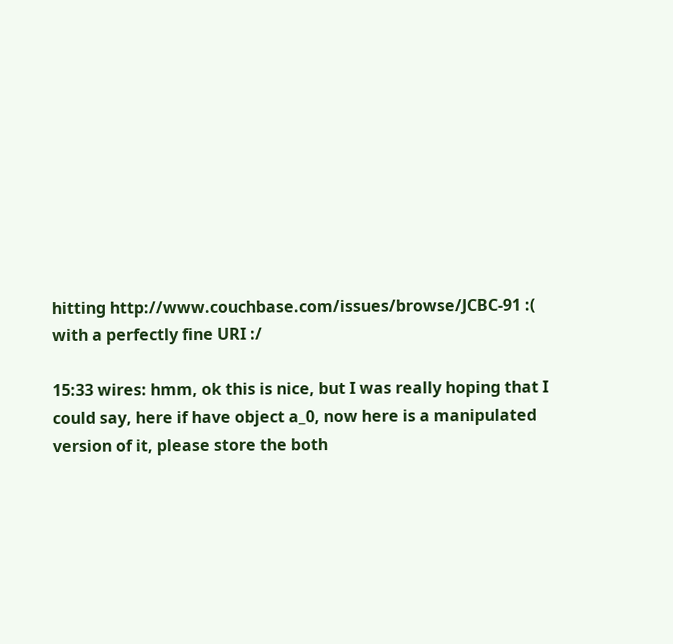hitting http://www.couchbase.com/issues/browse/JCBC-91 :( with a perfectly fine URI :/

15:33 wires: hmm, ok this is nice, but I was really hoping that I could say, here if have object a_0, now here is a manipulated version of it, please store the both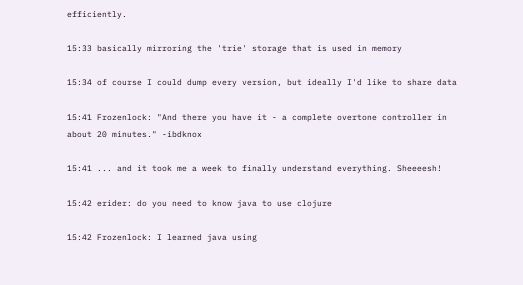efficiently.

15:33 basically mirroring the 'trie' storage that is used in memory

15:34 of course I could dump every version, but ideally I'd like to share data

15:41 Frozenlock: "And there you have it - a complete overtone controller in about 20 minutes." -ibdknox

15:41 ... and it took me a week to finally understand everything. Sheeeesh!

15:42 erider: do you need to know java to use clojure

15:42 Frozenlock: I learned java using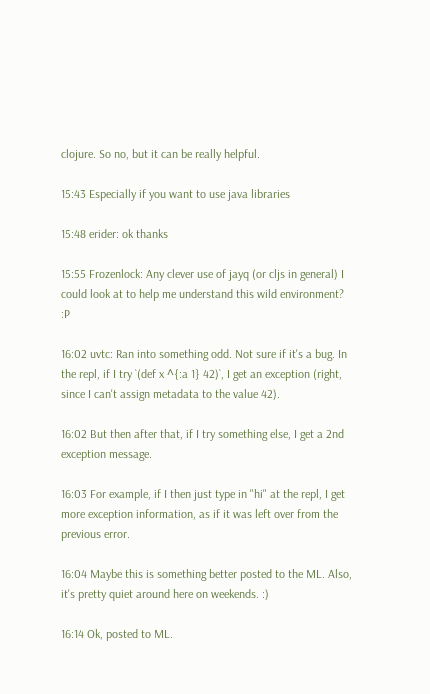clojure. So no, but it can be really helpful.

15:43 Especially if you want to use java libraries

15:48 erider: ok thanks

15:55 Frozenlock: Any clever use of jayq (or cljs in general) I could look at to help me understand this wild environment? :P

16:02 uvtc: Ran into something odd. Not sure if it's a bug. In the repl, if I try `(def x ^{:a 1} 42)`, I get an exception (right, since I can't assign metadata to the value 42).

16:02 But then after that, if I try something else, I get a 2nd exception message.

16:03 For example, if I then just type in "hi" at the repl, I get more exception information, as if it was left over from the previous error.

16:04 Maybe this is something better posted to the ML. Also, it's pretty quiet around here on weekends. :)

16:14 Ok, posted to ML.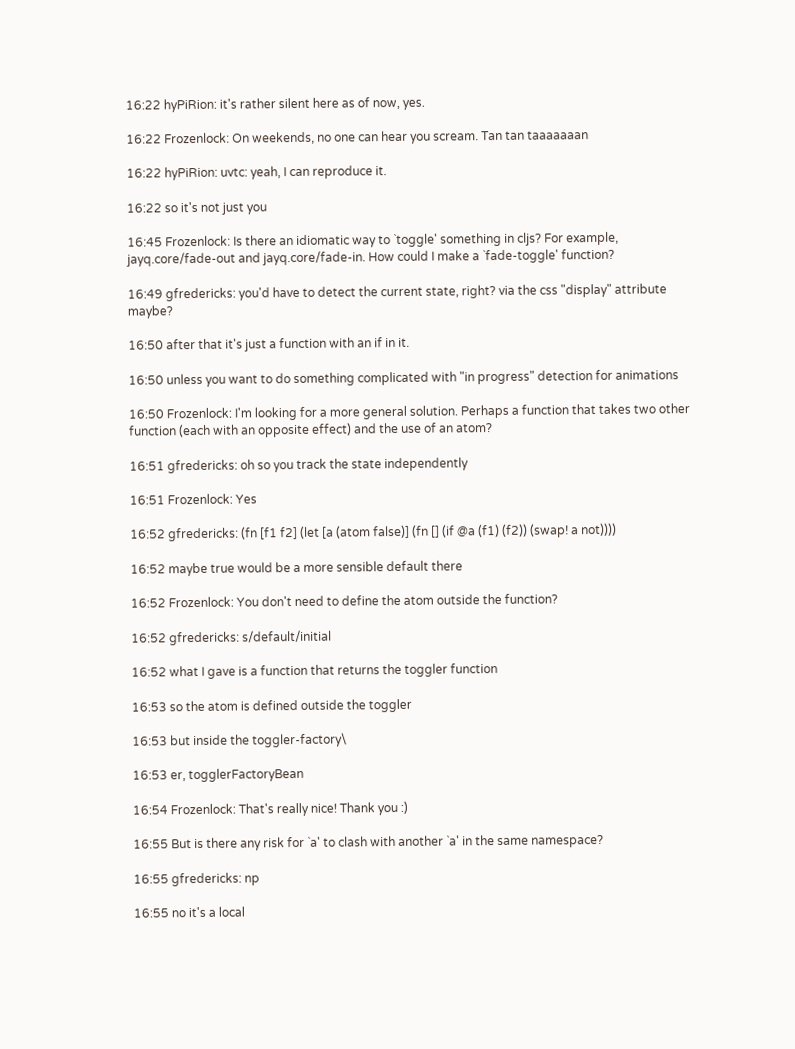16:22 hyPiRion: it's rather silent here as of now, yes.

16:22 Frozenlock: On weekends, no one can hear you scream. Tan tan taaaaaaan

16:22 hyPiRion: uvtc: yeah, I can reproduce it.

16:22 so it's not just you

16:45 Frozenlock: Is there an idiomatic way to `toggle' something in cljs? For example, jayq.core/fade-out and jayq.core/fade-in. How could I make a `fade-toggle' function?

16:49 gfredericks: you'd have to detect the current state, right? via the css "display" attribute maybe?

16:50 after that it's just a function with an if in it.

16:50 unless you want to do something complicated with "in progress" detection for animations

16:50 Frozenlock: I'm looking for a more general solution. Perhaps a function that takes two other function (each with an opposite effect) and the use of an atom?

16:51 gfredericks: oh so you track the state independently

16:51 Frozenlock: Yes

16:52 gfredericks: (fn [f1 f2] (let [a (atom false)] (fn [] (if @a (f1) (f2)) (swap! a not))))

16:52 maybe true would be a more sensible default there

16:52 Frozenlock: You don't need to define the atom outside the function?

16:52 gfredericks: s/default/initial

16:52 what I gave is a function that returns the toggler function

16:53 so the atom is defined outside the toggler

16:53 but inside the toggler-factory\

16:53 er, togglerFactoryBean

16:54 Frozenlock: That's really nice! Thank you :)

16:55 But is there any risk for `a' to clash with another `a' in the same namespace?

16:55 gfredericks: np

16:55 no it's a local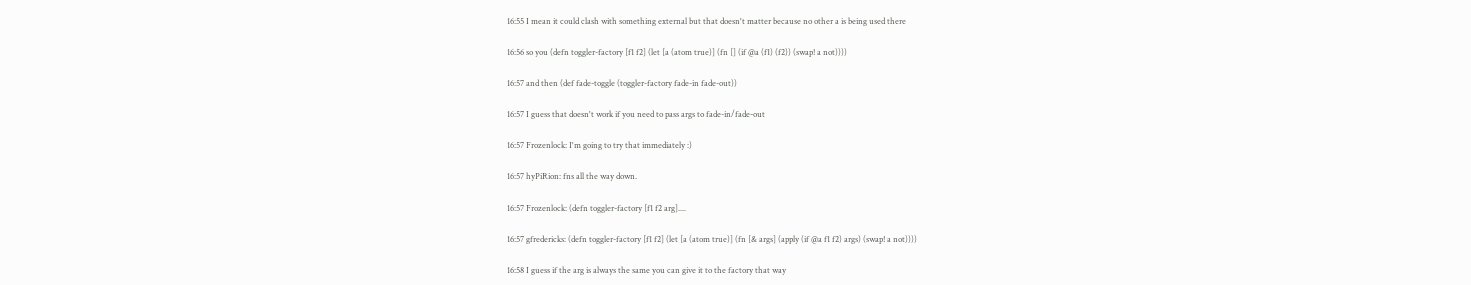16:55 I mean it could clash with something external but that doesn't matter because no other a is being used there

16:56 so you (defn toggler-factory [f1 f2] (let [a (atom true)] (fn [] (if @a (f1) (f2)) (swap! a not))))

16:57 and then (def fade-toggle (toggler-factory fade-in fade-out))

16:57 I guess that doesn't work if you need to pass args to fade-in/fade-out

16:57 Frozenlock: I'm going to try that immediately :)

16:57 hyPiRion: fns all the way down.

16:57 Frozenlock: (defn toggler-factory [f1 f2 arg]....

16:57 gfredericks: (defn toggler-factory [f1 f2] (let [a (atom true)] (fn [& args] (apply (if @a f1 f2) args) (swap! a not))))

16:58 I guess if the arg is always the same you can give it to the factory that way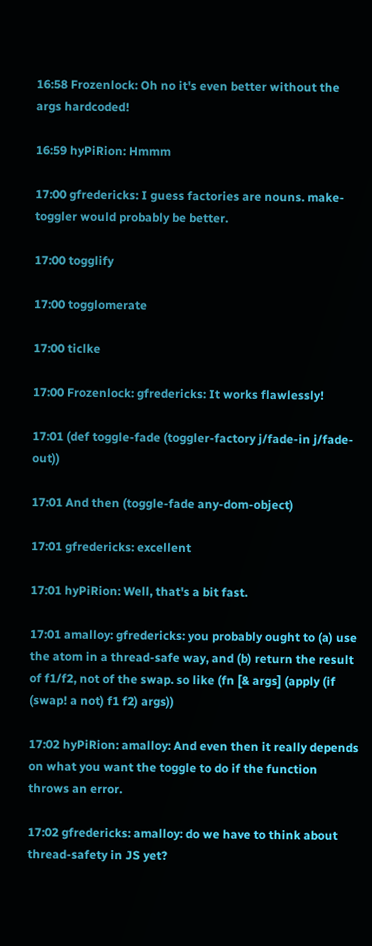16:58 Frozenlock: Oh no it's even better without the args hardcoded!

16:59 hyPiRion: Hmmm

17:00 gfredericks: I guess factories are nouns. make-toggler would probably be better.

17:00 togglify

17:00 togglomerate

17:00 ticlke

17:00 Frozenlock: gfredericks: It works flawlessly!

17:01 (def toggle-fade (toggler-factory j/fade-in j/fade-out))

17:01 And then (toggle-fade any-dom-object)

17:01 gfredericks: excellent

17:01 hyPiRion: Well, that's a bit fast.

17:01 amalloy: gfredericks: you probably ought to (a) use the atom in a thread-safe way, and (b) return the result of f1/f2, not of the swap. so like (fn [& args] (apply (if (swap! a not) f1 f2) args))

17:02 hyPiRion: amalloy: And even then it really depends on what you want the toggle to do if the function throws an error.

17:02 gfredericks: amalloy: do we have to think about thread-safety in JS yet?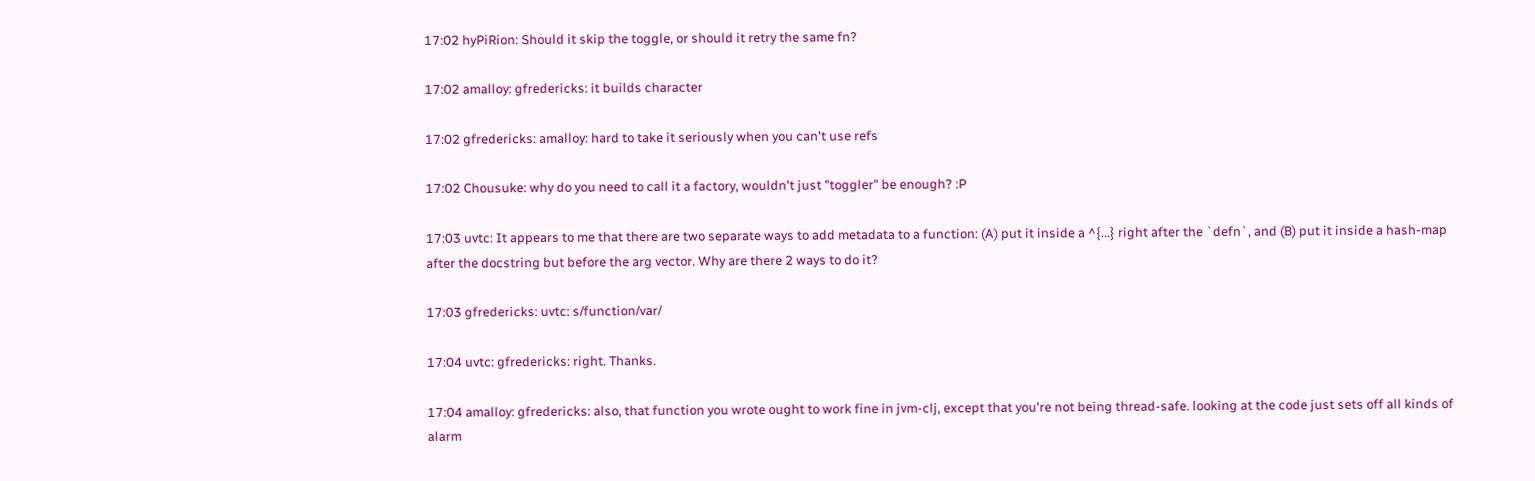17:02 hyPiRion: Should it skip the toggle, or should it retry the same fn?

17:02 amalloy: gfredericks: it builds character

17:02 gfredericks: amalloy: hard to take it seriously when you can't use refs

17:02 Chousuke: why do you need to call it a factory, wouldn't just "toggler" be enough? :P

17:03 uvtc: It appears to me that there are two separate ways to add metadata to a function: (A) put it inside a ^{...} right after the `defn`, and (B) put it inside a hash-map after the docstring but before the arg vector. Why are there 2 ways to do it?

17:03 gfredericks: uvtc: s/function/var/

17:04 uvtc: gfredericks: right. Thanks.

17:04 amalloy: gfredericks: also, that function you wrote ought to work fine in jvm-clj, except that you're not being thread-safe. looking at the code just sets off all kinds of alarm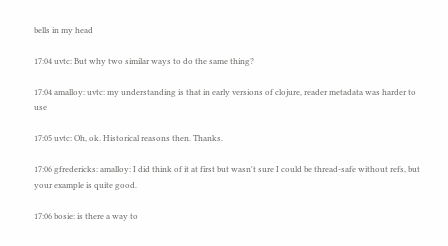bells in my head

17:04 uvtc: But why two similar ways to do the same thing?

17:04 amalloy: uvtc: my understanding is that in early versions of clojure, reader metadata was harder to use

17:05 uvtc: Oh, ok. Historical reasons then. Thanks.

17:06 gfredericks: amalloy: I did think of it at first but wasn't sure I could be thread-safe without refs, but your example is quite good.

17:06 bosie: is there a way to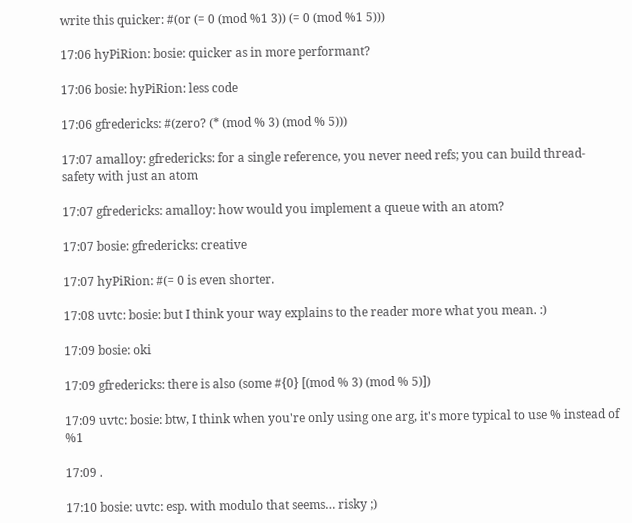write this quicker: #(or (= 0 (mod %1 3)) (= 0 (mod %1 5)))

17:06 hyPiRion: bosie: quicker as in more performant?

17:06 bosie: hyPiRion: less code

17:06 gfredericks: #(zero? (* (mod % 3) (mod % 5)))

17:07 amalloy: gfredericks: for a single reference, you never need refs; you can build thread-safety with just an atom

17:07 gfredericks: amalloy: how would you implement a queue with an atom?

17:07 bosie: gfredericks: creative

17:07 hyPiRion: #(= 0 is even shorter.

17:08 uvtc: bosie: but I think your way explains to the reader more what you mean. :)

17:09 bosie: oki

17:09 gfredericks: there is also (some #{0} [(mod % 3) (mod % 5)])

17:09 uvtc: bosie: btw, I think when you're only using one arg, it's more typical to use % instead of %1

17:09 .

17:10 bosie: uvtc: esp. with modulo that seems… risky ;)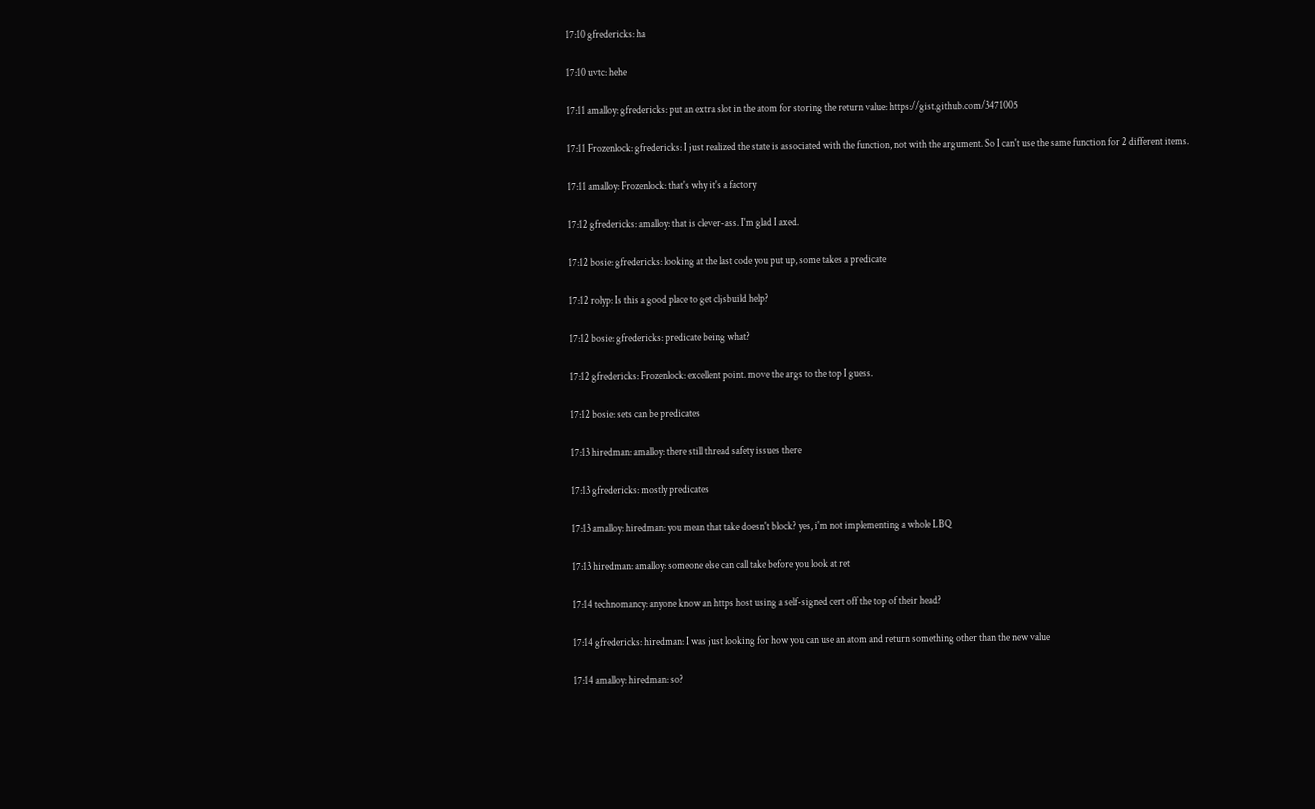17:10 gfredericks: ha

17:10 uvtc: hehe

17:11 amalloy: gfredericks: put an extra slot in the atom for storing the return value: https://gist.github.com/3471005

17:11 Frozenlock: gfredericks: I just realized the state is associated with the function, not with the argument. So I can't use the same function for 2 different items.

17:11 amalloy: Frozenlock: that's why it's a factory

17:12 gfredericks: amalloy: that is clever-ass. I'm glad I axed.

17:12 bosie: gfredericks: looking at the last code you put up, some takes a predicate

17:12 rolyp: Is this a good place to get cljsbuild help?

17:12 bosie: gfredericks: predicate being what?

17:12 gfredericks: Frozenlock: excellent point. move the args to the top I guess.

17:12 bosie: sets can be predicates

17:13 hiredman: amalloy: there still thread safety issues there

17:13 gfredericks: mostly predicates

17:13 amalloy: hiredman: you mean that take doesn't block? yes, i'm not implementing a whole LBQ

17:13 hiredman: amalloy: someone else can call take before you look at ret

17:14 technomancy: anyone know an https host using a self-signed cert off the top of their head?

17:14 gfredericks: hiredman: I was just looking for how you can use an atom and return something other than the new value

17:14 amalloy: hiredman: so?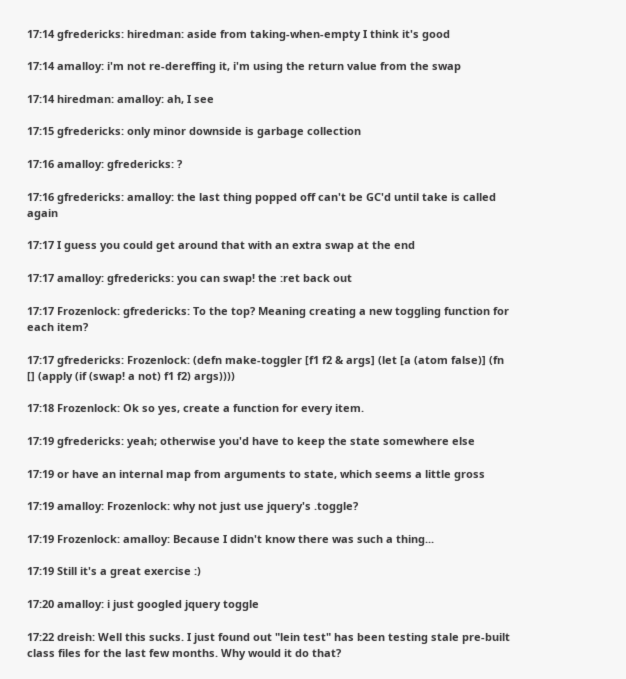17:14 gfredericks: hiredman: aside from taking-when-empty I think it's good

17:14 amalloy: i'm not re-dereffing it, i'm using the return value from the swap

17:14 hiredman: amalloy: ah, I see

17:15 gfredericks: only minor downside is garbage collection

17:16 amalloy: gfredericks: ?

17:16 gfredericks: amalloy: the last thing popped off can't be GC'd until take is called again

17:17 I guess you could get around that with an extra swap at the end

17:17 amalloy: gfredericks: you can swap! the :ret back out

17:17 Frozenlock: gfredericks: To the top? Meaning creating a new toggling function for each item?

17:17 gfredericks: Frozenlock: (defn make-toggler [f1 f2 & args] (let [a (atom false)] (fn [] (apply (if (swap! a not) f1 f2) args))))

17:18 Frozenlock: Ok so yes, create a function for every item.

17:19 gfredericks: yeah; otherwise you'd have to keep the state somewhere else

17:19 or have an internal map from arguments to state, which seems a little gross

17:19 amalloy: Frozenlock: why not just use jquery's .toggle?

17:19 Frozenlock: amalloy: Because I didn't know there was such a thing...

17:19 Still it's a great exercise :)

17:20 amalloy: i just googled jquery toggle

17:22 dreish: Well this sucks. I just found out "lein test" has been testing stale pre-built class files for the last few months. Why would it do that?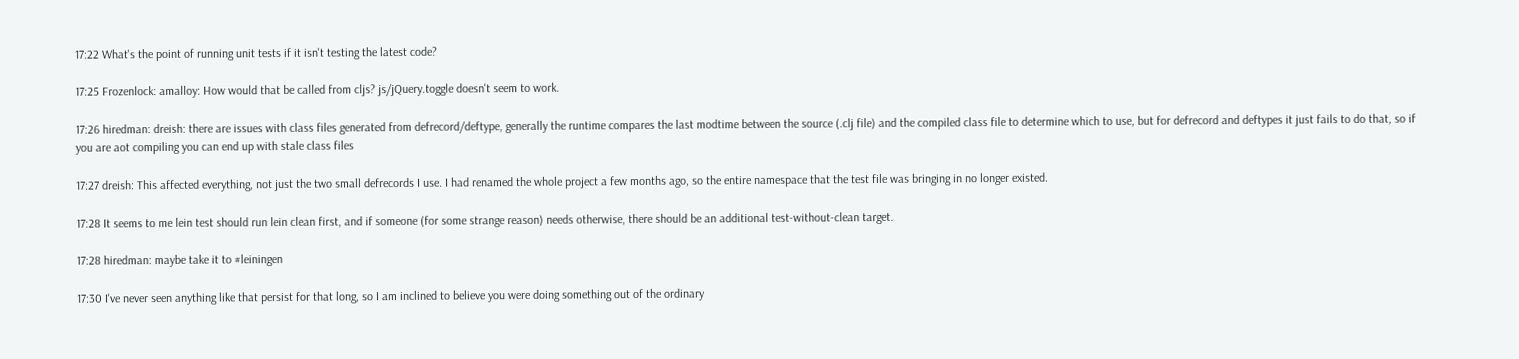17:22 What's the point of running unit tests if it isn't testing the latest code?

17:25 Frozenlock: amalloy: How would that be called from cljs? js/jQuery.toggle doesn't seem to work.

17:26 hiredman: dreish: there are issues with class files generated from defrecord/deftype, generally the runtime compares the last modtime between the source (.clj file) and the compiled class file to determine which to use, but for defrecord and deftypes it just fails to do that, so if you are aot compiling you can end up with stale class files

17:27 dreish: This affected everything, not just the two small defrecords I use. I had renamed the whole project a few months ago, so the entire namespace that the test file was bringing in no longer existed.

17:28 It seems to me lein test should run lein clean first, and if someone (for some strange reason) needs otherwise, there should be an additional test-without-clean target.

17:28 hiredman: maybe take it to #leiningen

17:30 I've never seen anything like that persist for that long, so I am inclined to believe you were doing something out of the ordinary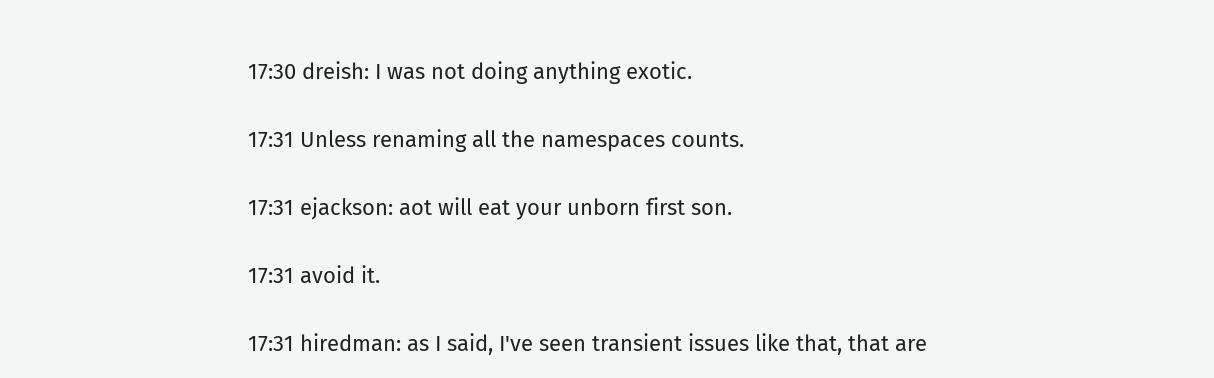17:30 dreish: I was not doing anything exotic.

17:31 Unless renaming all the namespaces counts.

17:31 ejackson: aot will eat your unborn first son.

17:31 avoid it.

17:31 hiredman: as I said, I've seen transient issues like that, that are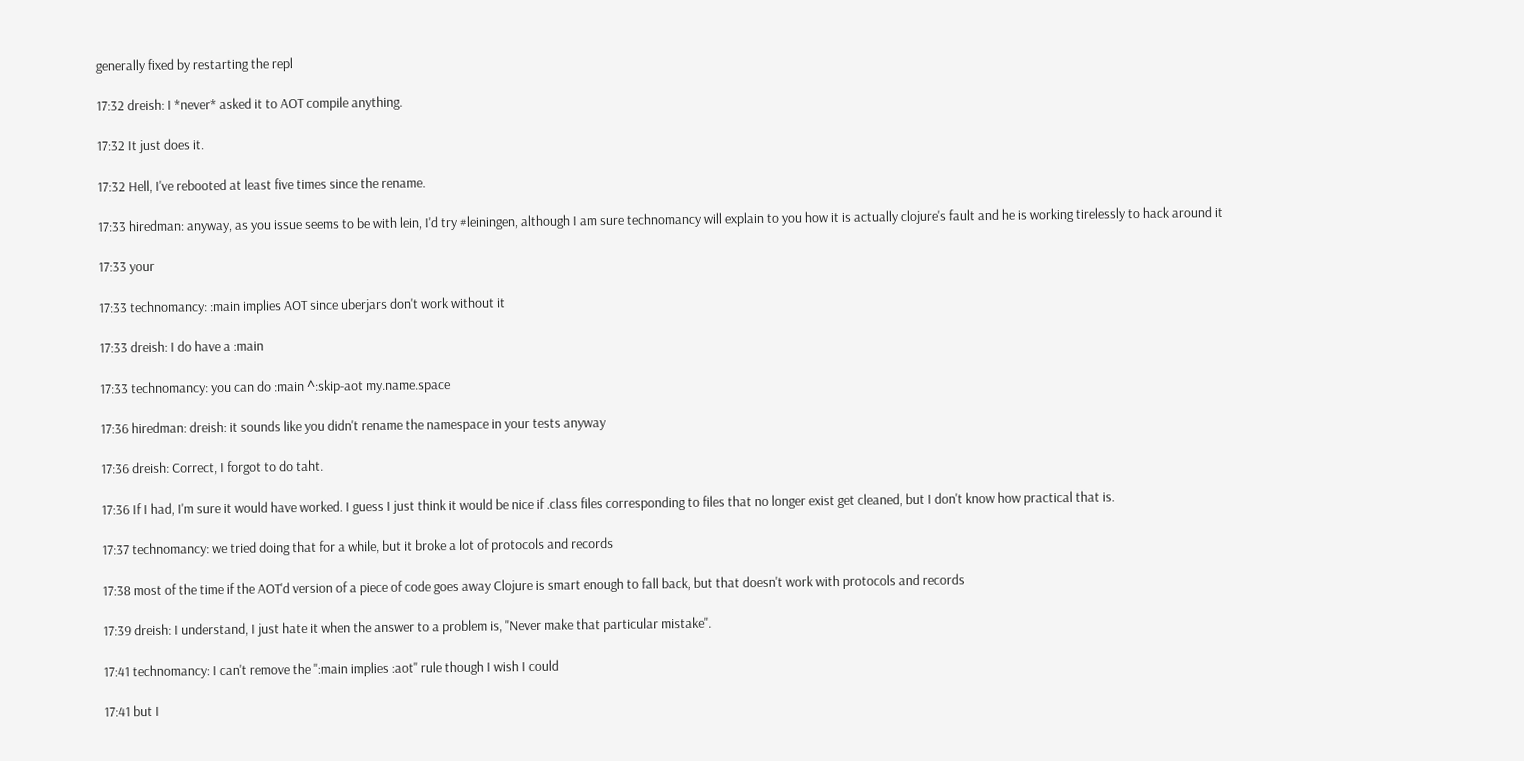generally fixed by restarting the repl

17:32 dreish: I *never* asked it to AOT compile anything.

17:32 It just does it.

17:32 Hell, I've rebooted at least five times since the rename.

17:33 hiredman: anyway, as you issue seems to be with lein, I'd try #leiningen, although I am sure technomancy will explain to you how it is actually clojure's fault and he is working tirelessly to hack around it

17:33 your

17:33 technomancy: :main implies AOT since uberjars don't work without it

17:33 dreish: I do have a :main

17:33 technomancy: you can do :main ^:skip-aot my.name.space

17:36 hiredman: dreish: it sounds like you didn't rename the namespace in your tests anyway

17:36 dreish: Correct, I forgot to do taht.

17:36 If I had, I'm sure it would have worked. I guess I just think it would be nice if .class files corresponding to files that no longer exist get cleaned, but I don't know how practical that is.

17:37 technomancy: we tried doing that for a while, but it broke a lot of protocols and records

17:38 most of the time if the AOT'd version of a piece of code goes away Clojure is smart enough to fall back, but that doesn't work with protocols and records

17:39 dreish: I understand, I just hate it when the answer to a problem is, "Never make that particular mistake".

17:41 technomancy: I can't remove the ":main implies :aot" rule though I wish I could

17:41 but I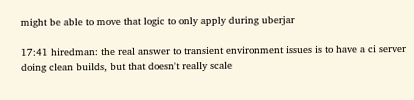might be able to move that logic to only apply during uberjar

17:41 hiredman: the real answer to transient environment issues is to have a ci server doing clean builds, but that doesn't really scale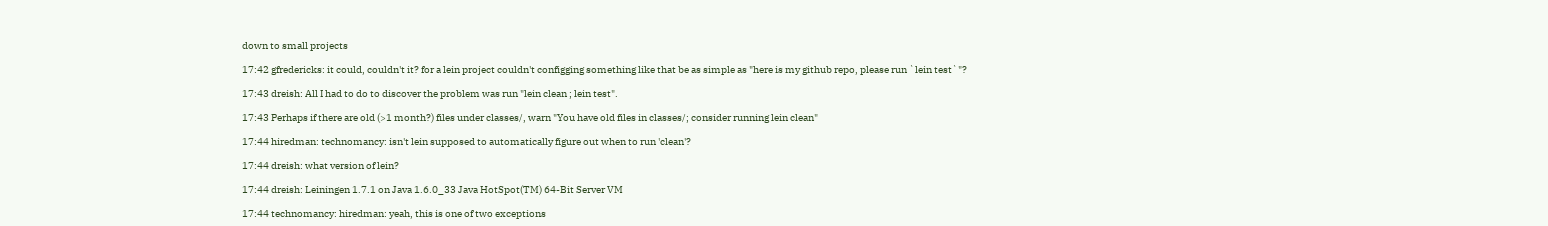down to small projects

17:42 gfredericks: it could, couldn't it? for a lein project couldn't configging something like that be as simple as "here is my github repo, please run `lein test`"?

17:43 dreish: All I had to do to discover the problem was run "lein clean ; lein test".

17:43 Perhaps if there are old (>1 month?) files under classes/, warn "You have old files in classes/; consider running lein clean"

17:44 hiredman: technomancy: isn't lein supposed to automatically figure out when to run 'clean'?

17:44 dreish: what version of lein?

17:44 dreish: Leiningen 1.7.1 on Java 1.6.0_33 Java HotSpot(TM) 64-Bit Server VM

17:44 technomancy: hiredman: yeah, this is one of two exceptions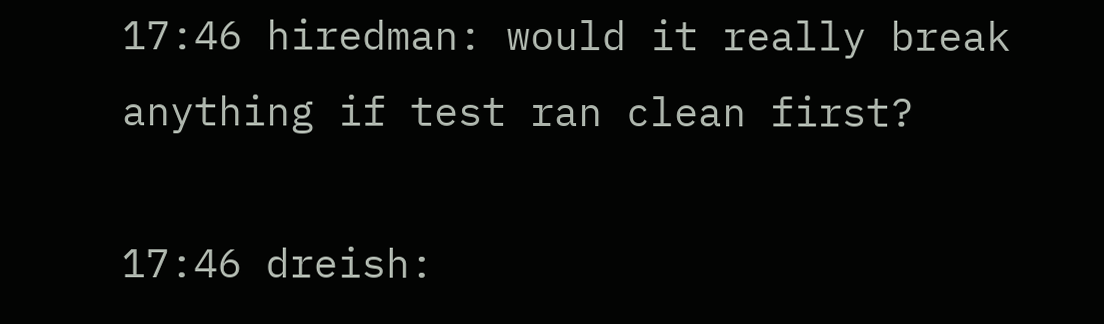17:46 hiredman: would it really break anything if test ran clean first?

17:46 dreish: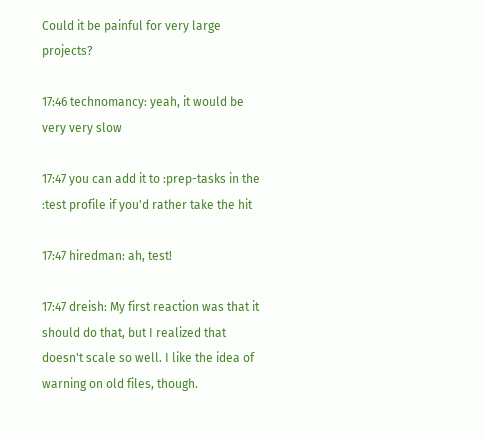Could it be painful for very large projects?

17:46 technomancy: yeah, it would be very very slow

17:47 you can add it to :prep-tasks in the :test profile if you'd rather take the hit

17:47 hiredman: ah, test!

17:47 dreish: My first reaction was that it should do that, but I realized that doesn't scale so well. I like the idea of warning on old files, though.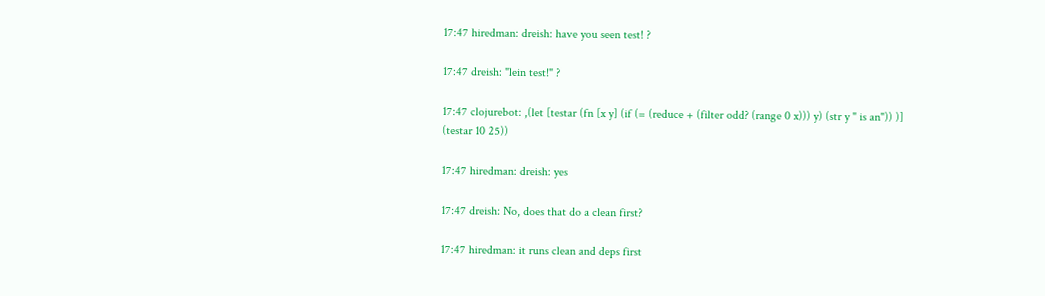17:47 hiredman: dreish: have you seen test! ?

17:47 dreish: "lein test!" ?

17:47 clojurebot: ,(let [testar (fn [x y] (if (= (reduce + (filter odd? (range 0 x))) y) (str y " is an")) )] (testar 10 25))

17:47 hiredman: dreish: yes

17:47 dreish: No, does that do a clean first?

17:47 hiredman: it runs clean and deps first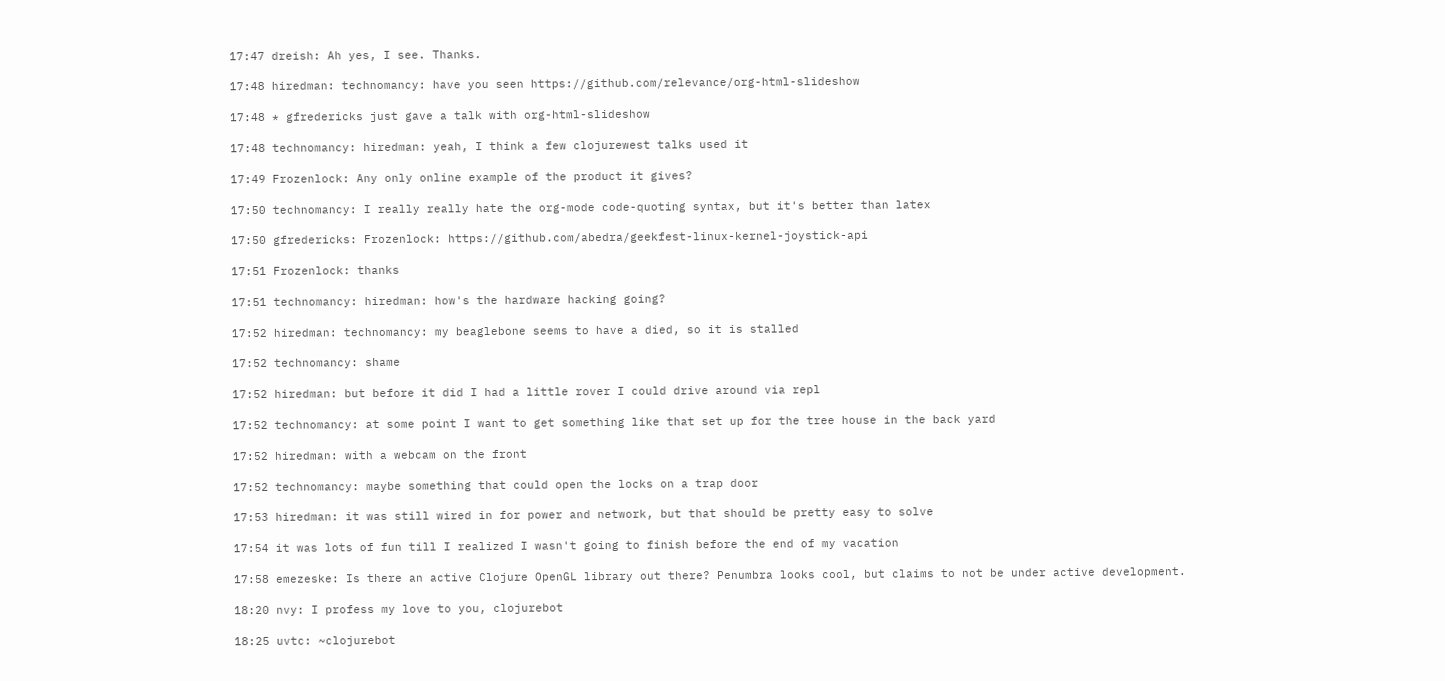17:47 dreish: Ah yes, I see. Thanks.

17:48 hiredman: technomancy: have you seen https://github.com/relevance/org-html-slideshow

17:48 * gfredericks just gave a talk with org-html-slideshow

17:48 technomancy: hiredman: yeah, I think a few clojurewest talks used it

17:49 Frozenlock: Any only online example of the product it gives?

17:50 technomancy: I really really hate the org-mode code-quoting syntax, but it's better than latex

17:50 gfredericks: Frozenlock: https://github.com/abedra/geekfest-linux-kernel-joystick-api

17:51 Frozenlock: thanks

17:51 technomancy: hiredman: how's the hardware hacking going?

17:52 hiredman: technomancy: my beaglebone seems to have a died, so it is stalled

17:52 technomancy: shame

17:52 hiredman: but before it did I had a little rover I could drive around via repl

17:52 technomancy: at some point I want to get something like that set up for the tree house in the back yard

17:52 hiredman: with a webcam on the front

17:52 technomancy: maybe something that could open the locks on a trap door

17:53 hiredman: it was still wired in for power and network, but that should be pretty easy to solve

17:54 it was lots of fun till I realized I wasn't going to finish before the end of my vacation

17:58 emezeske: Is there an active Clojure OpenGL library out there? Penumbra looks cool, but claims to not be under active development.

18:20 nvy: I profess my love to you, clojurebot

18:25 uvtc: ~clojurebot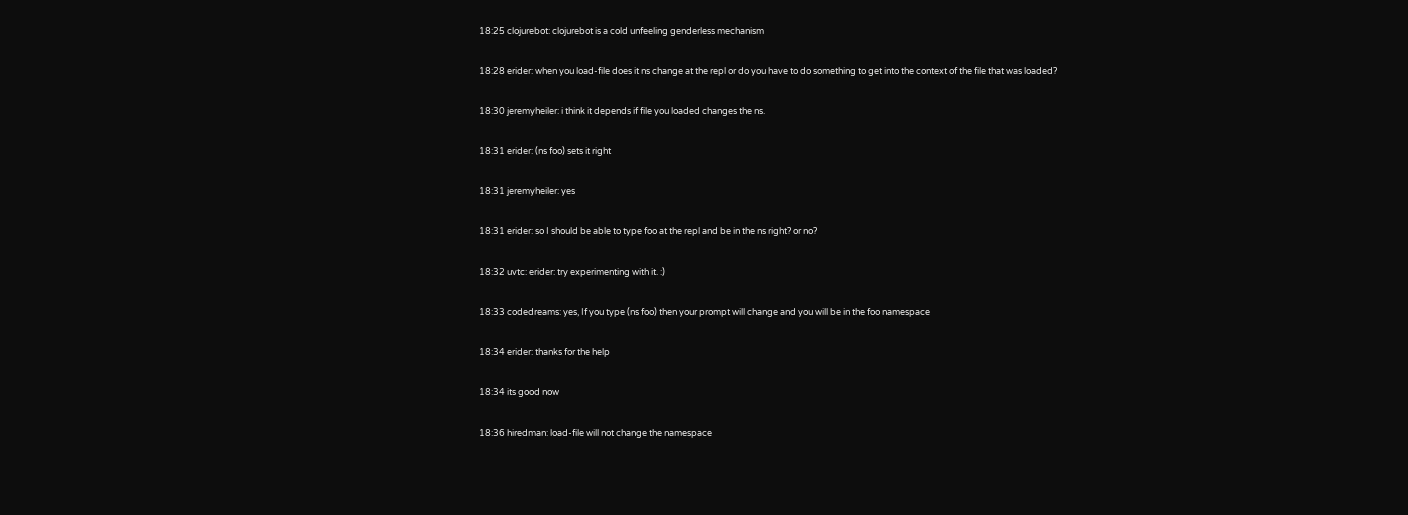18:25 clojurebot: clojurebot is a cold unfeeling genderless mechanism

18:28 erider: when you load-file does it ns change at the repl or do you have to do something to get into the context of the file that was loaded?

18:30 jeremyheiler: i think it depends if file you loaded changes the ns.

18:31 erider: (ns foo) sets it right

18:31 jeremyheiler: yes

18:31 erider: so I should be able to type foo at the repl and be in the ns right? or no?

18:32 uvtc: erider: try experimenting with it. :)

18:33 codedreams: yes, If you type (ns foo) then your prompt will change and you will be in the foo namespace

18:34 erider: thanks for the help

18:34 its good now

18:36 hiredman: load-file will not change the namespace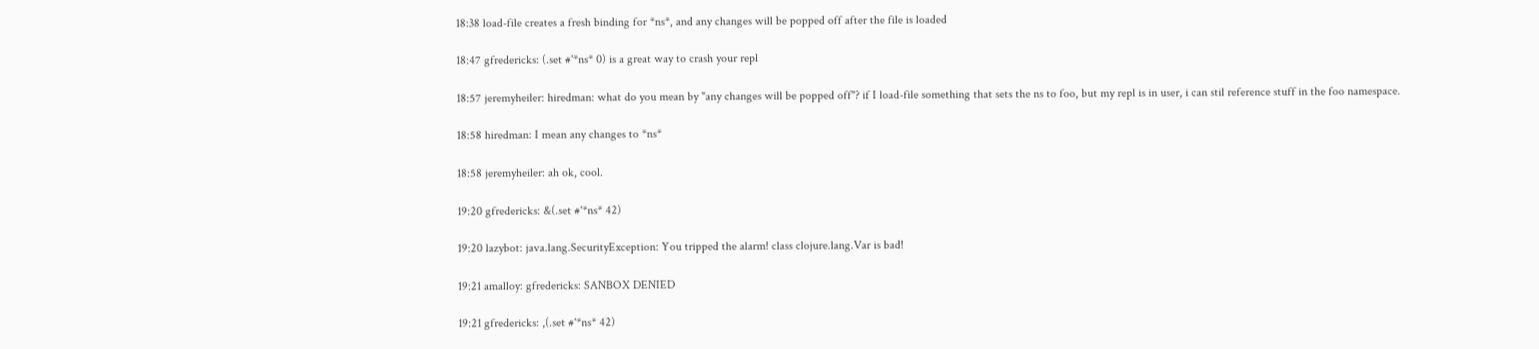18:38 load-file creates a fresh binding for *ns*, and any changes will be popped off after the file is loaded

18:47 gfredericks: (.set #'*ns* 0) is a great way to crash your repl

18:57 jeremyheiler: hiredman: what do you mean by "any changes will be popped off"? if I load-file something that sets the ns to foo, but my repl is in user, i can stil reference stuff in the foo namespace.

18:58 hiredman: I mean any changes to *ns*

18:58 jeremyheiler: ah ok, cool.

19:20 gfredericks: &(.set #'*ns* 42)

19:20 lazybot: java.lang.SecurityException: You tripped the alarm! class clojure.lang.Var is bad!

19:21 amalloy: gfredericks: SANBOX DENIED

19:21 gfredericks: ,(.set #'*ns* 42)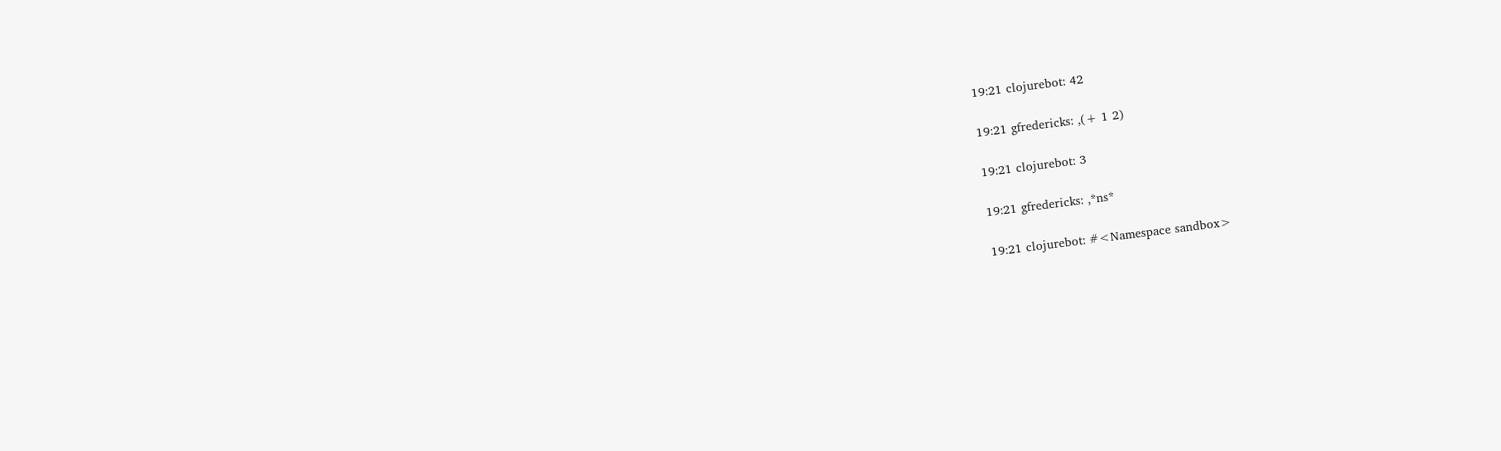19:21 clojurebot: 42

19:21 gfredericks: ,(+ 1 2)

19:21 clojurebot: 3

19:21 gfredericks: ,*ns*

19:21 clojurebot: #<Namespace sandbox>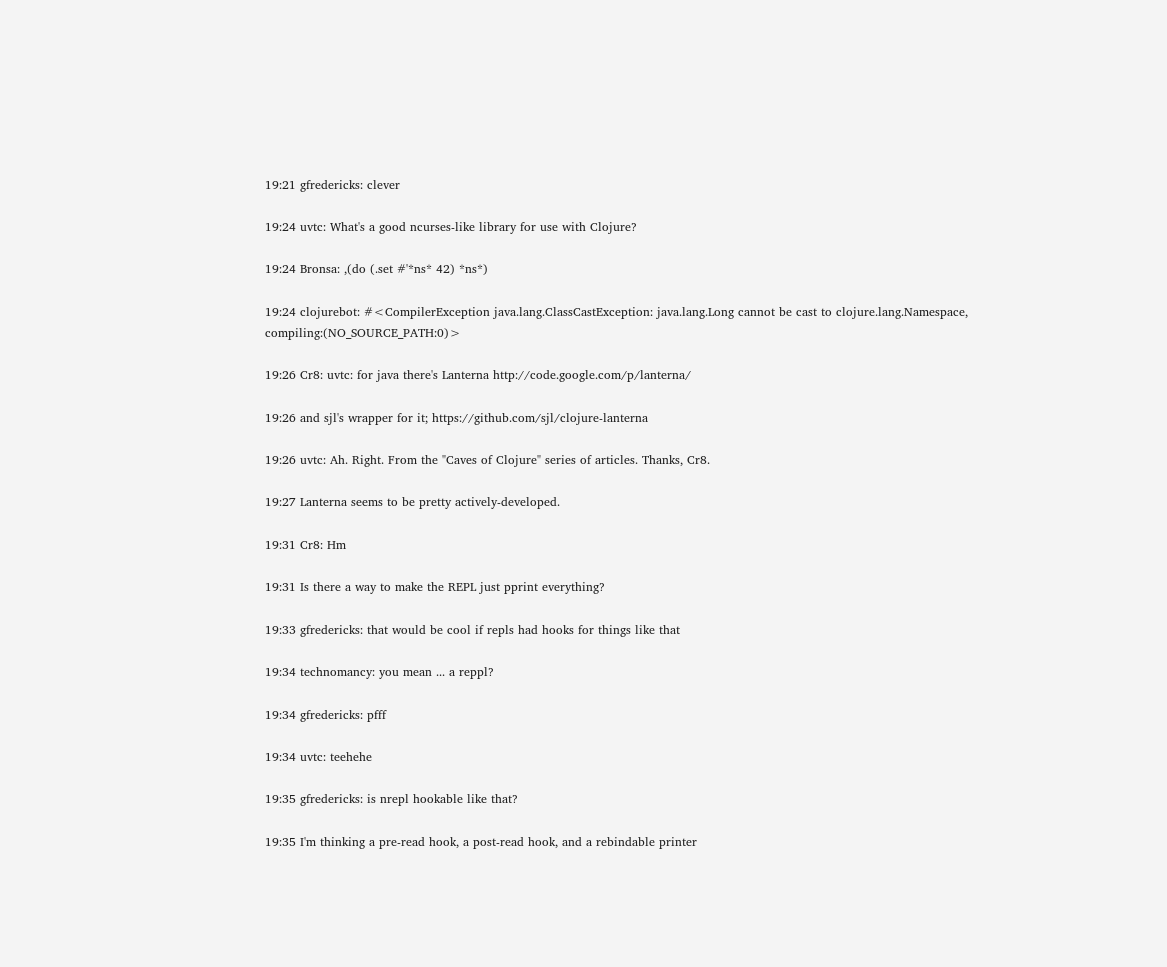19:21 gfredericks: clever

19:24 uvtc: What's a good ncurses-like library for use with Clojure?

19:24 Bronsa: ,(do (.set #'*ns* 42) *ns*)

19:24 clojurebot: #<CompilerException java.lang.ClassCastException: java.lang.Long cannot be cast to clojure.lang.Namespace, compiling:(NO_SOURCE_PATH:0)>

19:26 Cr8: uvtc: for java there's Lanterna http://code.google.com/p/lanterna/

19:26 and sjl's wrapper for it; https://github.com/sjl/clojure-lanterna

19:26 uvtc: Ah. Right. From the "Caves of Clojure" series of articles. Thanks, Cr8.

19:27 Lanterna seems to be pretty actively-developed.

19:31 Cr8: Hm

19:31 Is there a way to make the REPL just pprint everything?

19:33 gfredericks: that would be cool if repls had hooks for things like that

19:34 technomancy: you mean ... a reppl?

19:34 gfredericks: pfff

19:34 uvtc: teehehe

19:35 gfredericks: is nrepl hookable like that?

19:35 I'm thinking a pre-read hook, a post-read hook, and a rebindable printer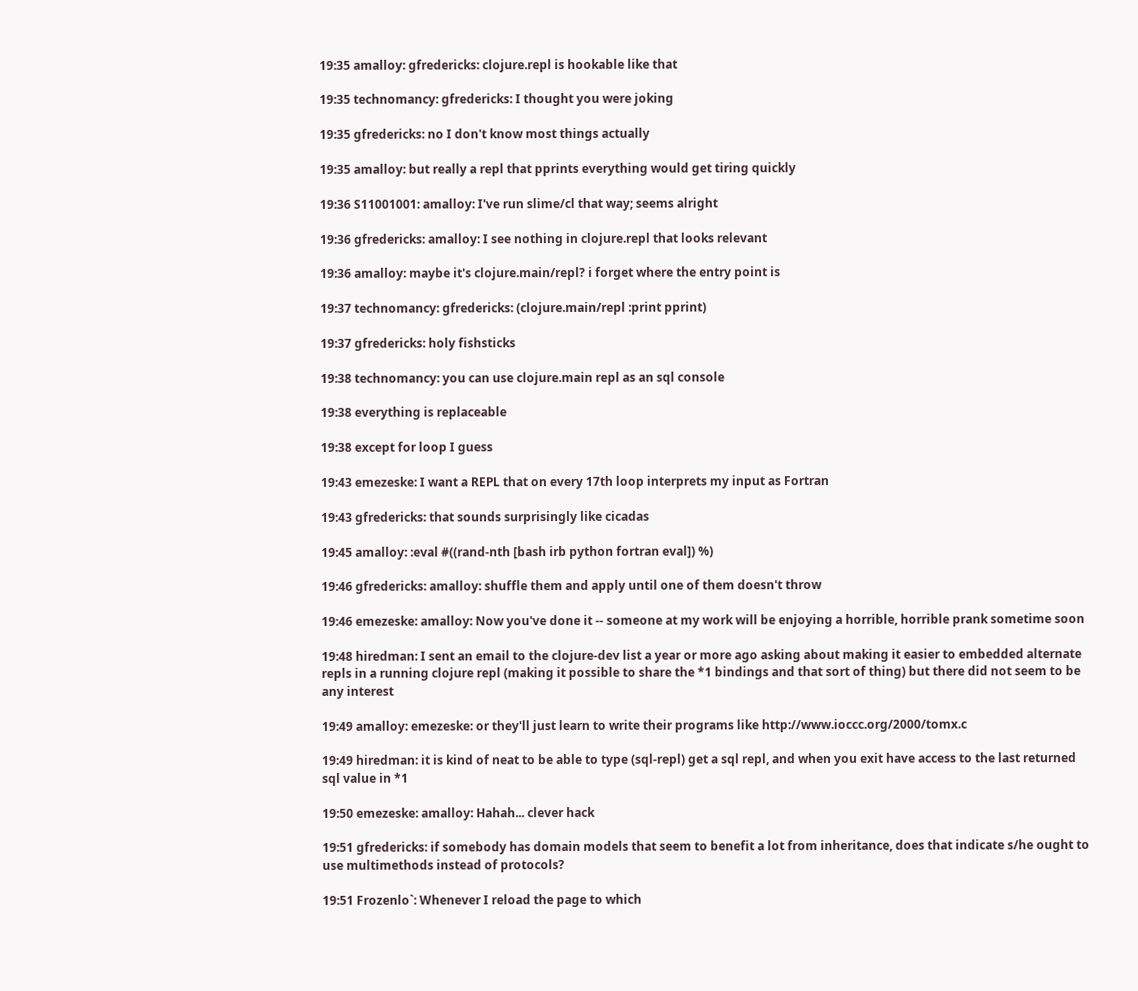19:35 amalloy: gfredericks: clojure.repl is hookable like that

19:35 technomancy: gfredericks: I thought you were joking

19:35 gfredericks: no I don't know most things actually

19:35 amalloy: but really a repl that pprints everything would get tiring quickly

19:36 S11001001: amalloy: I've run slime/cl that way; seems alright

19:36 gfredericks: amalloy: I see nothing in clojure.repl that looks relevant

19:36 amalloy: maybe it's clojure.main/repl? i forget where the entry point is

19:37 technomancy: gfredericks: (clojure.main/repl :print pprint)

19:37 gfredericks: holy fishsticks

19:38 technomancy: you can use clojure.main repl as an sql console

19:38 everything is replaceable

19:38 except for loop I guess

19:43 emezeske: I want a REPL that on every 17th loop interprets my input as Fortran

19:43 gfredericks: that sounds surprisingly like cicadas

19:45 amalloy: :eval #((rand-nth [bash irb python fortran eval]) %)

19:46 gfredericks: amalloy: shuffle them and apply until one of them doesn't throw

19:46 emezeske: amalloy: Now you've done it -- someone at my work will be enjoying a horrible, horrible prank sometime soon

19:48 hiredman: I sent an email to the clojure-dev list a year or more ago asking about making it easier to embedded alternate repls in a running clojure repl (making it possible to share the *1 bindings and that sort of thing) but there did not seem to be any interest

19:49 amalloy: emezeske: or they'll just learn to write their programs like http://www.ioccc.org/2000/tomx.c

19:49 hiredman: it is kind of neat to be able to type (sql-repl) get a sql repl, and when you exit have access to the last returned sql value in *1

19:50 emezeske: amalloy: Hahah... clever hack

19:51 gfredericks: if somebody has domain models that seem to benefit a lot from inheritance, does that indicate s/he ought to use multimethods instead of protocols?

19:51 Frozenlo`: Whenever I reload the page to which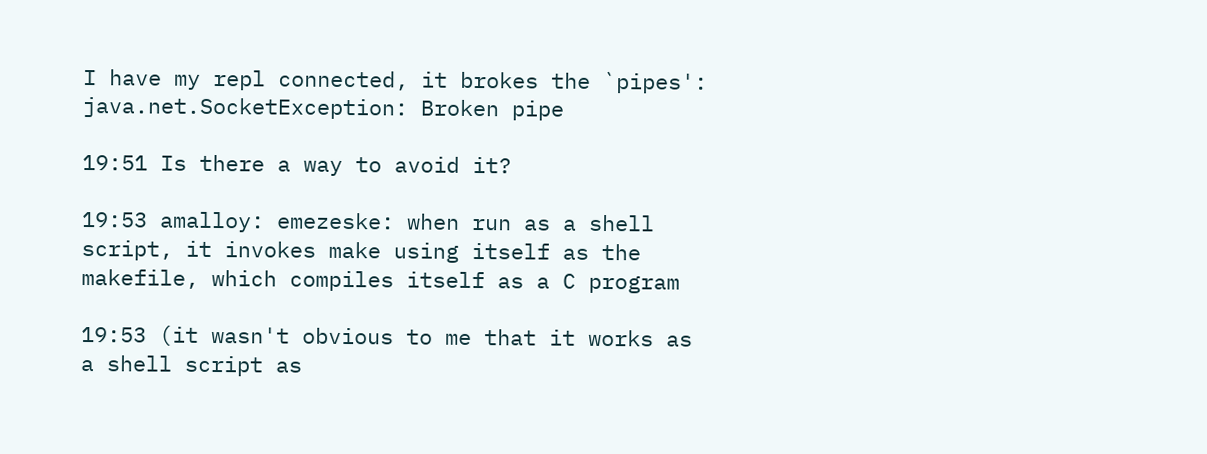I have my repl connected, it brokes the `pipes': java.net.SocketException: Broken pipe

19:51 Is there a way to avoid it?

19:53 amalloy: emezeske: when run as a shell script, it invokes make using itself as the makefile, which compiles itself as a C program

19:53 (it wasn't obvious to me that it works as a shell script as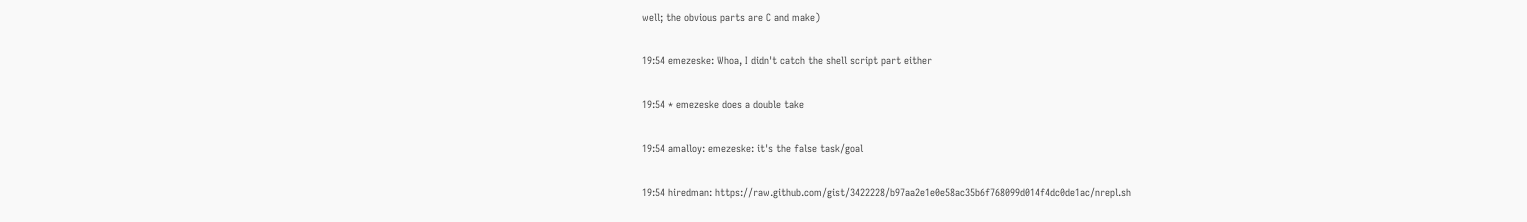well; the obvious parts are C and make)

19:54 emezeske: Whoa, I didn't catch the shell script part either

19:54 * emezeske does a double take

19:54 amalloy: emezeske: it's the false task/goal

19:54 hiredman: https://raw.github.com/gist/3422228/b97aa2e1e0e58ac35b6f768099d014f4dc0de1ac/nrepl.sh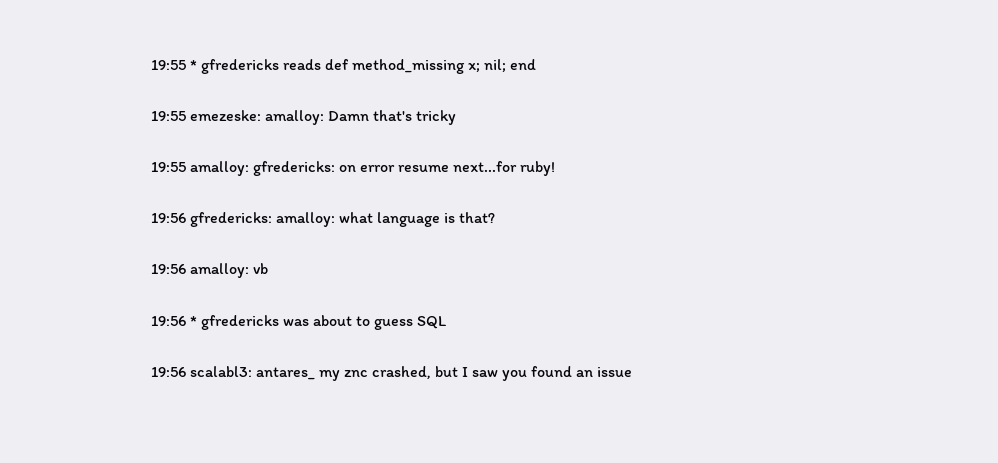19:55 * gfredericks reads def method_missing x; nil; end

19:55 emezeske: amalloy: Damn that's tricky

19:55 amalloy: gfredericks: on error resume next...for ruby!

19:56 gfredericks: amalloy: what language is that?

19:56 amalloy: vb

19:56 * gfredericks was about to guess SQL

19:56 scalabl3: antares_ my znc crashed, but I saw you found an issue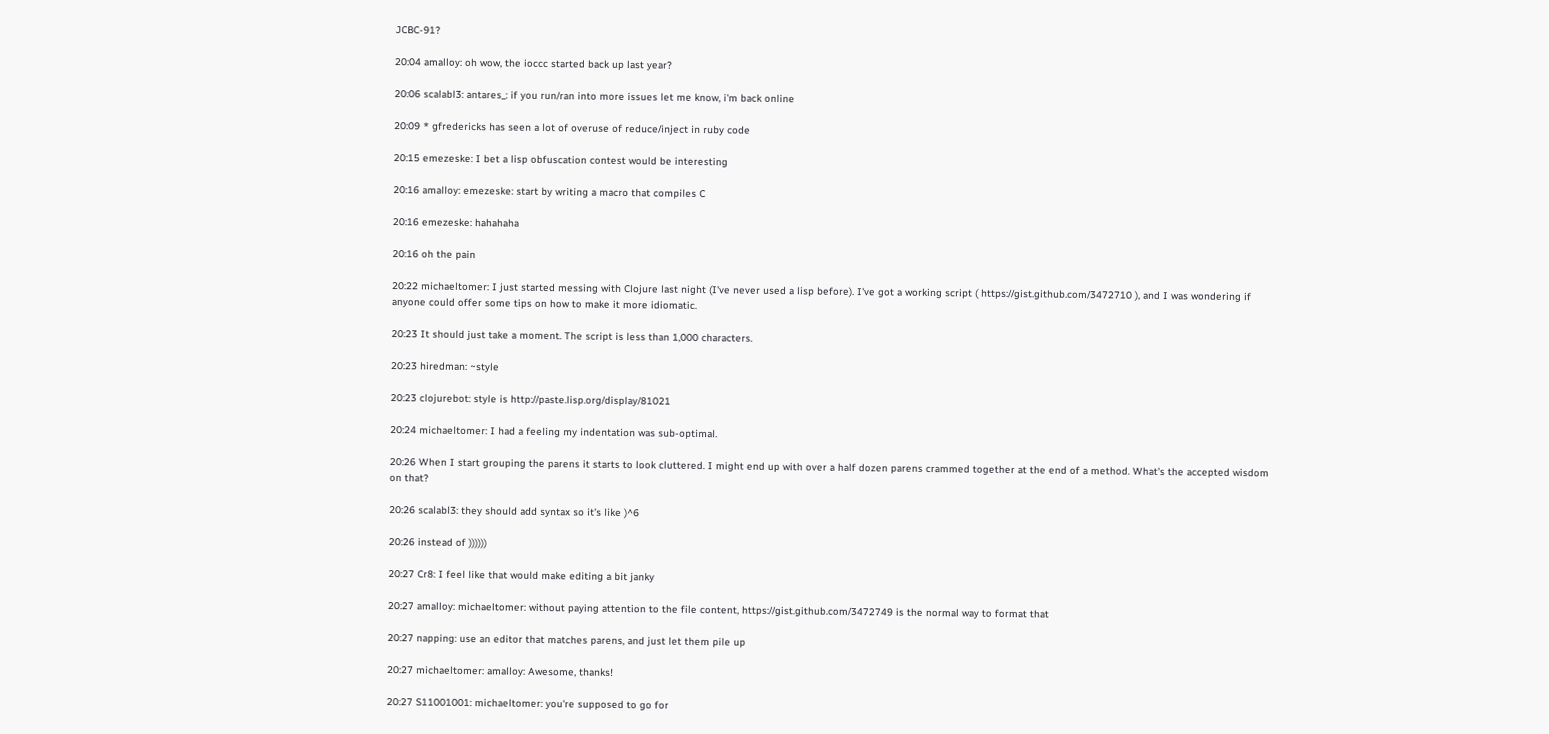JCBC-91?

20:04 amalloy: oh wow, the ioccc started back up last year?

20:06 scalabl3: antares_: if you run/ran into more issues let me know, i'm back online

20:09 * gfredericks has seen a lot of overuse of reduce/inject in ruby code

20:15 emezeske: I bet a lisp obfuscation contest would be interesting

20:16 amalloy: emezeske: start by writing a macro that compiles C

20:16 emezeske: hahahaha

20:16 oh the pain

20:22 michaeltomer: I just started messing with Clojure last night (I've never used a lisp before). I've got a working script ( https://gist.github.com/3472710 ), and I was wondering if anyone could offer some tips on how to make it more idiomatic.

20:23 It should just take a moment. The script is less than 1,000 characters.

20:23 hiredman: ~style

20:23 clojurebot: style is http://paste.lisp.org/display/81021

20:24 michaeltomer: I had a feeling my indentation was sub-optimal.

20:26 When I start grouping the parens it starts to look cluttered. I might end up with over a half dozen parens crammed together at the end of a method. What's the accepted wisdom on that?

20:26 scalabl3: they should add syntax so it's like )^6

20:26 instead of ))))))

20:27 Cr8: I feel like that would make editing a bit janky

20:27 amalloy: michaeltomer: without paying attention to the file content, https://gist.github.com/3472749 is the normal way to format that

20:27 napping: use an editor that matches parens, and just let them pile up

20:27 michaeltomer: amalloy: Awesome, thanks!

20:27 S11001001: michaeltomer: you're supposed to go for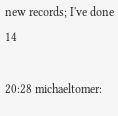new records; I've done 14

20:28 michaeltomer: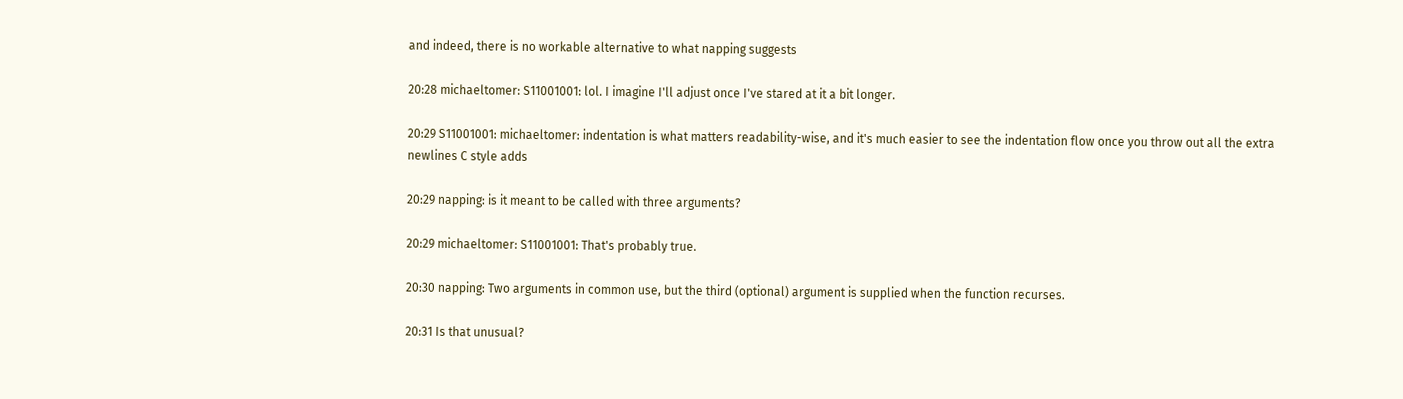and indeed, there is no workable alternative to what napping suggests

20:28 michaeltomer: S11001001: lol. I imagine I'll adjust once I've stared at it a bit longer.

20:29 S11001001: michaeltomer: indentation is what matters readability-wise, and it's much easier to see the indentation flow once you throw out all the extra newlines C style adds

20:29 napping: is it meant to be called with three arguments?

20:29 michaeltomer: S11001001: That's probably true.

20:30 napping: Two arguments in common use, but the third (optional) argument is supplied when the function recurses.

20:31 Is that unusual?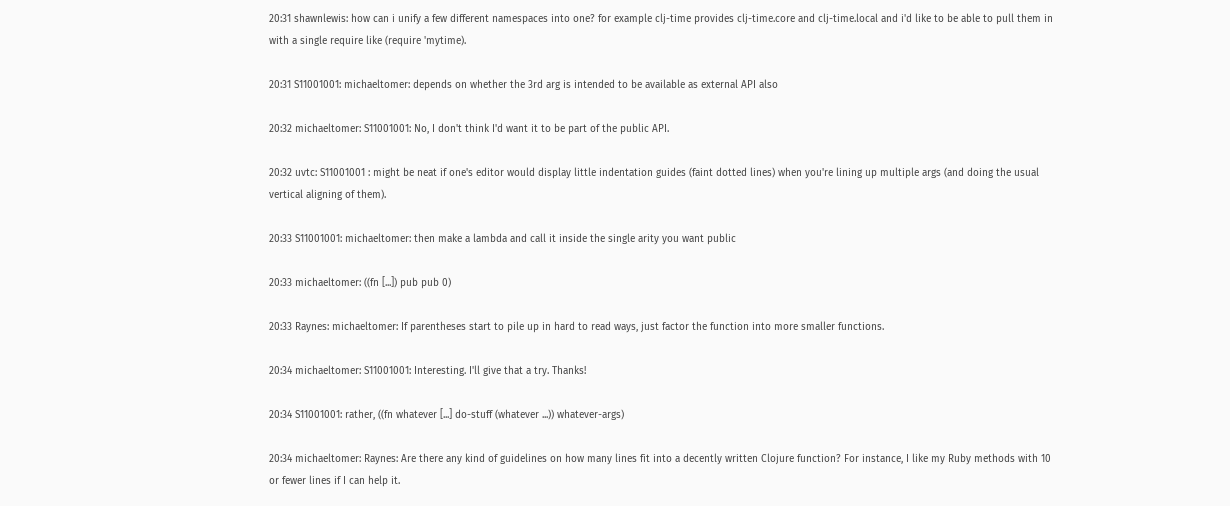20:31 shawnlewis: how can i unify a few different namespaces into one? for example clj-time provides clj-time.core and clj-time.local and i'd like to be able to pull them in with a single require like (require 'mytime).

20:31 S11001001: michaeltomer: depends on whether the 3rd arg is intended to be available as external API also

20:32 michaeltomer: S11001001: No, I don't think I'd want it to be part of the public API.

20:32 uvtc: S11001001 : might be neat if one's editor would display little indentation guides (faint dotted lines) when you're lining up multiple args (and doing the usual vertical aligning of them).

20:33 S11001001: michaeltomer: then make a lambda and call it inside the single arity you want public

20:33 michaeltomer: ((fn [...]) pub pub 0)

20:33 Raynes: michaeltomer: If parentheses start to pile up in hard to read ways, just factor the function into more smaller functions.

20:34 michaeltomer: S11001001: Interesting. I'll give that a try. Thanks!

20:34 S11001001: rather, ((fn whatever [...] do-stuff (whatever ...)) whatever-args)

20:34 michaeltomer: Raynes: Are there any kind of guidelines on how many lines fit into a decently written Clojure function? For instance, I like my Ruby methods with 10 or fewer lines if I can help it.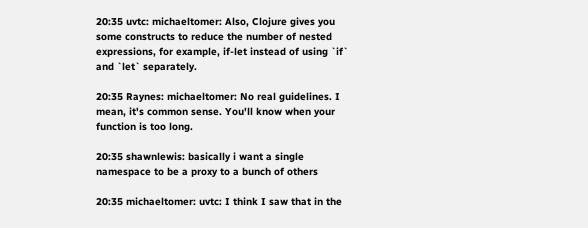20:35 uvtc: michaeltomer: Also, Clojure gives you some constructs to reduce the number of nested expressions, for example, if-let instead of using `if` and `let` separately.

20:35 Raynes: michaeltomer: No real guidelines. I mean, it's common sense. You'll know when your function is too long.

20:35 shawnlewis: basically i want a single namespace to be a proxy to a bunch of others

20:35 michaeltomer: uvtc: I think I saw that in the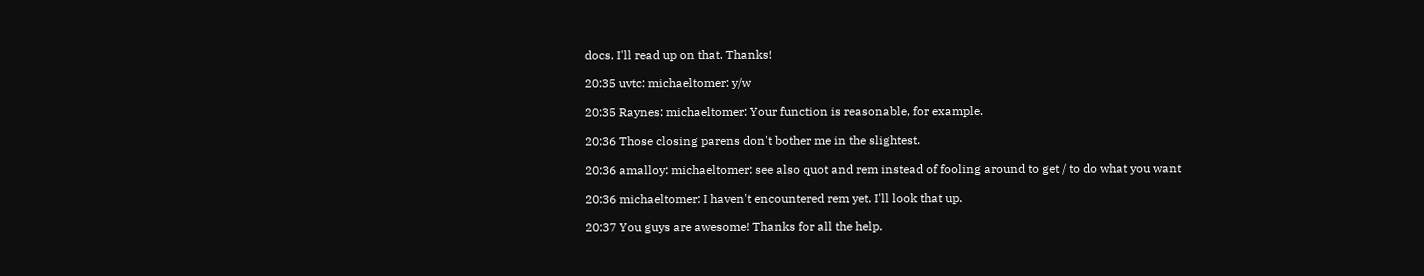docs. I'll read up on that. Thanks!

20:35 uvtc: michaeltomer: y/w

20:35 Raynes: michaeltomer: Your function is reasonable, for example.

20:36 Those closing parens don't bother me in the slightest.

20:36 amalloy: michaeltomer: see also quot and rem instead of fooling around to get / to do what you want

20:36 michaeltomer: I haven't encountered rem yet. I'll look that up.

20:37 You guys are awesome! Thanks for all the help.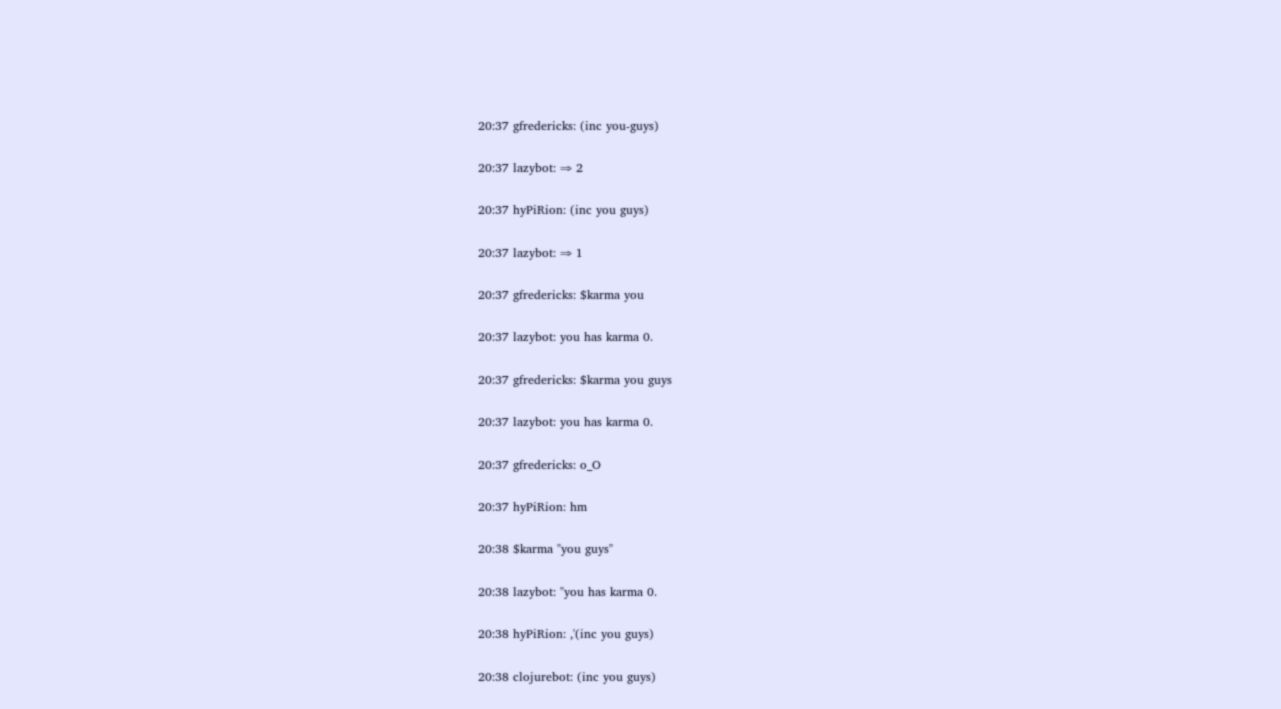20:37 gfredericks: (inc you-guys)

20:37 lazybot: ⇒ 2

20:37 hyPiRion: (inc you guys)

20:37 lazybot: ⇒ 1

20:37 gfredericks: $karma you

20:37 lazybot: you has karma 0.

20:37 gfredericks: $karma you guys

20:37 lazybot: you has karma 0.

20:37 gfredericks: o_O

20:37 hyPiRion: hm

20:38 $karma "you guys"

20:38 lazybot: "you has karma 0.

20:38 hyPiRion: ,'(inc you guys)

20:38 clojurebot: (inc you guys)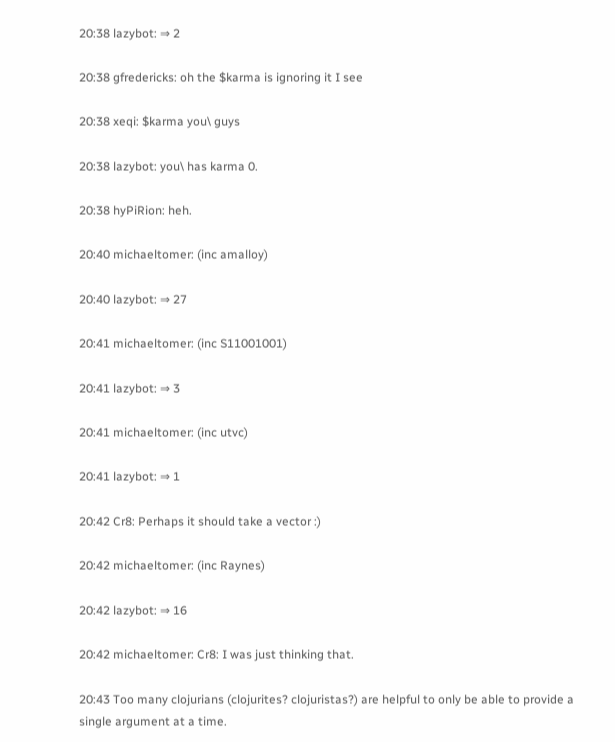20:38 lazybot: ⇒ 2

20:38 gfredericks: oh the $karma is ignoring it I see

20:38 xeqi: $karma you\ guys

20:38 lazybot: you\ has karma 0.

20:38 hyPiRion: heh.

20:40 michaeltomer: (inc amalloy)

20:40 lazybot: ⇒ 27

20:41 michaeltomer: (inc S11001001)

20:41 lazybot: ⇒ 3

20:41 michaeltomer: (inc utvc)

20:41 lazybot: ⇒ 1

20:42 Cr8: Perhaps it should take a vector :)

20:42 michaeltomer: (inc Raynes)

20:42 lazybot: ⇒ 16

20:42 michaeltomer: Cr8: I was just thinking that.

20:43 Too many clojurians (clojurites? clojuristas?) are helpful to only be able to provide a single argument at a time.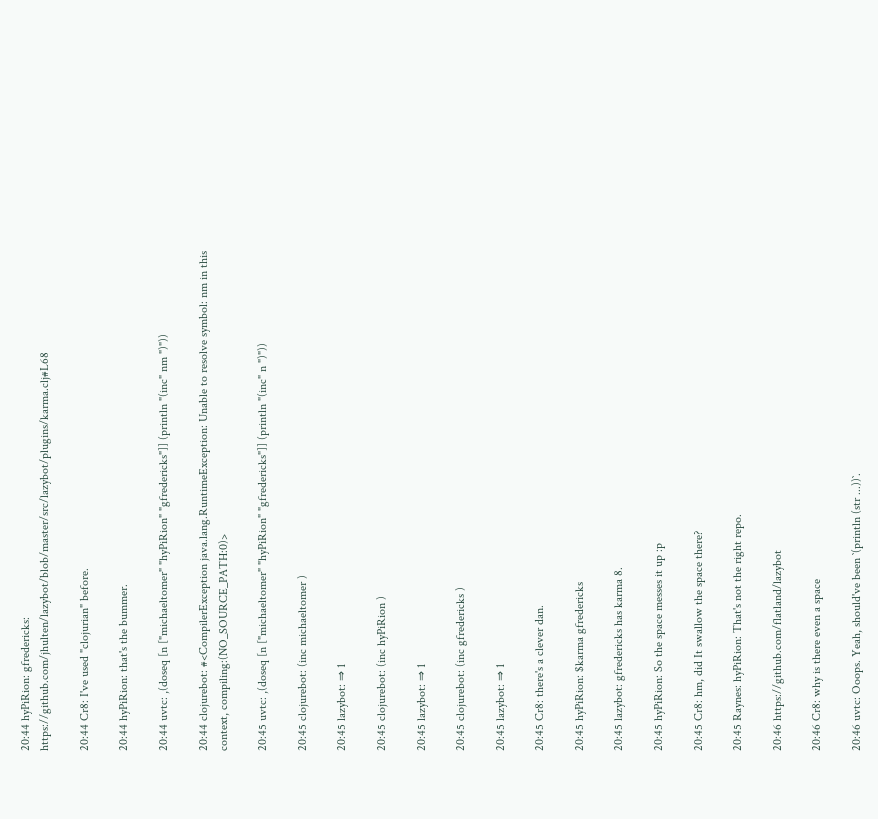20:44 hyPiRion: gfredericks: https://github.com/jhulten/lazybot/blob/master/src/lazybot/plugins/karma.clj#L68

20:44 Cr8: I've used "clojurian" before.

20:44 hyPiRion: that's the bummer.

20:44 uvtc: ,(doseq [n ["michaeltomer" "hyPiRion" "gfredericks"]] (println "(inc" nm ")"))

20:44 clojurebot: #<CompilerException java.lang.RuntimeException: Unable to resolve symbol: nm in this context, compiling:(NO_SOURCE_PATH:0)>

20:45 uvtc: ,(doseq [n ["michaeltomer" "hyPiRion" "gfredericks"]] (println "(inc" n ")"))

20:45 clojurebot: (inc michaeltomer )

20:45 lazybot: ⇒ 1

20:45 clojurebot: (inc hyPiRion )

20:45 lazybot: ⇒ 1

20:45 clojurebot: (inc gfredericks )

20:45 lazybot: ⇒ 1

20:45 Cr8: there's a clever dan.

20:45 hyPiRion: $karma gfredericks

20:45 lazybot: gfredericks has karma 8.

20:45 hyPiRion: So the space messes it up :p

20:45 Cr8: hm, did It swallow the space there?

20:45 Raynes: hyPiRion: That's not the right repo.

20:46 https://github.com/flatland/lazybot

20:46 Cr8: why is there even a space

20:46 uvtc: Ooops. Yeah, should've been `(println (str ...))`.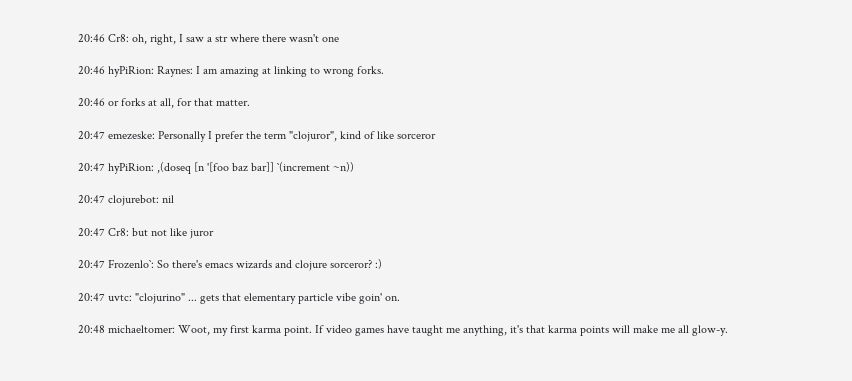20:46 Cr8: oh, right, I saw a str where there wasn't one

20:46 hyPiRion: Raynes: I am amazing at linking to wrong forks.

20:46 or forks at all, for that matter.

20:47 emezeske: Personally I prefer the term "clojuror", kind of like sorceror

20:47 hyPiRion: ,(doseq [n '[foo baz bar]] `(increment ~n))

20:47 clojurebot: nil

20:47 Cr8: but not like juror

20:47 Frozenlo`: So there's emacs wizards and clojure sorceror? :)

20:47 uvtc: "clojurino" ... gets that elementary particle vibe goin' on.

20:48 michaeltomer: Woot, my first karma point. If video games have taught me anything, it's that karma points will make me all glow-y.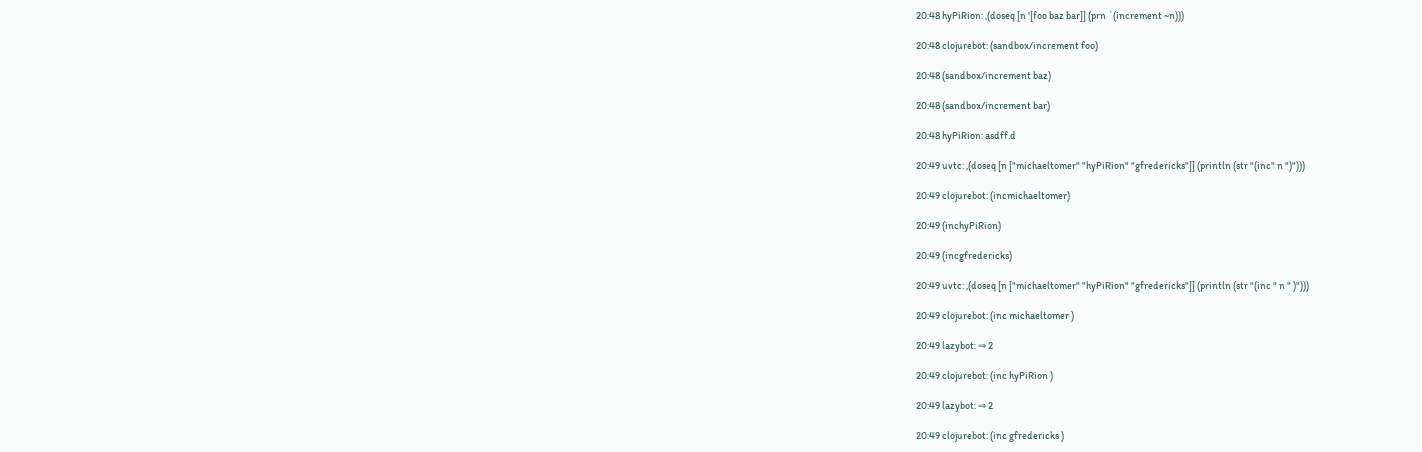20:48 hyPiRion: ,(doseq [n '[foo baz bar]] (prn `(increment ~n)))

20:48 clojurebot: (sandbox/increment foo)

20:48 (sandbox/increment baz)

20:48 (sandbox/increment bar)

20:48 hyPiRion: asdff.d

20:49 uvtc: ,(doseq [n ["michaeltomer" "hyPiRion" "gfredericks"]] (println (str "(inc" n ")")))

20:49 clojurebot: (incmichaeltomer)

20:49 (inchyPiRion)

20:49 (incgfredericks)

20:49 uvtc: ,(doseq [n ["michaeltomer" "hyPiRion" "gfredericks"]] (println (str "(inc " n " )")))

20:49 clojurebot: (inc michaeltomer )

20:49 lazybot: ⇒ 2

20:49 clojurebot: (inc hyPiRion )

20:49 lazybot: ⇒ 2

20:49 clojurebot: (inc gfredericks )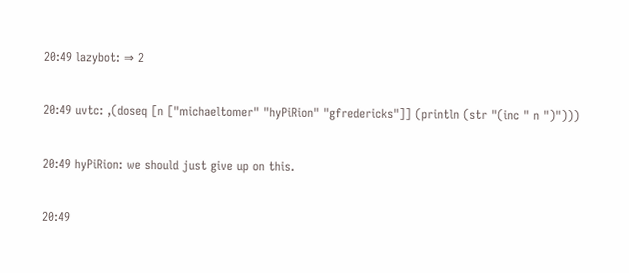20:49 lazybot: ⇒ 2

20:49 uvtc: ,(doseq [n ["michaeltomer" "hyPiRion" "gfredericks"]] (println (str "(inc " n ")")))

20:49 hyPiRion: we should just give up on this.

20:49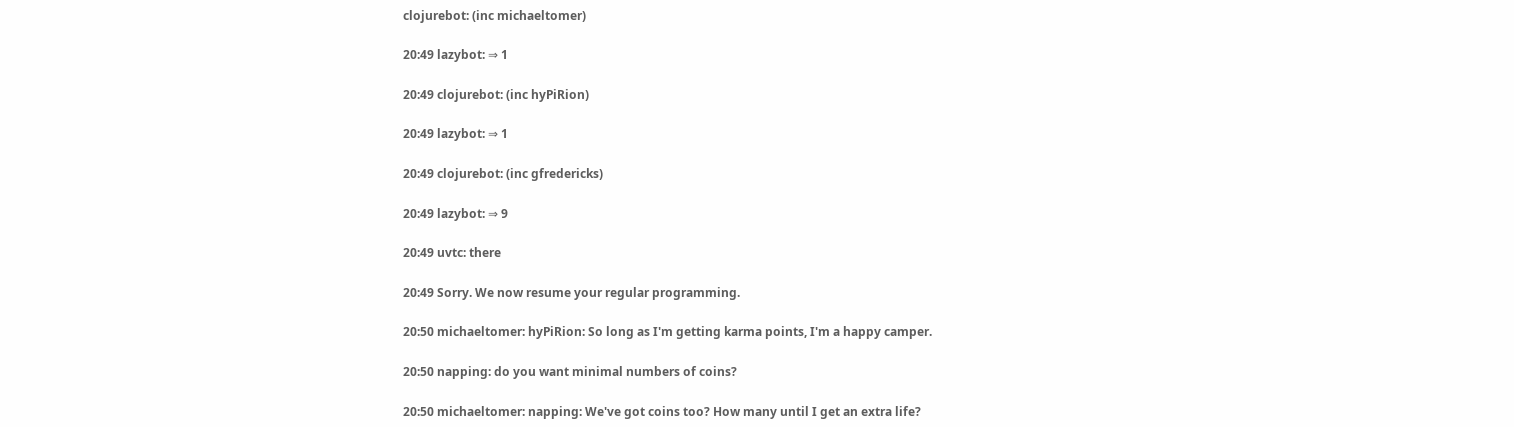clojurebot: (inc michaeltomer)

20:49 lazybot: ⇒ 1

20:49 clojurebot: (inc hyPiRion)

20:49 lazybot: ⇒ 1

20:49 clojurebot: (inc gfredericks)

20:49 lazybot: ⇒ 9

20:49 uvtc: there

20:49 Sorry. We now resume your regular programming.

20:50 michaeltomer: hyPiRion: So long as I'm getting karma points, I'm a happy camper.

20:50 napping: do you want minimal numbers of coins?

20:50 michaeltomer: napping: We've got coins too? How many until I get an extra life?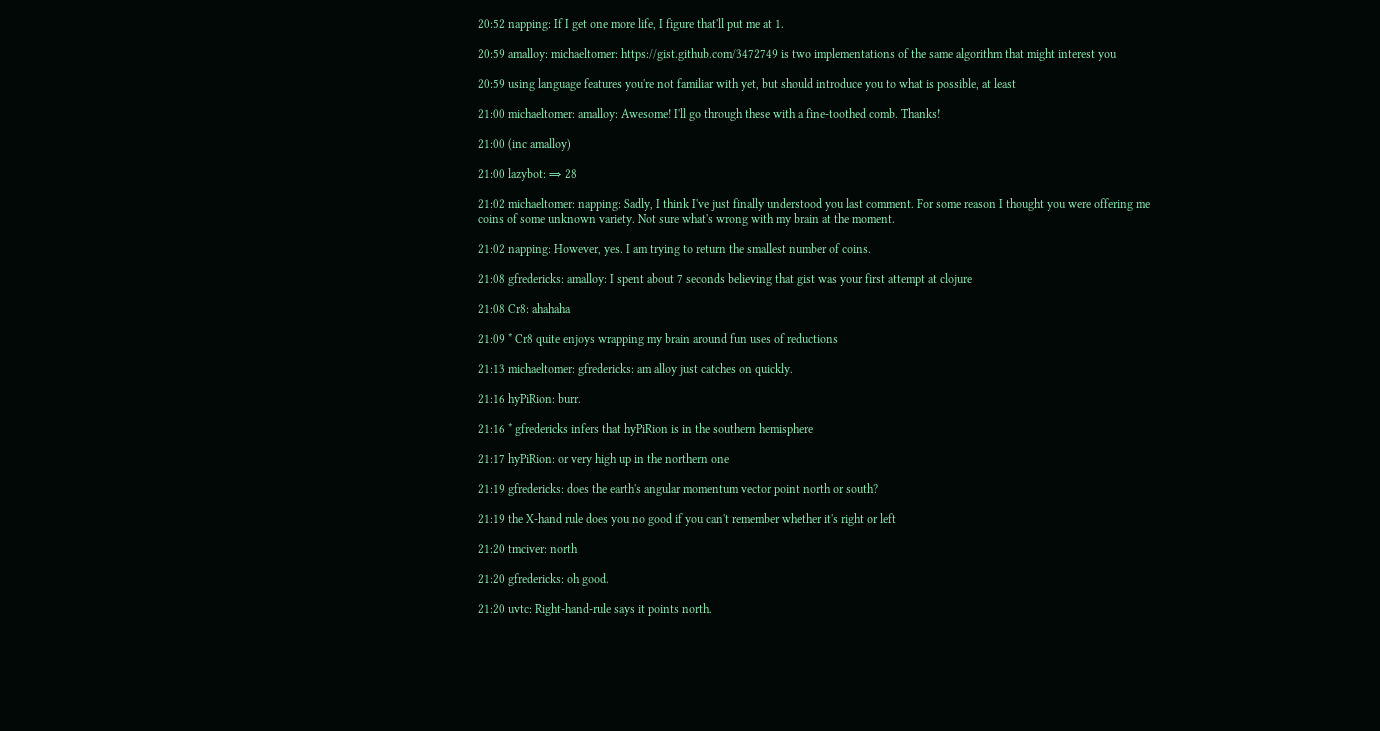20:52 napping: If I get one more life, I figure that'll put me at 1.

20:59 amalloy: michaeltomer: https://gist.github.com/3472749 is two implementations of the same algorithm that might interest you

20:59 using language features you're not familiar with yet, but should introduce you to what is possible, at least

21:00 michaeltomer: amalloy: Awesome! I'll go through these with a fine-toothed comb. Thanks!

21:00 (inc amalloy)

21:00 lazybot: ⇒ 28

21:02 michaeltomer: napping: Sadly, I think I've just finally understood you last comment. For some reason I thought you were offering me coins of some unknown variety. Not sure what's wrong with my brain at the moment.

21:02 napping: However, yes. I am trying to return the smallest number of coins.

21:08 gfredericks: amalloy: I spent about 7 seconds believing that gist was your first attempt at clojure

21:08 Cr8: ahahaha

21:09 * Cr8 quite enjoys wrapping my brain around fun uses of reductions

21:13 michaeltomer: gfredericks: am alloy just catches on quickly.

21:16 hyPiRion: burr.

21:16 * gfredericks infers that hyPiRion is in the southern hemisphere

21:17 hyPiRion: or very high up in the northern one

21:19 gfredericks: does the earth's angular momentum vector point north or south?

21:19 the X-hand rule does you no good if you can't remember whether it's right or left

21:20 tmciver: north

21:20 gfredericks: oh good.

21:20 uvtc: Right-hand-rule says it points north.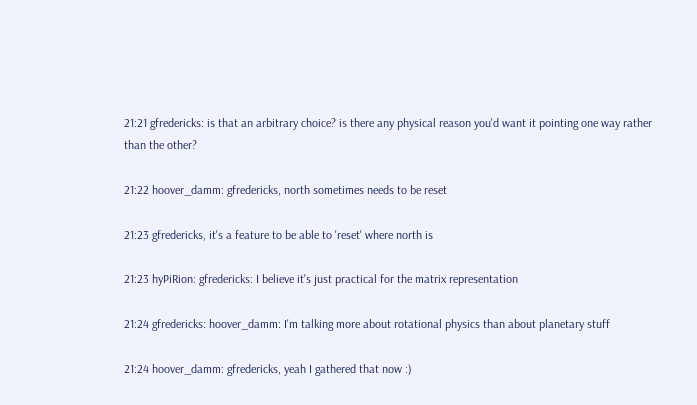21:21 gfredericks: is that an arbitrary choice? is there any physical reason you'd want it pointing one way rather than the other?

21:22 hoover_damm: gfredericks, north sometimes needs to be reset

21:23 gfredericks, it's a feature to be able to 'reset' where north is

21:23 hyPiRion: gfredericks: I believe it's just practical for the matrix representation

21:24 gfredericks: hoover_damm: I'm talking more about rotational physics than about planetary stuff

21:24 hoover_damm: gfredericks, yeah I gathered that now :)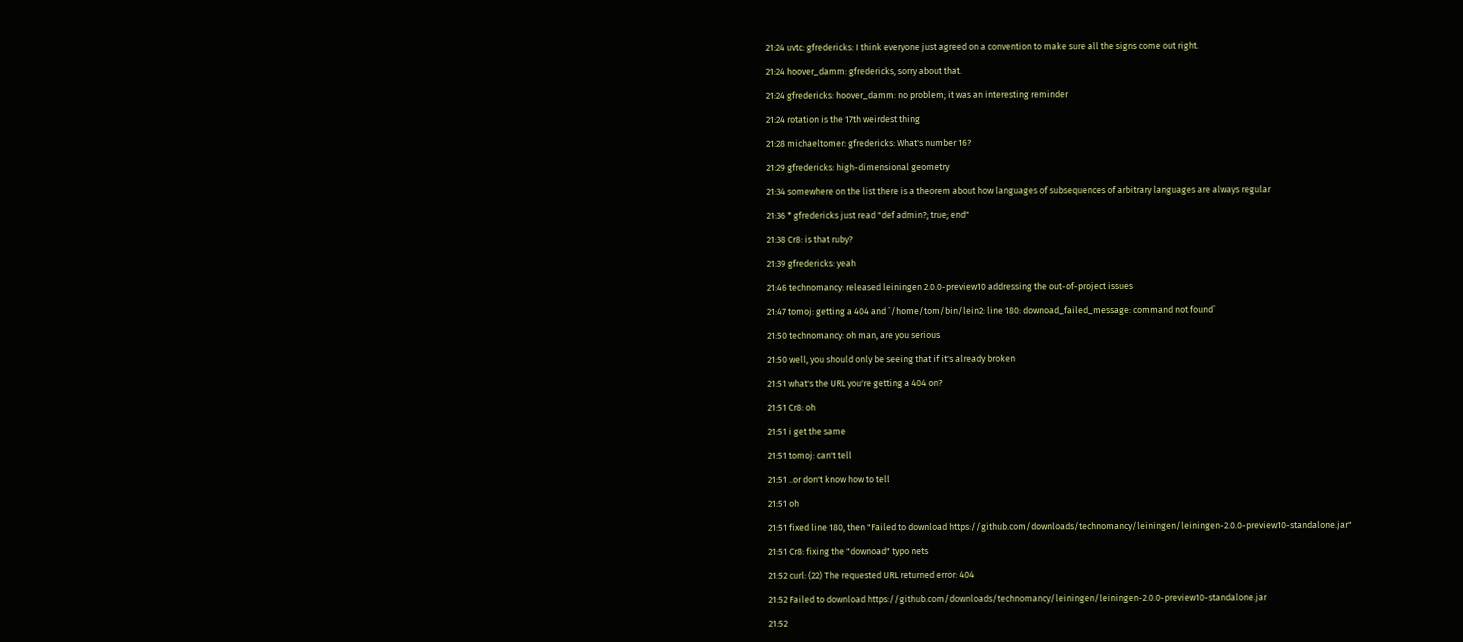21:24 uvtc: gfredericks: I think everyone just agreed on a convention to make sure all the signs come out right.

21:24 hoover_damm: gfredericks, sorry about that.

21:24 gfredericks: hoover_damm: no problem; it was an interesting reminder

21:24 rotation is the 17th weirdest thing

21:28 michaeltomer: gfredericks: What's number 16?

21:29 gfredericks: high-dimensional geometry

21:34 somewhere on the list there is a theorem about how languages of subsequences of arbitrary languages are always regular

21:36 * gfredericks just read "def admin?; true; end"

21:38 Cr8: is that ruby?

21:39 gfredericks: yeah

21:46 technomancy: released leiningen 2.0.0-preview10 addressing the out-of-project issues

21:47 tomoj: getting a 404 and `/home/tom/bin/lein2: line 180: downoad_failed_message: command not found`

21:50 technomancy: oh man, are you serious

21:50 well, you should only be seeing that if it's already broken

21:51 what's the URL you're getting a 404 on?

21:51 Cr8: oh

21:51 i get the same

21:51 tomoj: can't tell

21:51 ..or don't know how to tell

21:51 oh

21:51 fixed line 180, then "Failed to download https://github.com/downloads/technomancy/leiningen/leiningen-2.0.0-preview10-standalone.jar"

21:51 Cr8: fixing the "downoad" typo nets

21:52 curl: (22) The requested URL returned error: 404

21:52 Failed to download https://github.com/downloads/technomancy/leiningen/leiningen-2.0.0-preview10-standalone.jar

21:52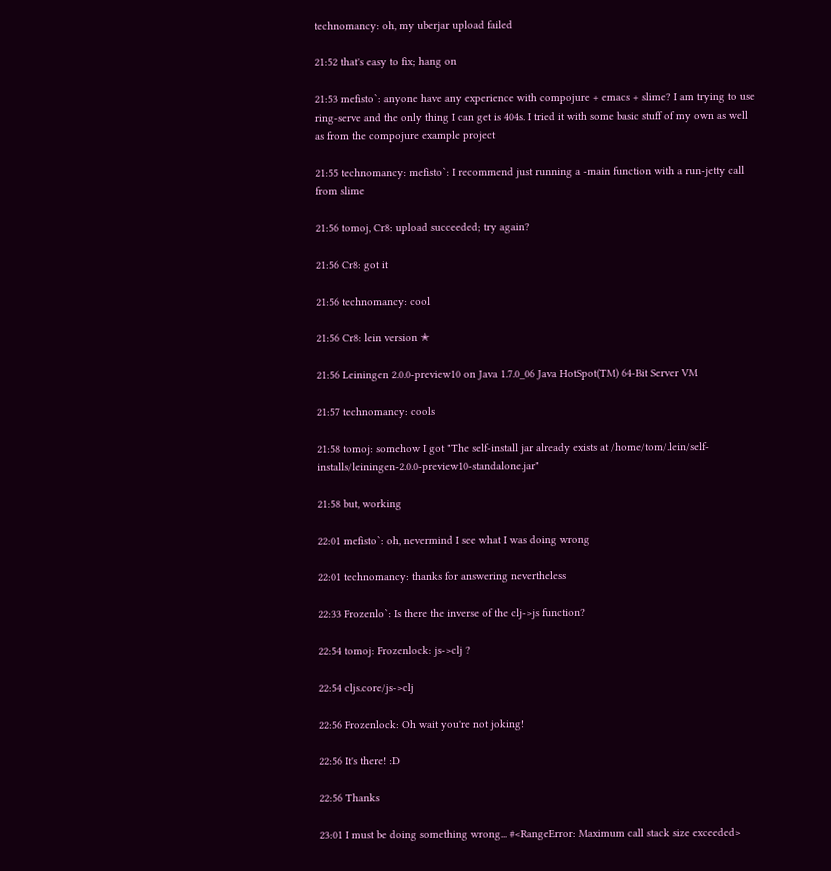technomancy: oh, my uberjar upload failed

21:52 that's easy to fix; hang on

21:53 mefisto`: anyone have any experience with compojure + emacs + slime? I am trying to use ring-serve and the only thing I can get is 404s. I tried it with some basic stuff of my own as well as from the compojure example project

21:55 technomancy: mefisto`: I recommend just running a -main function with a run-jetty call from slime

21:56 tomoj, Cr8: upload succeeded; try again?

21:56 Cr8: got it

21:56 technomancy: cool

21:56 Cr8: lein version ✭

21:56 Leiningen 2.0.0-preview10 on Java 1.7.0_06 Java HotSpot(TM) 64-Bit Server VM

21:57 technomancy: cools

21:58 tomoj: somehow I got "The self-install jar already exists at /home/tom/.lein/self-installs/leiningen-2.0.0-preview10-standalone.jar"

21:58 but, working

22:01 mefisto`: oh, nevermind I see what I was doing wrong

22:01 technomancy: thanks for answering nevertheless

22:33 Frozenlo`: Is there the inverse of the clj->js function?

22:54 tomoj: Frozenlock: js->clj ?

22:54 cljs.core/js->clj

22:56 Frozenlock: Oh wait you're not joking!

22:56 It's there! :D

22:56 Thanks

23:01 I must be doing something wrong... #<RangeError: Maximum call stack size exceeded>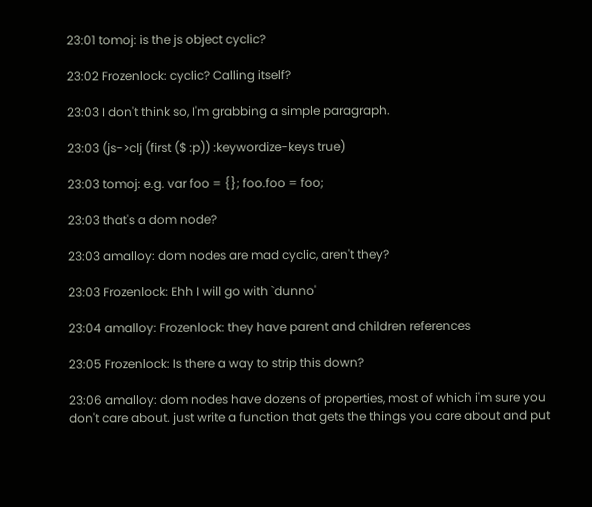23:01 tomoj: is the js object cyclic?

23:02 Frozenlock: cyclic? Calling itself?

23:03 I don't think so, I'm grabbing a simple paragraph.

23:03 (js->clj (first ($ :p)) :keywordize-keys true)

23:03 tomoj: e.g. var foo = {}; foo.foo = foo;

23:03 that's a dom node?

23:03 amalloy: dom nodes are mad cyclic, aren't they?

23:03 Frozenlock: Ehh I will go with `dunno'

23:04 amalloy: Frozenlock: they have parent and children references

23:05 Frozenlock: Is there a way to strip this down?

23:06 amalloy: dom nodes have dozens of properties, most of which i'm sure you don't care about. just write a function that gets the things you care about and put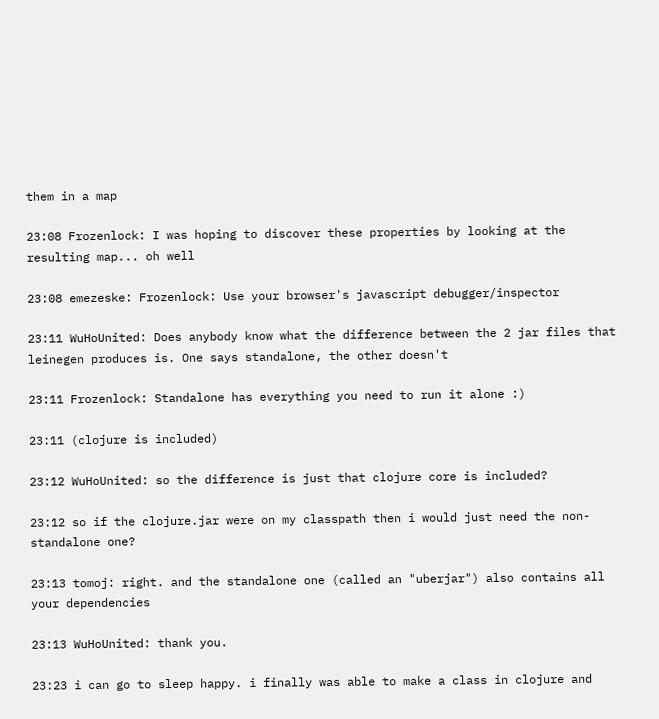them in a map

23:08 Frozenlock: I was hoping to discover these properties by looking at the resulting map... oh well

23:08 emezeske: Frozenlock: Use your browser's javascript debugger/inspector

23:11 WuHoUnited: Does anybody know what the difference between the 2 jar files that leinegen produces is. One says standalone, the other doesn't

23:11 Frozenlock: Standalone has everything you need to run it alone :)

23:11 (clojure is included)

23:12 WuHoUnited: so the difference is just that clojure core is included?

23:12 so if the clojure.jar were on my classpath then i would just need the non-standalone one?

23:13 tomoj: right. and the standalone one (called an "uberjar") also contains all your dependencies

23:13 WuHoUnited: thank you.

23:23 i can go to sleep happy. i finally was able to make a class in clojure and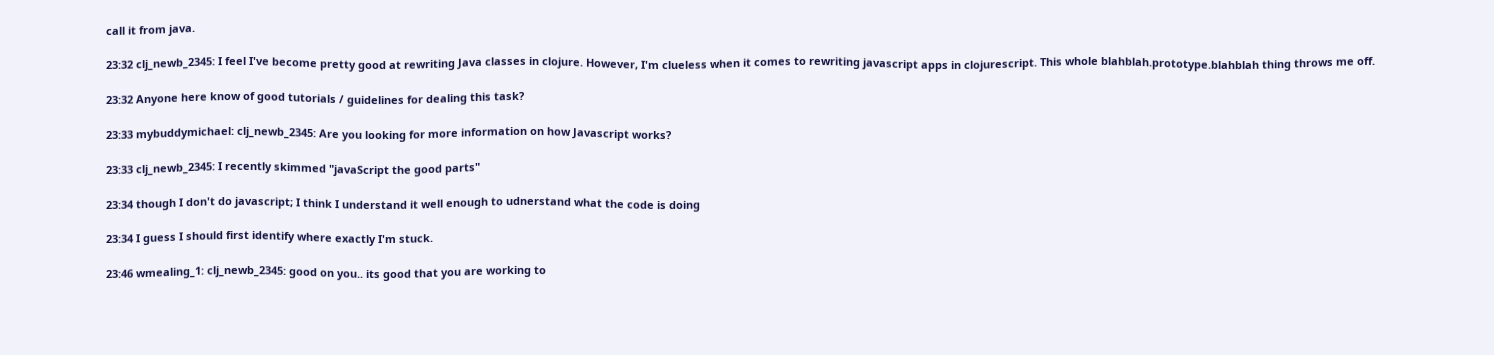call it from java.

23:32 clj_newb_2345: I feel I've become pretty good at rewriting Java classes in clojure. However, I'm clueless when it comes to rewriting javascript apps in clojurescript. This whole blahblah.prototype.blahblah thing throws me off.

23:32 Anyone here know of good tutorials / guidelines for dealing this task?

23:33 mybuddymichael: clj_newb_2345: Are you looking for more information on how Javascript works?

23:33 clj_newb_2345: I recently skimmed "javaScript the good parts"

23:34 though I don't do javascript; I think I understand it well enough to udnerstand what the code is doing

23:34 I guess I should first identify where exactly I'm stuck.

23:46 wmealing_1: clj_newb_2345: good on you.. its good that you are working to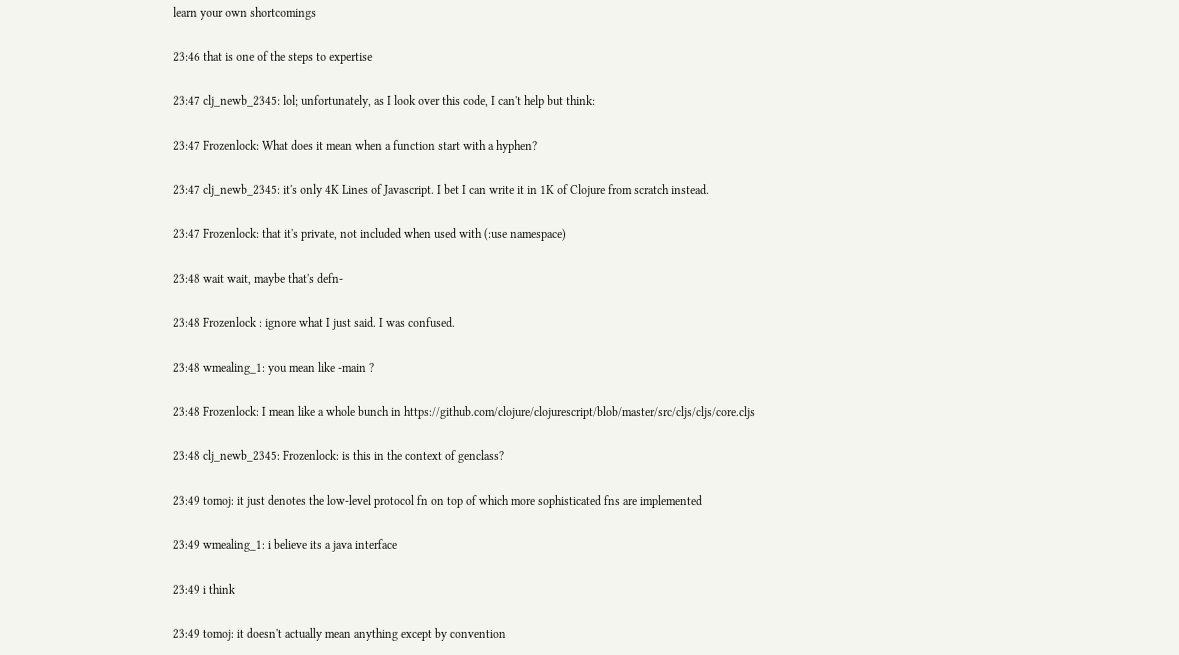learn your own shortcomings

23:46 that is one of the steps to expertise

23:47 clj_newb_2345: lol; unfortunately, as I look over this code, I can't help but think:

23:47 Frozenlock: What does it mean when a function start with a hyphen?

23:47 clj_newb_2345: it's only 4K Lines of Javascript. I bet I can write it in 1K of Clojure from scratch instead.

23:47 Frozenlock: that it's private, not included when used with (:use namespace)

23:48 wait wait, maybe that's defn-

23:48 Frozenlock : ignore what I just said. I was confused.

23:48 wmealing_1: you mean like -main ?

23:48 Frozenlock: I mean like a whole bunch in https://github.com/clojure/clojurescript/blob/master/src/cljs/cljs/core.cljs

23:48 clj_newb_2345: Frozenlock: is this in the context of genclass?

23:49 tomoj: it just denotes the low-level protocol fn on top of which more sophisticated fns are implemented

23:49 wmealing_1: i believe its a java interface

23:49 i think

23:49 tomoj: it doesn't actually mean anything except by convention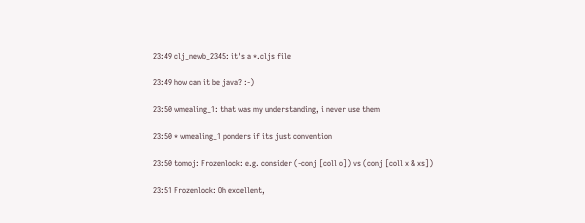23:49 clj_newb_2345: it's a *.cljs file

23:49 how can it be java? :-)

23:50 wmealing_1: that was my understanding, i never use them

23:50 * wmealing_1 ponders if its just convention

23:50 tomoj: Frozenlock: e.g. consider (-conj [coll o]) vs (conj [coll x & xs])

23:51 Frozenlock: Oh excellent,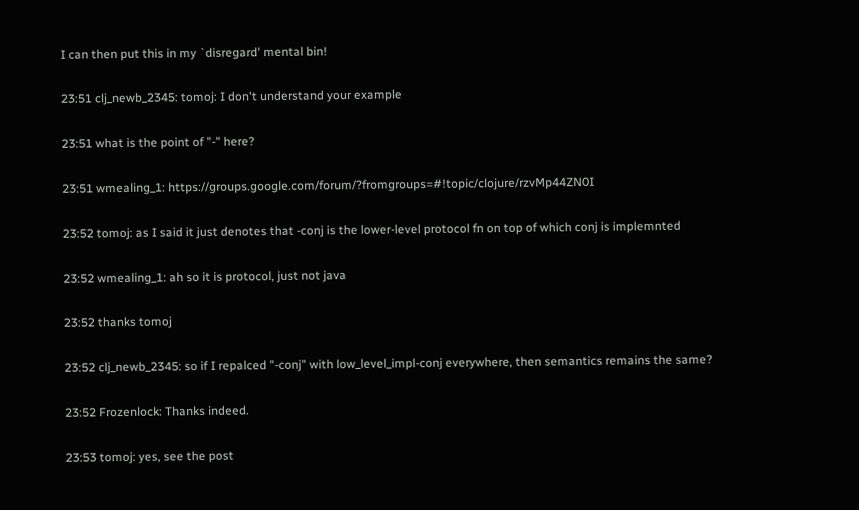I can then put this in my `disregard' mental bin!

23:51 clj_newb_2345: tomoj: I don't understand your example

23:51 what is the point of "-" here?

23:51 wmealing_1: https://groups.google.com/forum/?fromgroups=#!topic/clojure/rzvMp44ZN0I

23:52 tomoj: as I said it just denotes that -conj is the lower-level protocol fn on top of which conj is implemnted

23:52 wmealing_1: ah so it is protocol, just not java

23:52 thanks tomoj

23:52 clj_newb_2345: so if I repalced "-conj" with low_level_impl-conj everywhere, then semantics remains the same?

23:52 Frozenlock: Thanks indeed.

23:53 tomoj: yes, see the post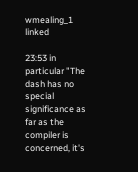wmealing_1 linked

23:53 in particular "The dash has no special significance as far as the compiler is concerned, it's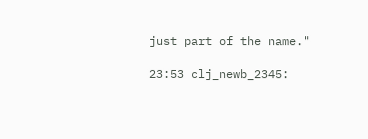just part of the name."

23:53 clj_newb_2345: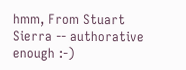hmm, From Stuart Sierra -- authorative enough :-)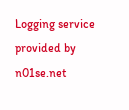Logging service provided by n01se.net